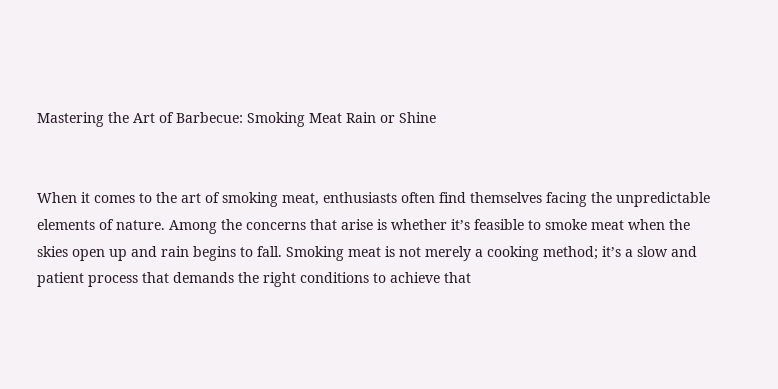Mastering the Art of Barbecue: Smoking Meat Rain or Shine


When it comes to the art of smoking meat, enthusiasts often find themselves facing the unpredictable elements of nature. Among the concerns that arise is whether it’s feasible to smoke meat when the skies open up and rain begins to fall. Smoking meat is not merely a cooking method; it’s a slow and patient process that demands the right conditions to achieve that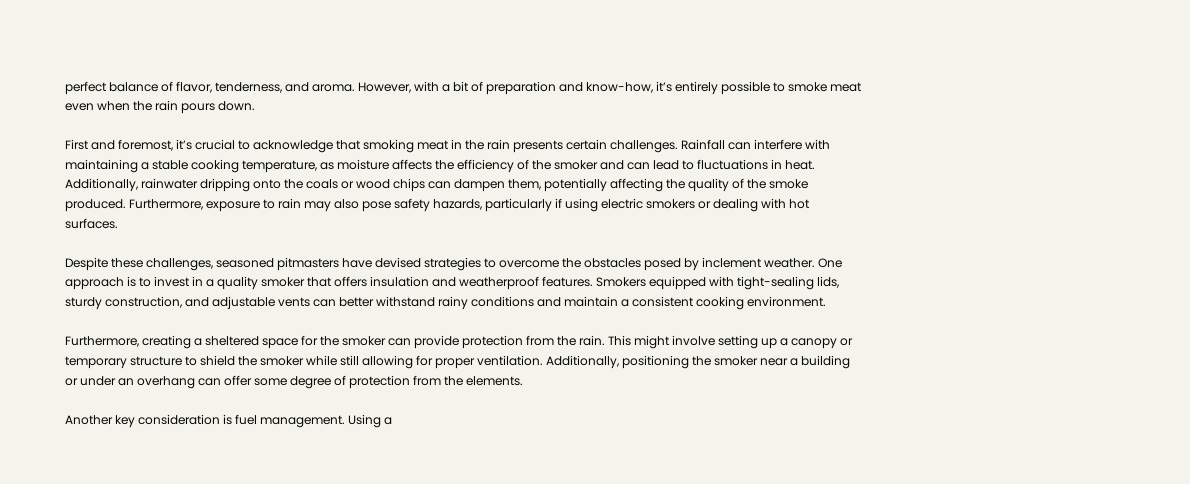perfect balance of flavor, tenderness, and aroma. However, with a bit of preparation and know-how, it’s entirely possible to smoke meat even when the rain pours down.

First and foremost, it’s crucial to acknowledge that smoking meat in the rain presents certain challenges. Rainfall can interfere with maintaining a stable cooking temperature, as moisture affects the efficiency of the smoker and can lead to fluctuations in heat. Additionally, rainwater dripping onto the coals or wood chips can dampen them, potentially affecting the quality of the smoke produced. Furthermore, exposure to rain may also pose safety hazards, particularly if using electric smokers or dealing with hot surfaces.

Despite these challenges, seasoned pitmasters have devised strategies to overcome the obstacles posed by inclement weather. One approach is to invest in a quality smoker that offers insulation and weatherproof features. Smokers equipped with tight-sealing lids, sturdy construction, and adjustable vents can better withstand rainy conditions and maintain a consistent cooking environment.

Furthermore, creating a sheltered space for the smoker can provide protection from the rain. This might involve setting up a canopy or temporary structure to shield the smoker while still allowing for proper ventilation. Additionally, positioning the smoker near a building or under an overhang can offer some degree of protection from the elements.

Another key consideration is fuel management. Using a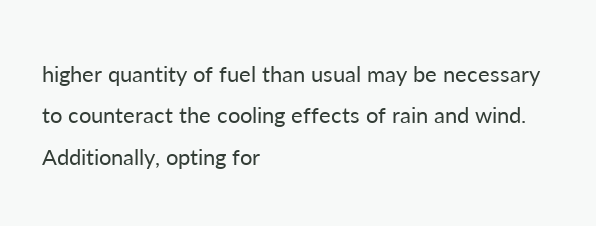higher quantity of fuel than usual may be necessary to counteract the cooling effects of rain and wind. Additionally, opting for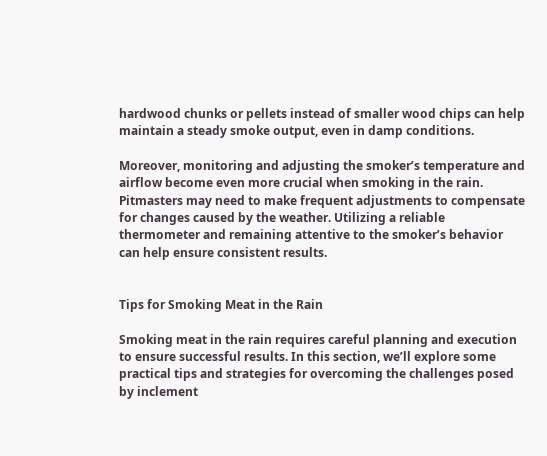hardwood chunks or pellets instead of smaller wood chips can help maintain a steady smoke output, even in damp conditions.

Moreover, monitoring and adjusting the smoker’s temperature and airflow become even more crucial when smoking in the rain. Pitmasters may need to make frequent adjustments to compensate for changes caused by the weather. Utilizing a reliable thermometer and remaining attentive to the smoker’s behavior can help ensure consistent results.


Tips for Smoking Meat in the Rain

Smoking meat in the rain requires careful planning and execution to ensure successful results. In this section, we’ll explore some practical tips and strategies for overcoming the challenges posed by inclement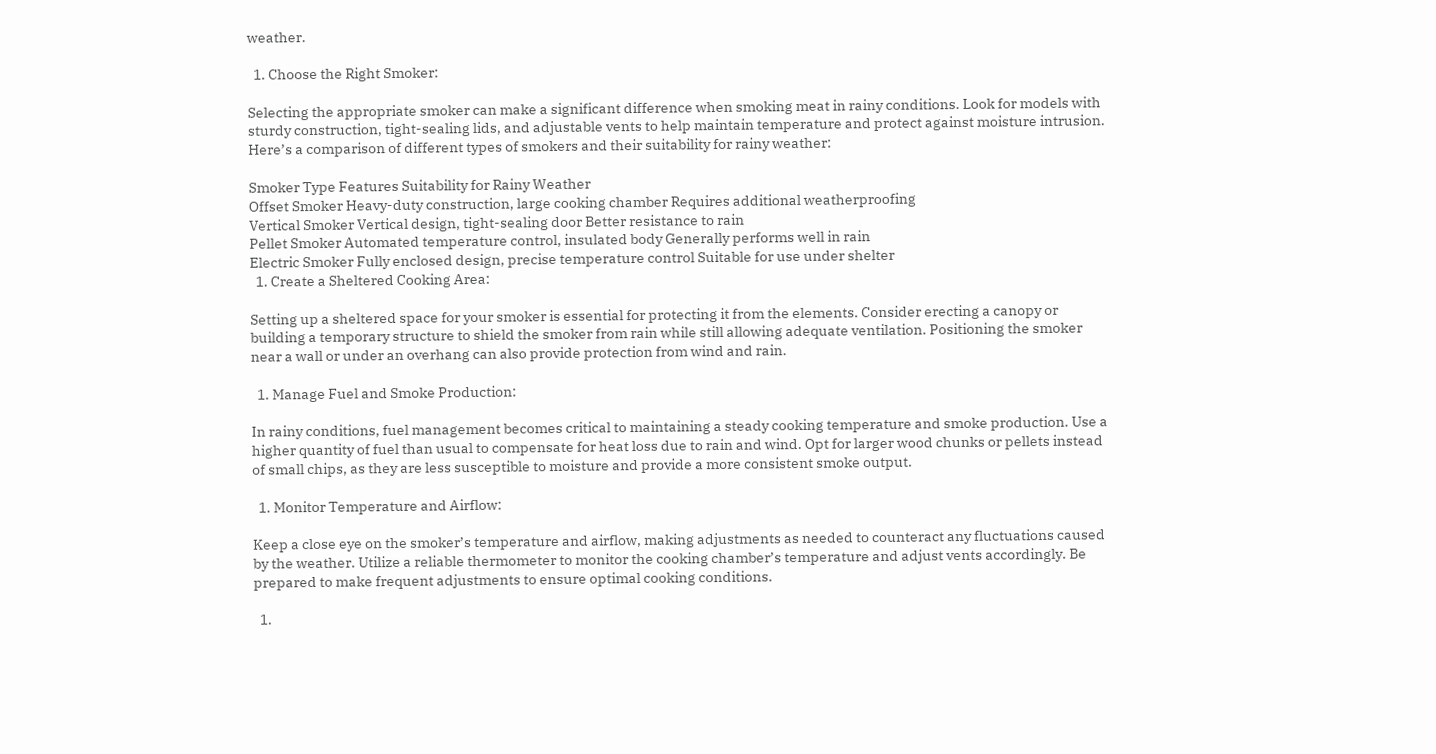weather.

  1. Choose the Right Smoker:

Selecting the appropriate smoker can make a significant difference when smoking meat in rainy conditions. Look for models with sturdy construction, tight-sealing lids, and adjustable vents to help maintain temperature and protect against moisture intrusion. Here’s a comparison of different types of smokers and their suitability for rainy weather:

Smoker Type Features Suitability for Rainy Weather
Offset Smoker Heavy-duty construction, large cooking chamber Requires additional weatherproofing
Vertical Smoker Vertical design, tight-sealing door Better resistance to rain
Pellet Smoker Automated temperature control, insulated body Generally performs well in rain
Electric Smoker Fully enclosed design, precise temperature control Suitable for use under shelter
  1. Create a Sheltered Cooking Area:

Setting up a sheltered space for your smoker is essential for protecting it from the elements. Consider erecting a canopy or building a temporary structure to shield the smoker from rain while still allowing adequate ventilation. Positioning the smoker near a wall or under an overhang can also provide protection from wind and rain.

  1. Manage Fuel and Smoke Production:

In rainy conditions, fuel management becomes critical to maintaining a steady cooking temperature and smoke production. Use a higher quantity of fuel than usual to compensate for heat loss due to rain and wind. Opt for larger wood chunks or pellets instead of small chips, as they are less susceptible to moisture and provide a more consistent smoke output.

  1. Monitor Temperature and Airflow:

Keep a close eye on the smoker’s temperature and airflow, making adjustments as needed to counteract any fluctuations caused by the weather. Utilize a reliable thermometer to monitor the cooking chamber’s temperature and adjust vents accordingly. Be prepared to make frequent adjustments to ensure optimal cooking conditions.

  1.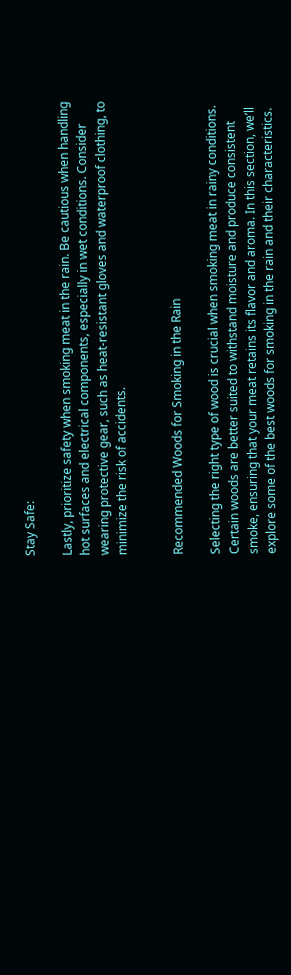Stay Safe:

Lastly, prioritize safety when smoking meat in the rain. Be cautious when handling hot surfaces and electrical components, especially in wet conditions. Consider wearing protective gear, such as heat-resistant gloves and waterproof clothing, to minimize the risk of accidents.


Recommended Woods for Smoking in the Rain

Selecting the right type of wood is crucial when smoking meat in rainy conditions. Certain woods are better suited to withstand moisture and produce consistent smoke, ensuring that your meat retains its flavor and aroma. In this section, we’ll explore some of the best woods for smoking in the rain and their characteristics.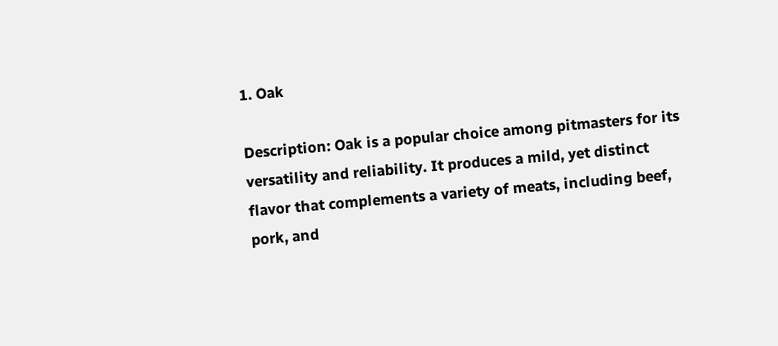1. Oak

Description: Oak is a popular choice among pitmasters for its versatility and reliability. It produces a mild, yet distinct flavor that complements a variety of meats, including beef, pork, and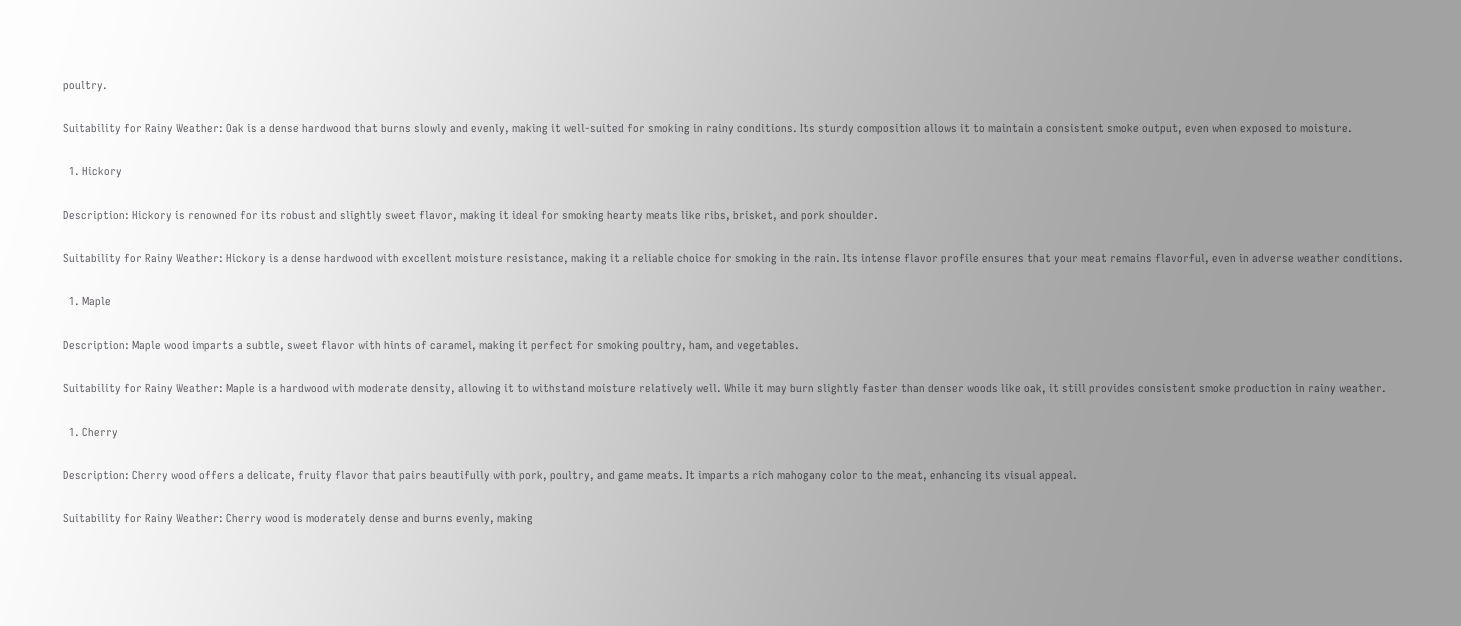poultry.

Suitability for Rainy Weather: Oak is a dense hardwood that burns slowly and evenly, making it well-suited for smoking in rainy conditions. Its sturdy composition allows it to maintain a consistent smoke output, even when exposed to moisture.

  1. Hickory

Description: Hickory is renowned for its robust and slightly sweet flavor, making it ideal for smoking hearty meats like ribs, brisket, and pork shoulder.

Suitability for Rainy Weather: Hickory is a dense hardwood with excellent moisture resistance, making it a reliable choice for smoking in the rain. Its intense flavor profile ensures that your meat remains flavorful, even in adverse weather conditions.

  1. Maple

Description: Maple wood imparts a subtle, sweet flavor with hints of caramel, making it perfect for smoking poultry, ham, and vegetables.

Suitability for Rainy Weather: Maple is a hardwood with moderate density, allowing it to withstand moisture relatively well. While it may burn slightly faster than denser woods like oak, it still provides consistent smoke production in rainy weather.

  1. Cherry

Description: Cherry wood offers a delicate, fruity flavor that pairs beautifully with pork, poultry, and game meats. It imparts a rich mahogany color to the meat, enhancing its visual appeal.

Suitability for Rainy Weather: Cherry wood is moderately dense and burns evenly, making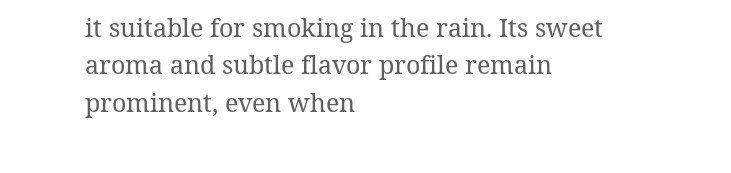it suitable for smoking in the rain. Its sweet aroma and subtle flavor profile remain prominent, even when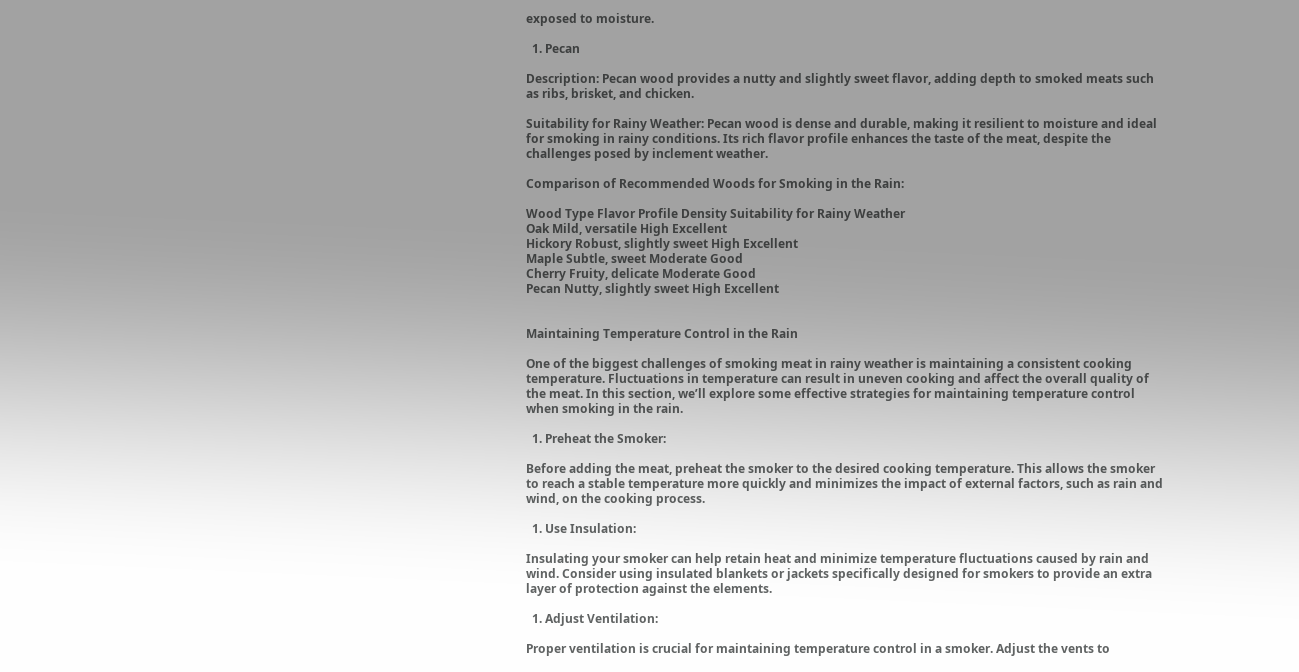exposed to moisture.

  1. Pecan

Description: Pecan wood provides a nutty and slightly sweet flavor, adding depth to smoked meats such as ribs, brisket, and chicken.

Suitability for Rainy Weather: Pecan wood is dense and durable, making it resilient to moisture and ideal for smoking in rainy conditions. Its rich flavor profile enhances the taste of the meat, despite the challenges posed by inclement weather.

Comparison of Recommended Woods for Smoking in the Rain:

Wood Type Flavor Profile Density Suitability for Rainy Weather
Oak Mild, versatile High Excellent
Hickory Robust, slightly sweet High Excellent
Maple Subtle, sweet Moderate Good
Cherry Fruity, delicate Moderate Good
Pecan Nutty, slightly sweet High Excellent


Maintaining Temperature Control in the Rain

One of the biggest challenges of smoking meat in rainy weather is maintaining a consistent cooking temperature. Fluctuations in temperature can result in uneven cooking and affect the overall quality of the meat. In this section, we’ll explore some effective strategies for maintaining temperature control when smoking in the rain.

  1. Preheat the Smoker:

Before adding the meat, preheat the smoker to the desired cooking temperature. This allows the smoker to reach a stable temperature more quickly and minimizes the impact of external factors, such as rain and wind, on the cooking process.

  1. Use Insulation:

Insulating your smoker can help retain heat and minimize temperature fluctuations caused by rain and wind. Consider using insulated blankets or jackets specifically designed for smokers to provide an extra layer of protection against the elements.

  1. Adjust Ventilation:

Proper ventilation is crucial for maintaining temperature control in a smoker. Adjust the vents to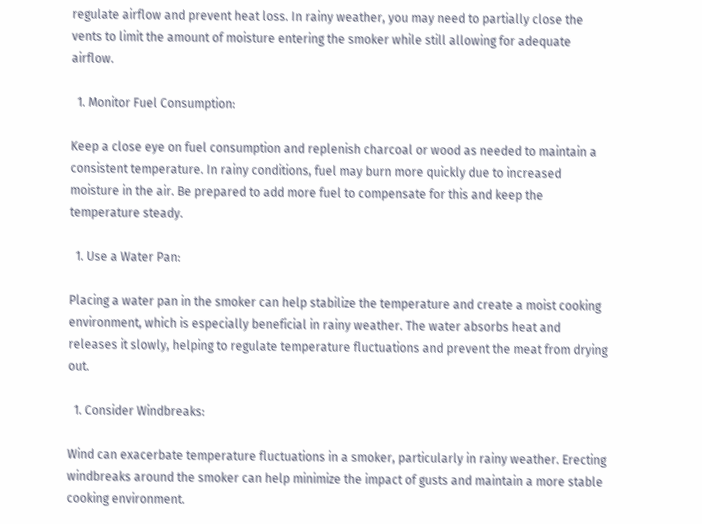regulate airflow and prevent heat loss. In rainy weather, you may need to partially close the vents to limit the amount of moisture entering the smoker while still allowing for adequate airflow.

  1. Monitor Fuel Consumption:

Keep a close eye on fuel consumption and replenish charcoal or wood as needed to maintain a consistent temperature. In rainy conditions, fuel may burn more quickly due to increased moisture in the air. Be prepared to add more fuel to compensate for this and keep the temperature steady.

  1. Use a Water Pan:

Placing a water pan in the smoker can help stabilize the temperature and create a moist cooking environment, which is especially beneficial in rainy weather. The water absorbs heat and releases it slowly, helping to regulate temperature fluctuations and prevent the meat from drying out.

  1. Consider Windbreaks:

Wind can exacerbate temperature fluctuations in a smoker, particularly in rainy weather. Erecting windbreaks around the smoker can help minimize the impact of gusts and maintain a more stable cooking environment.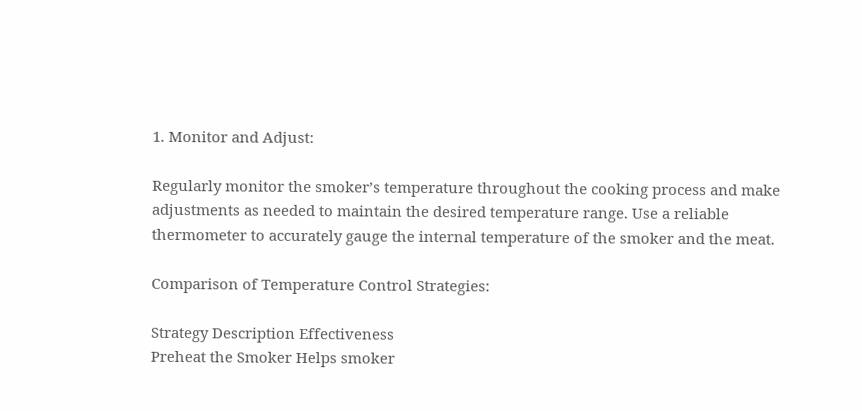1. Monitor and Adjust:

Regularly monitor the smoker’s temperature throughout the cooking process and make adjustments as needed to maintain the desired temperature range. Use a reliable thermometer to accurately gauge the internal temperature of the smoker and the meat.

Comparison of Temperature Control Strategies:

Strategy Description Effectiveness
Preheat the Smoker Helps smoker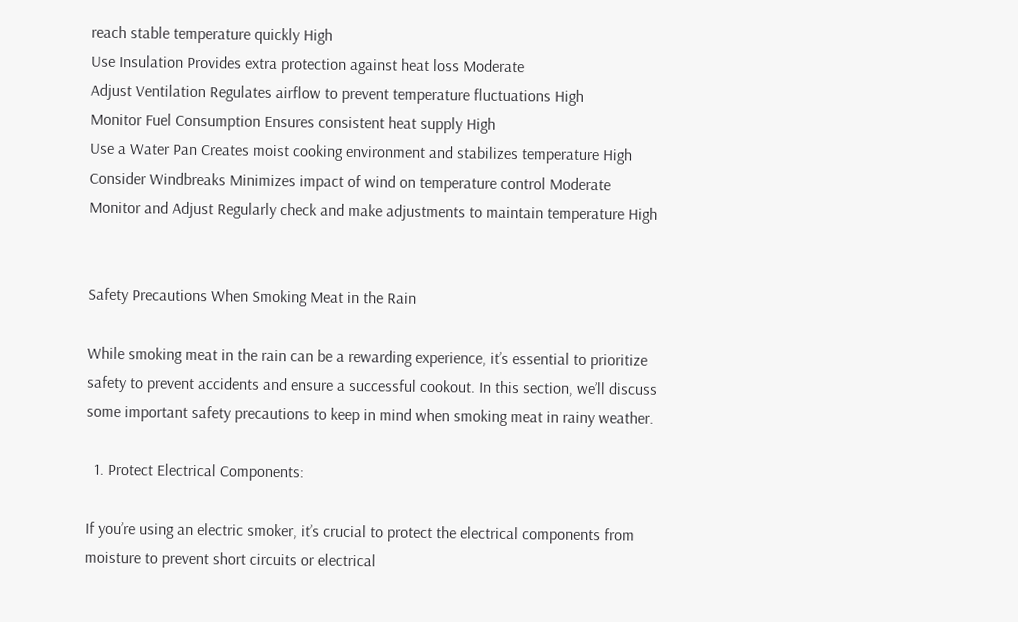reach stable temperature quickly High
Use Insulation Provides extra protection against heat loss Moderate
Adjust Ventilation Regulates airflow to prevent temperature fluctuations High
Monitor Fuel Consumption Ensures consistent heat supply High
Use a Water Pan Creates moist cooking environment and stabilizes temperature High
Consider Windbreaks Minimizes impact of wind on temperature control Moderate
Monitor and Adjust Regularly check and make adjustments to maintain temperature High


Safety Precautions When Smoking Meat in the Rain

While smoking meat in the rain can be a rewarding experience, it’s essential to prioritize safety to prevent accidents and ensure a successful cookout. In this section, we’ll discuss some important safety precautions to keep in mind when smoking meat in rainy weather.

  1. Protect Electrical Components:

If you’re using an electric smoker, it’s crucial to protect the electrical components from moisture to prevent short circuits or electrical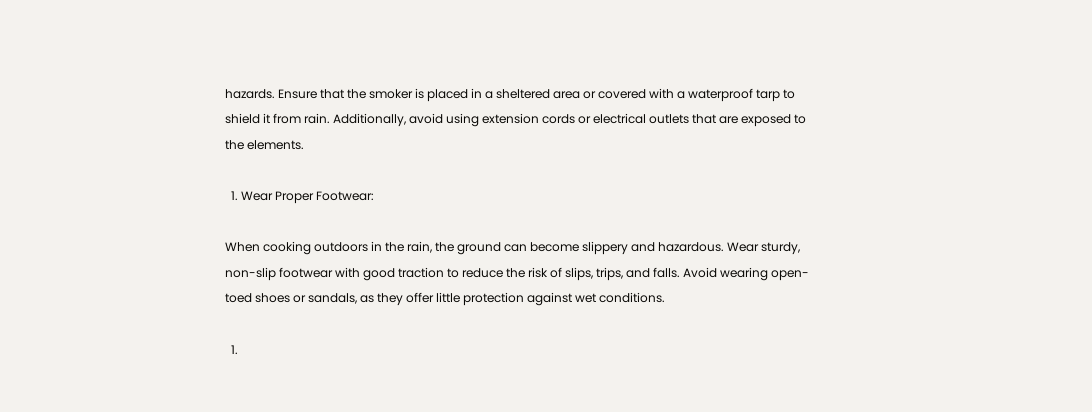hazards. Ensure that the smoker is placed in a sheltered area or covered with a waterproof tarp to shield it from rain. Additionally, avoid using extension cords or electrical outlets that are exposed to the elements.

  1. Wear Proper Footwear:

When cooking outdoors in the rain, the ground can become slippery and hazardous. Wear sturdy, non-slip footwear with good traction to reduce the risk of slips, trips, and falls. Avoid wearing open-toed shoes or sandals, as they offer little protection against wet conditions.

  1.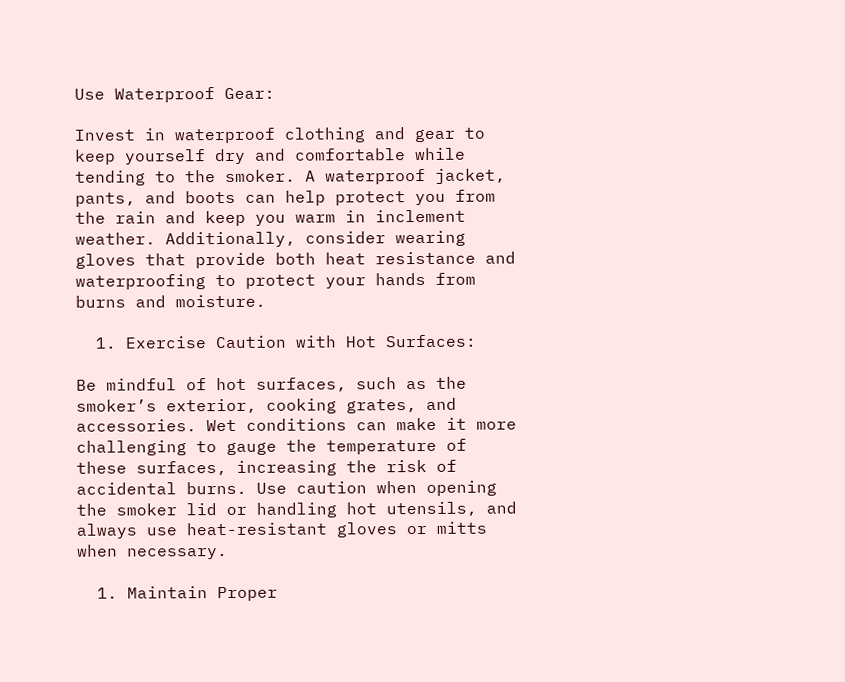Use Waterproof Gear:

Invest in waterproof clothing and gear to keep yourself dry and comfortable while tending to the smoker. A waterproof jacket, pants, and boots can help protect you from the rain and keep you warm in inclement weather. Additionally, consider wearing gloves that provide both heat resistance and waterproofing to protect your hands from burns and moisture.

  1. Exercise Caution with Hot Surfaces:

Be mindful of hot surfaces, such as the smoker’s exterior, cooking grates, and accessories. Wet conditions can make it more challenging to gauge the temperature of these surfaces, increasing the risk of accidental burns. Use caution when opening the smoker lid or handling hot utensils, and always use heat-resistant gloves or mitts when necessary.

  1. Maintain Proper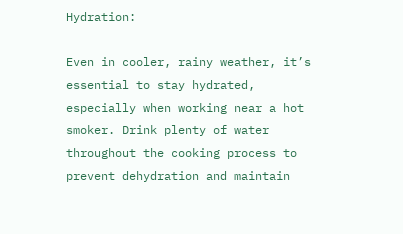Hydration:

Even in cooler, rainy weather, it’s essential to stay hydrated, especially when working near a hot smoker. Drink plenty of water throughout the cooking process to prevent dehydration and maintain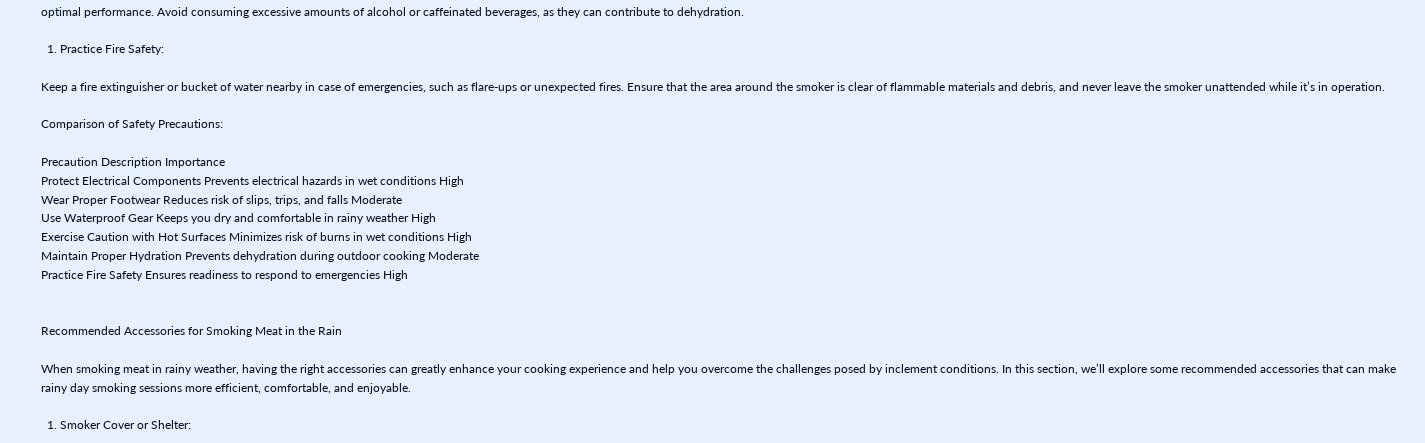optimal performance. Avoid consuming excessive amounts of alcohol or caffeinated beverages, as they can contribute to dehydration.

  1. Practice Fire Safety:

Keep a fire extinguisher or bucket of water nearby in case of emergencies, such as flare-ups or unexpected fires. Ensure that the area around the smoker is clear of flammable materials and debris, and never leave the smoker unattended while it’s in operation.

Comparison of Safety Precautions:

Precaution Description Importance
Protect Electrical Components Prevents electrical hazards in wet conditions High
Wear Proper Footwear Reduces risk of slips, trips, and falls Moderate
Use Waterproof Gear Keeps you dry and comfortable in rainy weather High
Exercise Caution with Hot Surfaces Minimizes risk of burns in wet conditions High
Maintain Proper Hydration Prevents dehydration during outdoor cooking Moderate
Practice Fire Safety Ensures readiness to respond to emergencies High


Recommended Accessories for Smoking Meat in the Rain

When smoking meat in rainy weather, having the right accessories can greatly enhance your cooking experience and help you overcome the challenges posed by inclement conditions. In this section, we’ll explore some recommended accessories that can make rainy day smoking sessions more efficient, comfortable, and enjoyable.

  1. Smoker Cover or Shelter: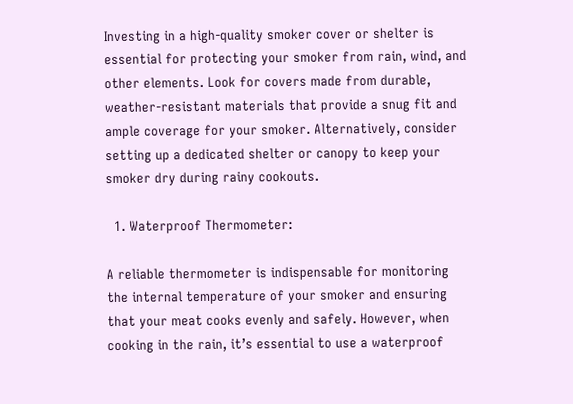Investing in a high-quality smoker cover or shelter is essential for protecting your smoker from rain, wind, and other elements. Look for covers made from durable, weather-resistant materials that provide a snug fit and ample coverage for your smoker. Alternatively, consider setting up a dedicated shelter or canopy to keep your smoker dry during rainy cookouts.

  1. Waterproof Thermometer:

A reliable thermometer is indispensable for monitoring the internal temperature of your smoker and ensuring that your meat cooks evenly and safely. However, when cooking in the rain, it’s essential to use a waterproof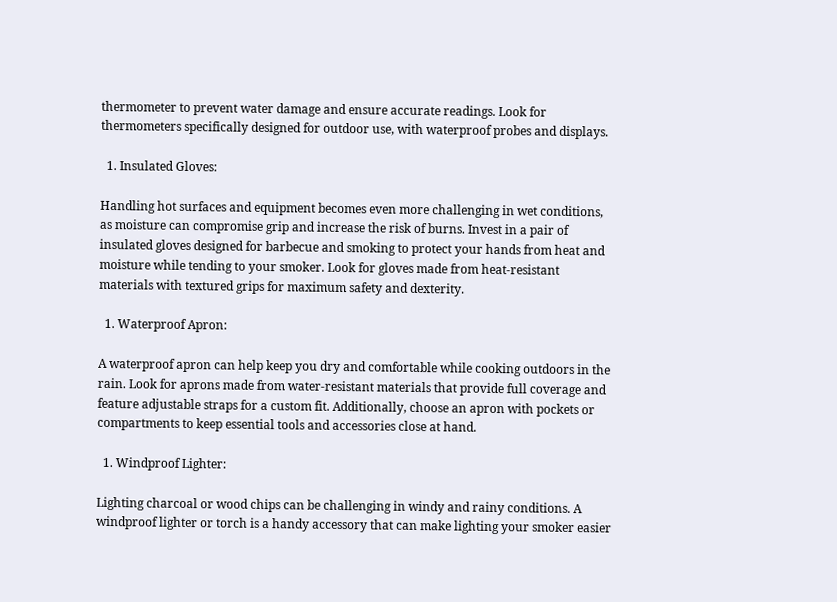thermometer to prevent water damage and ensure accurate readings. Look for thermometers specifically designed for outdoor use, with waterproof probes and displays.

  1. Insulated Gloves:

Handling hot surfaces and equipment becomes even more challenging in wet conditions, as moisture can compromise grip and increase the risk of burns. Invest in a pair of insulated gloves designed for barbecue and smoking to protect your hands from heat and moisture while tending to your smoker. Look for gloves made from heat-resistant materials with textured grips for maximum safety and dexterity.

  1. Waterproof Apron:

A waterproof apron can help keep you dry and comfortable while cooking outdoors in the rain. Look for aprons made from water-resistant materials that provide full coverage and feature adjustable straps for a custom fit. Additionally, choose an apron with pockets or compartments to keep essential tools and accessories close at hand.

  1. Windproof Lighter:

Lighting charcoal or wood chips can be challenging in windy and rainy conditions. A windproof lighter or torch is a handy accessory that can make lighting your smoker easier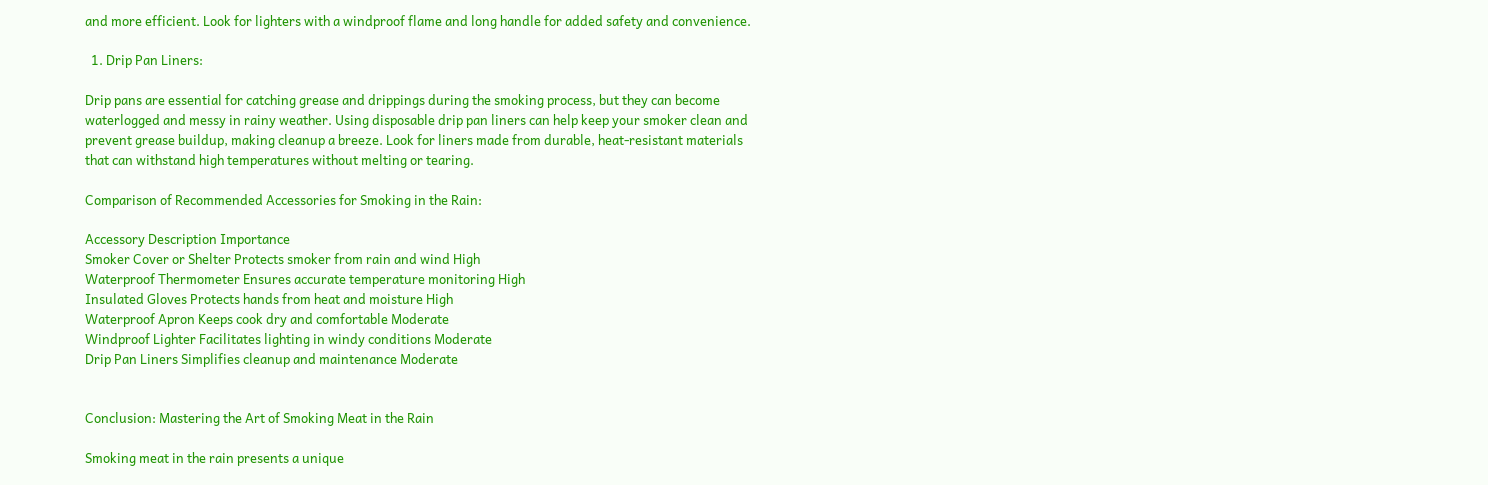and more efficient. Look for lighters with a windproof flame and long handle for added safety and convenience.

  1. Drip Pan Liners:

Drip pans are essential for catching grease and drippings during the smoking process, but they can become waterlogged and messy in rainy weather. Using disposable drip pan liners can help keep your smoker clean and prevent grease buildup, making cleanup a breeze. Look for liners made from durable, heat-resistant materials that can withstand high temperatures without melting or tearing.

Comparison of Recommended Accessories for Smoking in the Rain:

Accessory Description Importance
Smoker Cover or Shelter Protects smoker from rain and wind High
Waterproof Thermometer Ensures accurate temperature monitoring High
Insulated Gloves Protects hands from heat and moisture High
Waterproof Apron Keeps cook dry and comfortable Moderate
Windproof Lighter Facilitates lighting in windy conditions Moderate
Drip Pan Liners Simplifies cleanup and maintenance Moderate


Conclusion: Mastering the Art of Smoking Meat in the Rain

Smoking meat in the rain presents a unique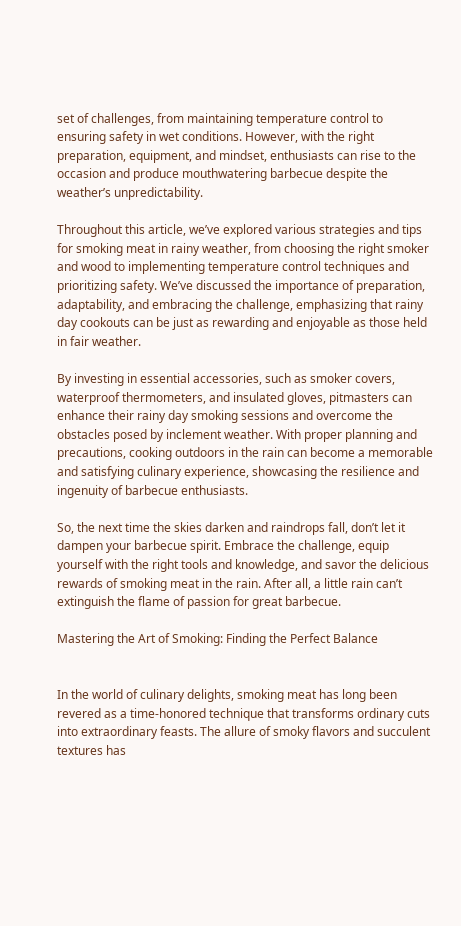set of challenges, from maintaining temperature control to ensuring safety in wet conditions. However, with the right preparation, equipment, and mindset, enthusiasts can rise to the occasion and produce mouthwatering barbecue despite the weather’s unpredictability.

Throughout this article, we’ve explored various strategies and tips for smoking meat in rainy weather, from choosing the right smoker and wood to implementing temperature control techniques and prioritizing safety. We’ve discussed the importance of preparation, adaptability, and embracing the challenge, emphasizing that rainy day cookouts can be just as rewarding and enjoyable as those held in fair weather.

By investing in essential accessories, such as smoker covers, waterproof thermometers, and insulated gloves, pitmasters can enhance their rainy day smoking sessions and overcome the obstacles posed by inclement weather. With proper planning and precautions, cooking outdoors in the rain can become a memorable and satisfying culinary experience, showcasing the resilience and ingenuity of barbecue enthusiasts.

So, the next time the skies darken and raindrops fall, don’t let it dampen your barbecue spirit. Embrace the challenge, equip yourself with the right tools and knowledge, and savor the delicious rewards of smoking meat in the rain. After all, a little rain can’t extinguish the flame of passion for great barbecue.

Mastering the Art of Smoking: Finding the Perfect Balance


In the world of culinary delights, smoking meat has long been revered as a time-honored technique that transforms ordinary cuts into extraordinary feasts. The allure of smoky flavors and succulent textures has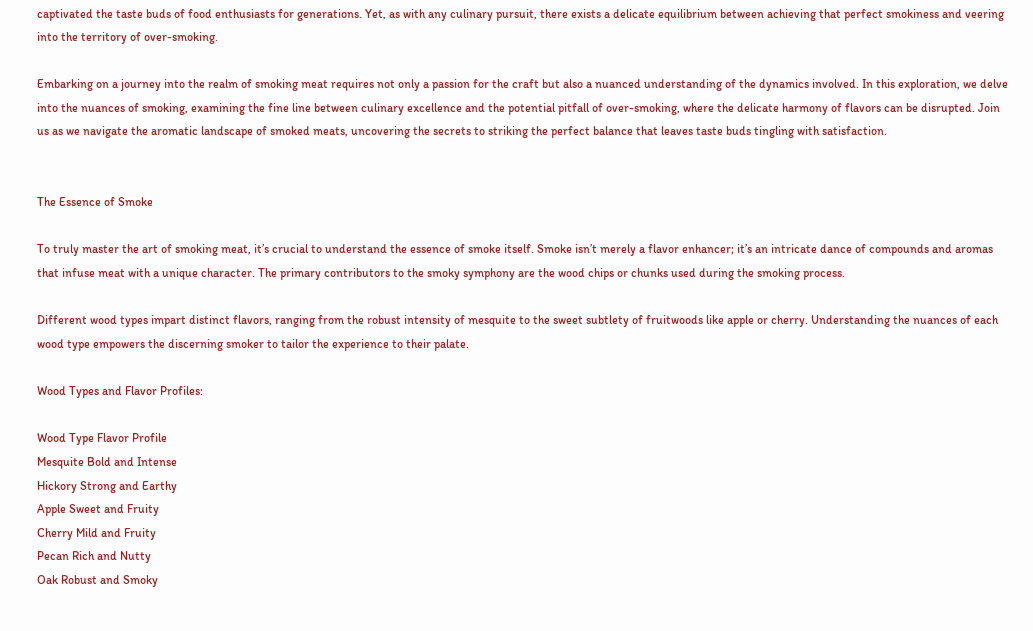captivated the taste buds of food enthusiasts for generations. Yet, as with any culinary pursuit, there exists a delicate equilibrium between achieving that perfect smokiness and veering into the territory of over-smoking.

Embarking on a journey into the realm of smoking meat requires not only a passion for the craft but also a nuanced understanding of the dynamics involved. In this exploration, we delve into the nuances of smoking, examining the fine line between culinary excellence and the potential pitfall of over-smoking, where the delicate harmony of flavors can be disrupted. Join us as we navigate the aromatic landscape of smoked meats, uncovering the secrets to striking the perfect balance that leaves taste buds tingling with satisfaction.


The Essence of Smoke

To truly master the art of smoking meat, it’s crucial to understand the essence of smoke itself. Smoke isn’t merely a flavor enhancer; it’s an intricate dance of compounds and aromas that infuse meat with a unique character. The primary contributors to the smoky symphony are the wood chips or chunks used during the smoking process.

Different wood types impart distinct flavors, ranging from the robust intensity of mesquite to the sweet subtlety of fruitwoods like apple or cherry. Understanding the nuances of each wood type empowers the discerning smoker to tailor the experience to their palate.

Wood Types and Flavor Profiles:

Wood Type Flavor Profile
Mesquite Bold and Intense
Hickory Strong and Earthy
Apple Sweet and Fruity
Cherry Mild and Fruity
Pecan Rich and Nutty
Oak Robust and Smoky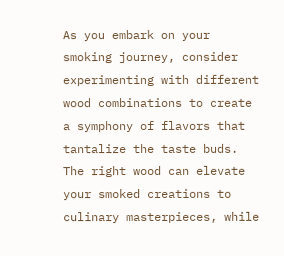As you embark on your smoking journey, consider experimenting with different wood combinations to create a symphony of flavors that tantalize the taste buds. The right wood can elevate your smoked creations to culinary masterpieces, while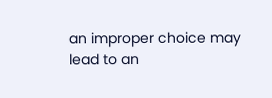an improper choice may lead to an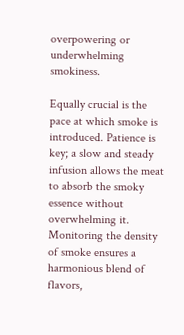overpowering or underwhelming smokiness.

Equally crucial is the pace at which smoke is introduced. Patience is key; a slow and steady infusion allows the meat to absorb the smoky essence without overwhelming it. Monitoring the density of smoke ensures a harmonious blend of flavors,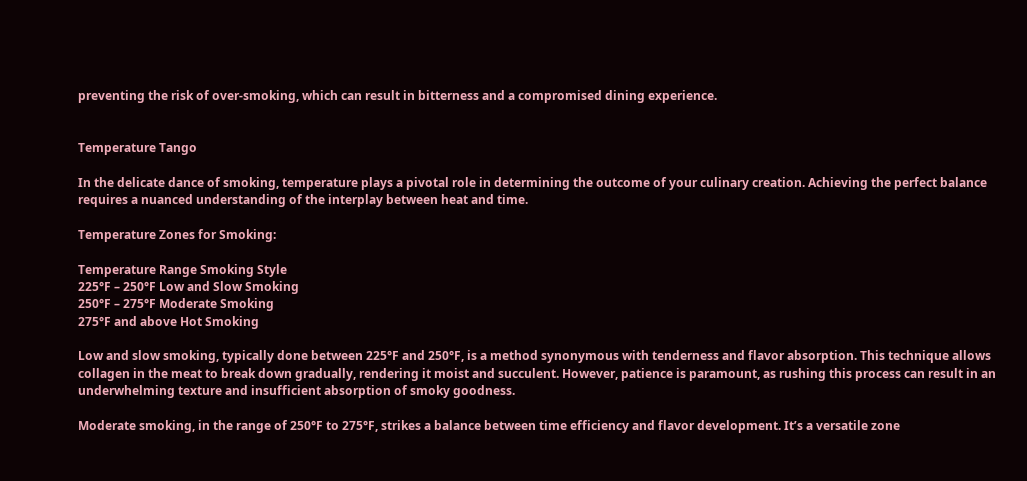preventing the risk of over-smoking, which can result in bitterness and a compromised dining experience.


Temperature Tango

In the delicate dance of smoking, temperature plays a pivotal role in determining the outcome of your culinary creation. Achieving the perfect balance requires a nuanced understanding of the interplay between heat and time.

Temperature Zones for Smoking:

Temperature Range Smoking Style
225°F – 250°F Low and Slow Smoking
250°F – 275°F Moderate Smoking
275°F and above Hot Smoking

Low and slow smoking, typically done between 225°F and 250°F, is a method synonymous with tenderness and flavor absorption. This technique allows collagen in the meat to break down gradually, rendering it moist and succulent. However, patience is paramount, as rushing this process can result in an underwhelming texture and insufficient absorption of smoky goodness.

Moderate smoking, in the range of 250°F to 275°F, strikes a balance between time efficiency and flavor development. It’s a versatile zone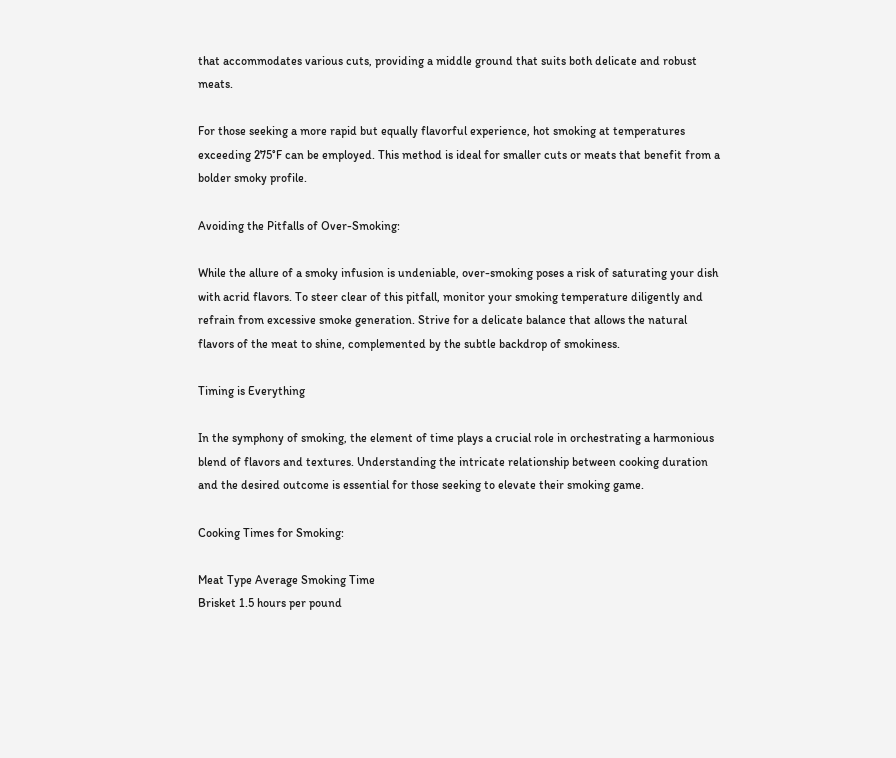that accommodates various cuts, providing a middle ground that suits both delicate and robust meats.

For those seeking a more rapid but equally flavorful experience, hot smoking at temperatures exceeding 275°F can be employed. This method is ideal for smaller cuts or meats that benefit from a bolder smoky profile.

Avoiding the Pitfalls of Over-Smoking:

While the allure of a smoky infusion is undeniable, over-smoking poses a risk of saturating your dish with acrid flavors. To steer clear of this pitfall, monitor your smoking temperature diligently and refrain from excessive smoke generation. Strive for a delicate balance that allows the natural flavors of the meat to shine, complemented by the subtle backdrop of smokiness.

Timing is Everything

In the symphony of smoking, the element of time plays a crucial role in orchestrating a harmonious blend of flavors and textures. Understanding the intricate relationship between cooking duration and the desired outcome is essential for those seeking to elevate their smoking game.

Cooking Times for Smoking:

Meat Type Average Smoking Time
Brisket 1.5 hours per pound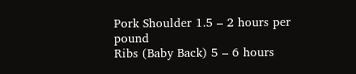Pork Shoulder 1.5 – 2 hours per pound
Ribs (Baby Back) 5 – 6 hours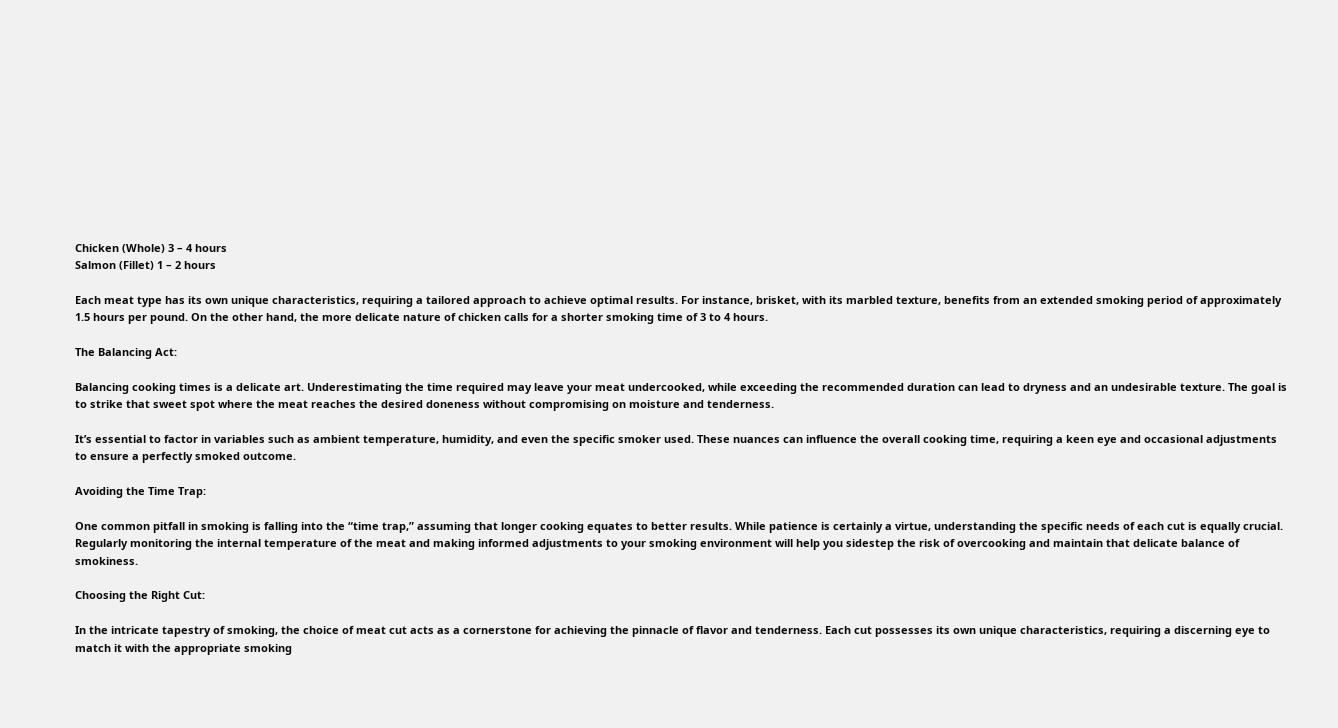Chicken (Whole) 3 – 4 hours
Salmon (Fillet) 1 – 2 hours

Each meat type has its own unique characteristics, requiring a tailored approach to achieve optimal results. For instance, brisket, with its marbled texture, benefits from an extended smoking period of approximately 1.5 hours per pound. On the other hand, the more delicate nature of chicken calls for a shorter smoking time of 3 to 4 hours.

The Balancing Act:

Balancing cooking times is a delicate art. Underestimating the time required may leave your meat undercooked, while exceeding the recommended duration can lead to dryness and an undesirable texture. The goal is to strike that sweet spot where the meat reaches the desired doneness without compromising on moisture and tenderness.

It’s essential to factor in variables such as ambient temperature, humidity, and even the specific smoker used. These nuances can influence the overall cooking time, requiring a keen eye and occasional adjustments to ensure a perfectly smoked outcome.

Avoiding the Time Trap:

One common pitfall in smoking is falling into the “time trap,” assuming that longer cooking equates to better results. While patience is certainly a virtue, understanding the specific needs of each cut is equally crucial. Regularly monitoring the internal temperature of the meat and making informed adjustments to your smoking environment will help you sidestep the risk of overcooking and maintain that delicate balance of smokiness.

Choosing the Right Cut:

In the intricate tapestry of smoking, the choice of meat cut acts as a cornerstone for achieving the pinnacle of flavor and tenderness. Each cut possesses its own unique characteristics, requiring a discerning eye to match it with the appropriate smoking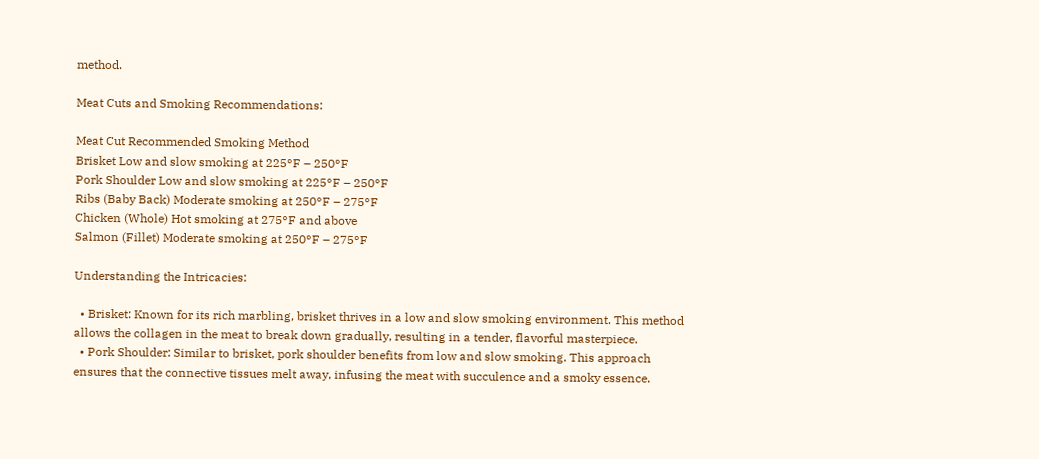method.

Meat Cuts and Smoking Recommendations:

Meat Cut Recommended Smoking Method
Brisket Low and slow smoking at 225°F – 250°F
Pork Shoulder Low and slow smoking at 225°F – 250°F
Ribs (Baby Back) Moderate smoking at 250°F – 275°F
Chicken (Whole) Hot smoking at 275°F and above
Salmon (Fillet) Moderate smoking at 250°F – 275°F

Understanding the Intricacies:

  • Brisket: Known for its rich marbling, brisket thrives in a low and slow smoking environment. This method allows the collagen in the meat to break down gradually, resulting in a tender, flavorful masterpiece.
  • Pork Shoulder: Similar to brisket, pork shoulder benefits from low and slow smoking. This approach ensures that the connective tissues melt away, infusing the meat with succulence and a smoky essence.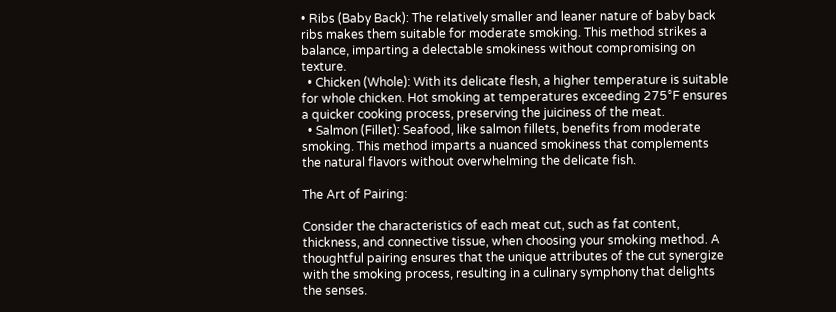• Ribs (Baby Back): The relatively smaller and leaner nature of baby back ribs makes them suitable for moderate smoking. This method strikes a balance, imparting a delectable smokiness without compromising on texture.
  • Chicken (Whole): With its delicate flesh, a higher temperature is suitable for whole chicken. Hot smoking at temperatures exceeding 275°F ensures a quicker cooking process, preserving the juiciness of the meat.
  • Salmon (Fillet): Seafood, like salmon fillets, benefits from moderate smoking. This method imparts a nuanced smokiness that complements the natural flavors without overwhelming the delicate fish.

The Art of Pairing:

Consider the characteristics of each meat cut, such as fat content, thickness, and connective tissue, when choosing your smoking method. A thoughtful pairing ensures that the unique attributes of the cut synergize with the smoking process, resulting in a culinary symphony that delights the senses.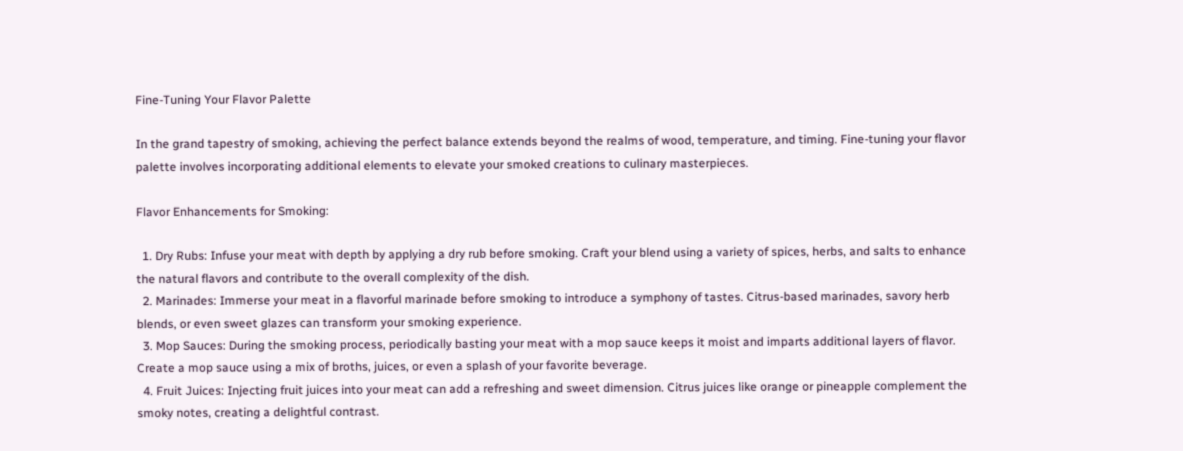Fine-Tuning Your Flavor Palette

In the grand tapestry of smoking, achieving the perfect balance extends beyond the realms of wood, temperature, and timing. Fine-tuning your flavor palette involves incorporating additional elements to elevate your smoked creations to culinary masterpieces.

Flavor Enhancements for Smoking:

  1. Dry Rubs: Infuse your meat with depth by applying a dry rub before smoking. Craft your blend using a variety of spices, herbs, and salts to enhance the natural flavors and contribute to the overall complexity of the dish.
  2. Marinades: Immerse your meat in a flavorful marinade before smoking to introduce a symphony of tastes. Citrus-based marinades, savory herb blends, or even sweet glazes can transform your smoking experience.
  3. Mop Sauces: During the smoking process, periodically basting your meat with a mop sauce keeps it moist and imparts additional layers of flavor. Create a mop sauce using a mix of broths, juices, or even a splash of your favorite beverage.
  4. Fruit Juices: Injecting fruit juices into your meat can add a refreshing and sweet dimension. Citrus juices like orange or pineapple complement the smoky notes, creating a delightful contrast.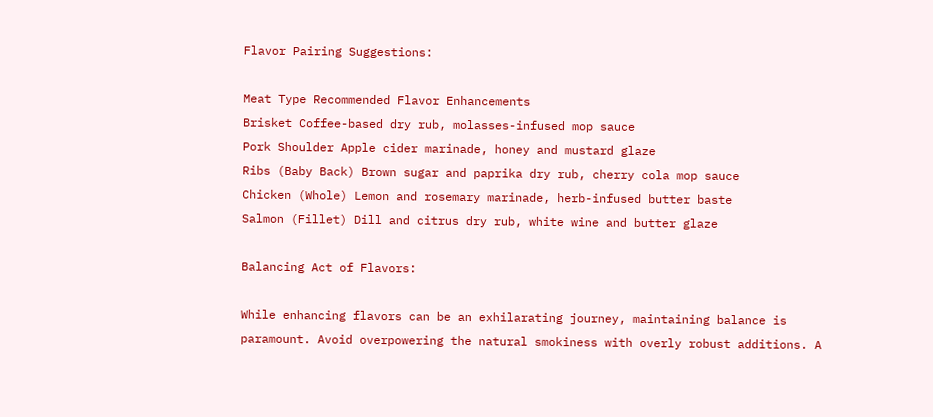Flavor Pairing Suggestions:

Meat Type Recommended Flavor Enhancements
Brisket Coffee-based dry rub, molasses-infused mop sauce
Pork Shoulder Apple cider marinade, honey and mustard glaze
Ribs (Baby Back) Brown sugar and paprika dry rub, cherry cola mop sauce
Chicken (Whole) Lemon and rosemary marinade, herb-infused butter baste
Salmon (Fillet) Dill and citrus dry rub, white wine and butter glaze

Balancing Act of Flavors:

While enhancing flavors can be an exhilarating journey, maintaining balance is paramount. Avoid overpowering the natural smokiness with overly robust additions. A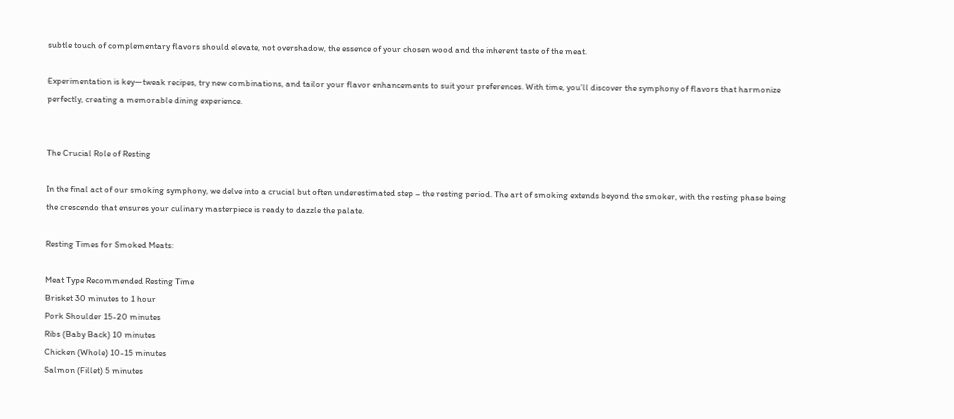subtle touch of complementary flavors should elevate, not overshadow, the essence of your chosen wood and the inherent taste of the meat.

Experimentation is key—tweak recipes, try new combinations, and tailor your flavor enhancements to suit your preferences. With time, you’ll discover the symphony of flavors that harmonize perfectly, creating a memorable dining experience.


The Crucial Role of Resting

In the final act of our smoking symphony, we delve into a crucial but often underestimated step – the resting period. The art of smoking extends beyond the smoker, with the resting phase being the crescendo that ensures your culinary masterpiece is ready to dazzle the palate.

Resting Times for Smoked Meats:

Meat Type Recommended Resting Time
Brisket 30 minutes to 1 hour
Pork Shoulder 15-20 minutes
Ribs (Baby Back) 10 minutes
Chicken (Whole) 10-15 minutes
Salmon (Fillet) 5 minutes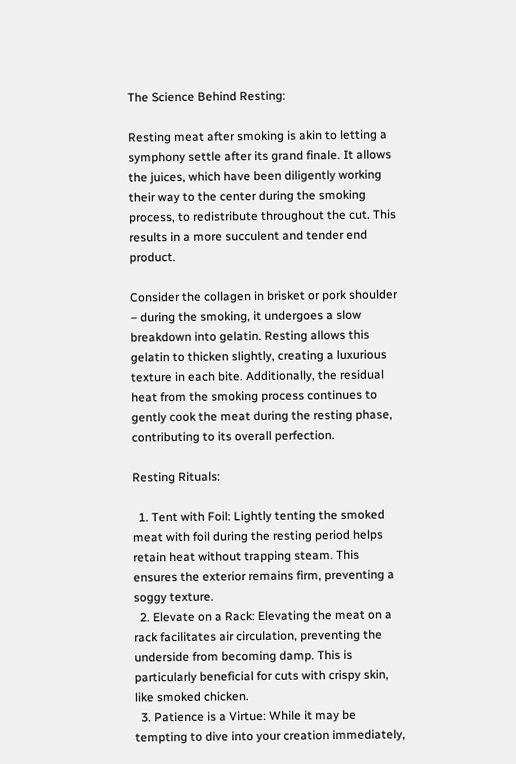The Science Behind Resting:

Resting meat after smoking is akin to letting a symphony settle after its grand finale. It allows the juices, which have been diligently working their way to the center during the smoking process, to redistribute throughout the cut. This results in a more succulent and tender end product.

Consider the collagen in brisket or pork shoulder – during the smoking, it undergoes a slow breakdown into gelatin. Resting allows this gelatin to thicken slightly, creating a luxurious texture in each bite. Additionally, the residual heat from the smoking process continues to gently cook the meat during the resting phase, contributing to its overall perfection.

Resting Rituals:

  1. Tent with Foil: Lightly tenting the smoked meat with foil during the resting period helps retain heat without trapping steam. This ensures the exterior remains firm, preventing a soggy texture.
  2. Elevate on a Rack: Elevating the meat on a rack facilitates air circulation, preventing the underside from becoming damp. This is particularly beneficial for cuts with crispy skin, like smoked chicken.
  3. Patience is a Virtue: While it may be tempting to dive into your creation immediately,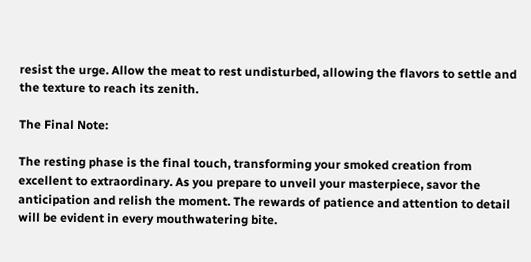resist the urge. Allow the meat to rest undisturbed, allowing the flavors to settle and the texture to reach its zenith.

The Final Note:

The resting phase is the final touch, transforming your smoked creation from excellent to extraordinary. As you prepare to unveil your masterpiece, savor the anticipation and relish the moment. The rewards of patience and attention to detail will be evident in every mouthwatering bite.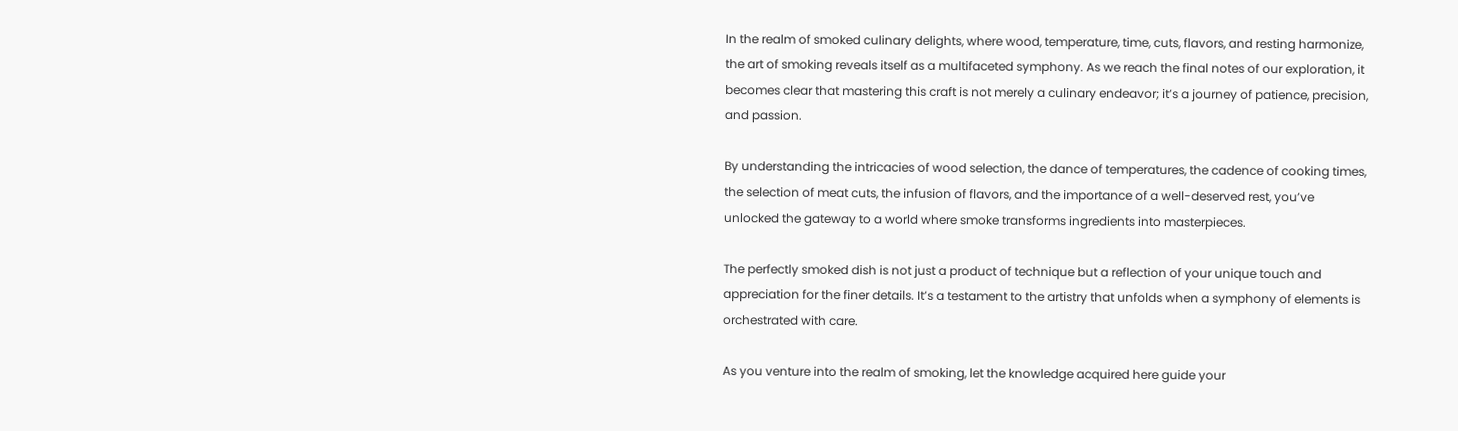In the realm of smoked culinary delights, where wood, temperature, time, cuts, flavors, and resting harmonize, the art of smoking reveals itself as a multifaceted symphony. As we reach the final notes of our exploration, it becomes clear that mastering this craft is not merely a culinary endeavor; it’s a journey of patience, precision, and passion.

By understanding the intricacies of wood selection, the dance of temperatures, the cadence of cooking times, the selection of meat cuts, the infusion of flavors, and the importance of a well-deserved rest, you’ve unlocked the gateway to a world where smoke transforms ingredients into masterpieces.

The perfectly smoked dish is not just a product of technique but a reflection of your unique touch and appreciation for the finer details. It’s a testament to the artistry that unfolds when a symphony of elements is orchestrated with care.

As you venture into the realm of smoking, let the knowledge acquired here guide your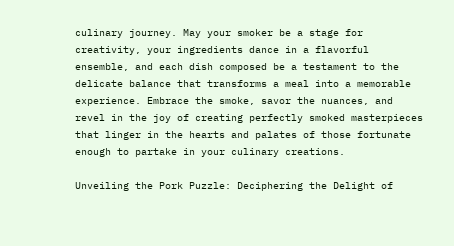culinary journey. May your smoker be a stage for creativity, your ingredients dance in a flavorful ensemble, and each dish composed be a testament to the delicate balance that transforms a meal into a memorable experience. Embrace the smoke, savor the nuances, and revel in the joy of creating perfectly smoked masterpieces that linger in the hearts and palates of those fortunate enough to partake in your culinary creations.

Unveiling the Pork Puzzle: Deciphering the Delight of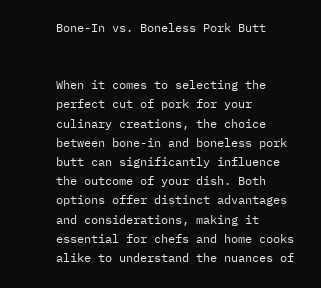Bone-In vs. Boneless Pork Butt


When it comes to selecting the perfect cut of pork for your culinary creations, the choice between bone-in and boneless pork butt can significantly influence the outcome of your dish. Both options offer distinct advantages and considerations, making it essential for chefs and home cooks alike to understand the nuances of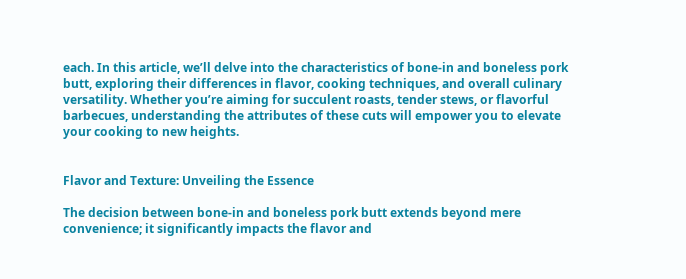each. In this article, we’ll delve into the characteristics of bone-in and boneless pork butt, exploring their differences in flavor, cooking techniques, and overall culinary versatility. Whether you’re aiming for succulent roasts, tender stews, or flavorful barbecues, understanding the attributes of these cuts will empower you to elevate your cooking to new heights.


Flavor and Texture: Unveiling the Essence

The decision between bone-in and boneless pork butt extends beyond mere convenience; it significantly impacts the flavor and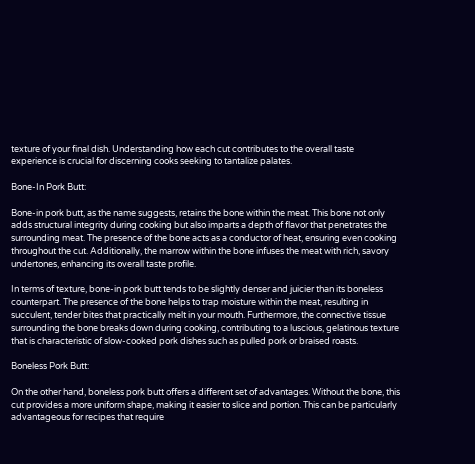texture of your final dish. Understanding how each cut contributes to the overall taste experience is crucial for discerning cooks seeking to tantalize palates.

Bone-In Pork Butt:

Bone-in pork butt, as the name suggests, retains the bone within the meat. This bone not only adds structural integrity during cooking but also imparts a depth of flavor that penetrates the surrounding meat. The presence of the bone acts as a conductor of heat, ensuring even cooking throughout the cut. Additionally, the marrow within the bone infuses the meat with rich, savory undertones, enhancing its overall taste profile.

In terms of texture, bone-in pork butt tends to be slightly denser and juicier than its boneless counterpart. The presence of the bone helps to trap moisture within the meat, resulting in succulent, tender bites that practically melt in your mouth. Furthermore, the connective tissue surrounding the bone breaks down during cooking, contributing to a luscious, gelatinous texture that is characteristic of slow-cooked pork dishes such as pulled pork or braised roasts.

Boneless Pork Butt:

On the other hand, boneless pork butt offers a different set of advantages. Without the bone, this cut provides a more uniform shape, making it easier to slice and portion. This can be particularly advantageous for recipes that require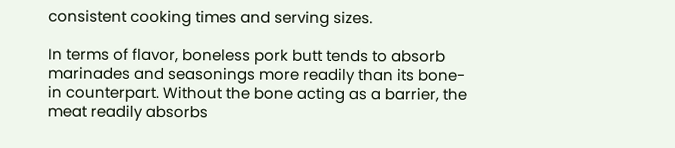consistent cooking times and serving sizes.

In terms of flavor, boneless pork butt tends to absorb marinades and seasonings more readily than its bone-in counterpart. Without the bone acting as a barrier, the meat readily absorbs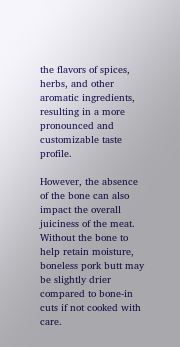the flavors of spices, herbs, and other aromatic ingredients, resulting in a more pronounced and customizable taste profile.

However, the absence of the bone can also impact the overall juiciness of the meat. Without the bone to help retain moisture, boneless pork butt may be slightly drier compared to bone-in cuts if not cooked with care.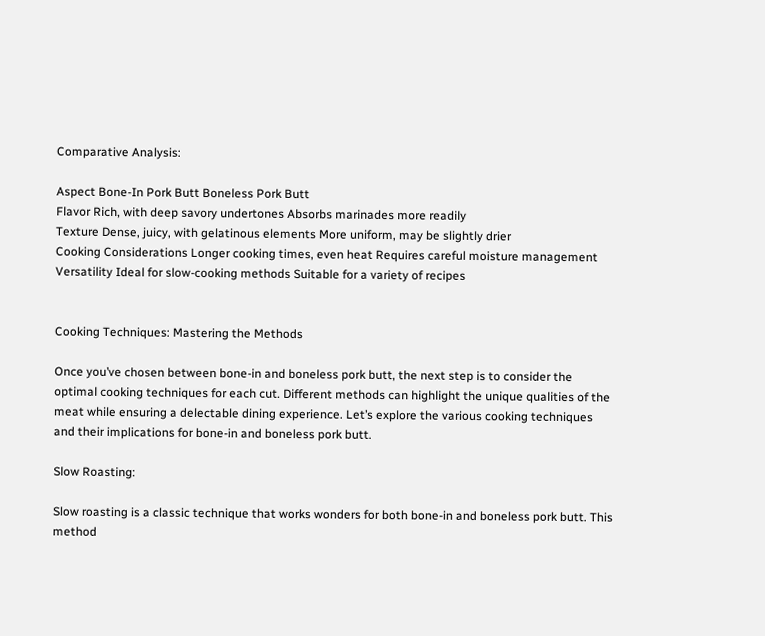Comparative Analysis:

Aspect Bone-In Pork Butt Boneless Pork Butt
Flavor Rich, with deep savory undertones Absorbs marinades more readily
Texture Dense, juicy, with gelatinous elements More uniform, may be slightly drier
Cooking Considerations Longer cooking times, even heat Requires careful moisture management
Versatility Ideal for slow-cooking methods Suitable for a variety of recipes


Cooking Techniques: Mastering the Methods

Once you’ve chosen between bone-in and boneless pork butt, the next step is to consider the optimal cooking techniques for each cut. Different methods can highlight the unique qualities of the meat while ensuring a delectable dining experience. Let’s explore the various cooking techniques and their implications for bone-in and boneless pork butt.

Slow Roasting:

Slow roasting is a classic technique that works wonders for both bone-in and boneless pork butt. This method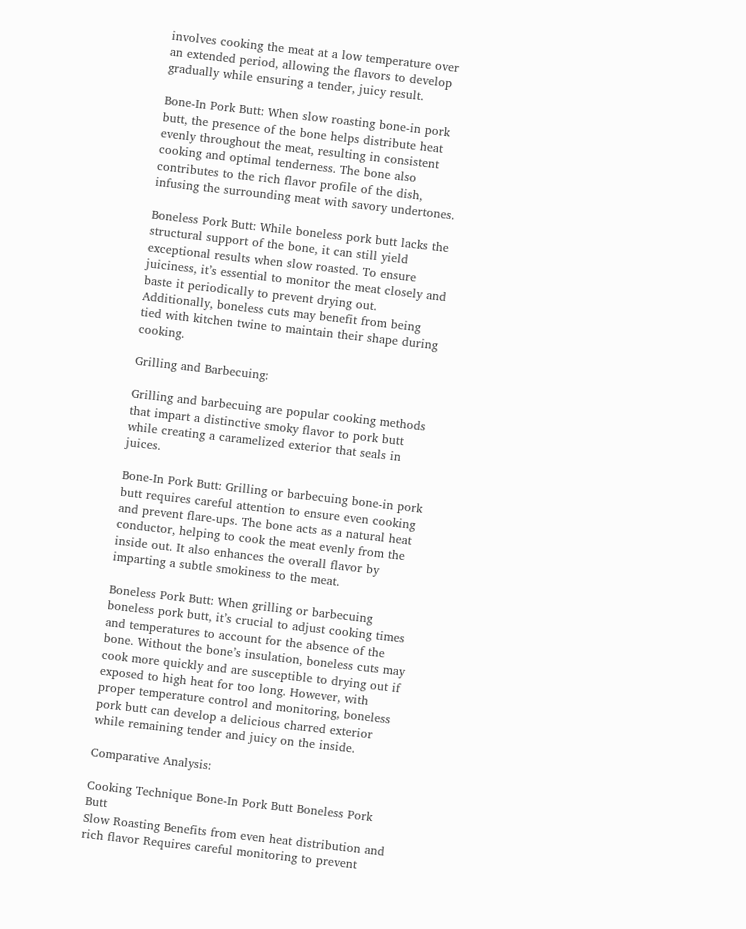involves cooking the meat at a low temperature over an extended period, allowing the flavors to develop gradually while ensuring a tender, juicy result.

Bone-In Pork Butt: When slow roasting bone-in pork butt, the presence of the bone helps distribute heat evenly throughout the meat, resulting in consistent cooking and optimal tenderness. The bone also contributes to the rich flavor profile of the dish, infusing the surrounding meat with savory undertones.

Boneless Pork Butt: While boneless pork butt lacks the structural support of the bone, it can still yield exceptional results when slow roasted. To ensure juiciness, it’s essential to monitor the meat closely and baste it periodically to prevent drying out. Additionally, boneless cuts may benefit from being tied with kitchen twine to maintain their shape during cooking.

Grilling and Barbecuing:

Grilling and barbecuing are popular cooking methods that impart a distinctive smoky flavor to pork butt while creating a caramelized exterior that seals in juices.

Bone-In Pork Butt: Grilling or barbecuing bone-in pork butt requires careful attention to ensure even cooking and prevent flare-ups. The bone acts as a natural heat conductor, helping to cook the meat evenly from the inside out. It also enhances the overall flavor by imparting a subtle smokiness to the meat.

Boneless Pork Butt: When grilling or barbecuing boneless pork butt, it’s crucial to adjust cooking times and temperatures to account for the absence of the bone. Without the bone’s insulation, boneless cuts may cook more quickly and are susceptible to drying out if exposed to high heat for too long. However, with proper temperature control and monitoring, boneless pork butt can develop a delicious charred exterior while remaining tender and juicy on the inside.

Comparative Analysis:

Cooking Technique Bone-In Pork Butt Boneless Pork Butt
Slow Roasting Benefits from even heat distribution and rich flavor Requires careful monitoring to prevent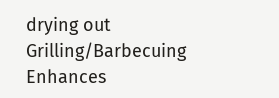drying out
Grilling/Barbecuing Enhances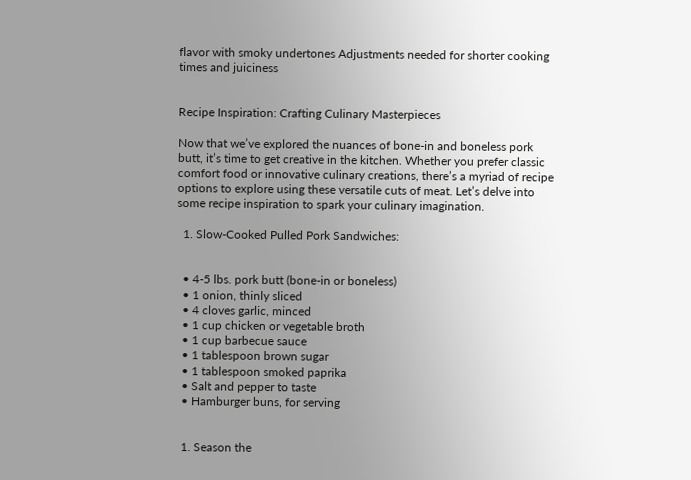flavor with smoky undertones Adjustments needed for shorter cooking times and juiciness


Recipe Inspiration: Crafting Culinary Masterpieces

Now that we’ve explored the nuances of bone-in and boneless pork butt, it’s time to get creative in the kitchen. Whether you prefer classic comfort food or innovative culinary creations, there’s a myriad of recipe options to explore using these versatile cuts of meat. Let’s delve into some recipe inspiration to spark your culinary imagination.

  1. Slow-Cooked Pulled Pork Sandwiches:


  • 4-5 lbs. pork butt (bone-in or boneless)
  • 1 onion, thinly sliced
  • 4 cloves garlic, minced
  • 1 cup chicken or vegetable broth
  • 1 cup barbecue sauce
  • 1 tablespoon brown sugar
  • 1 tablespoon smoked paprika
  • Salt and pepper to taste
  • Hamburger buns, for serving


  1. Season the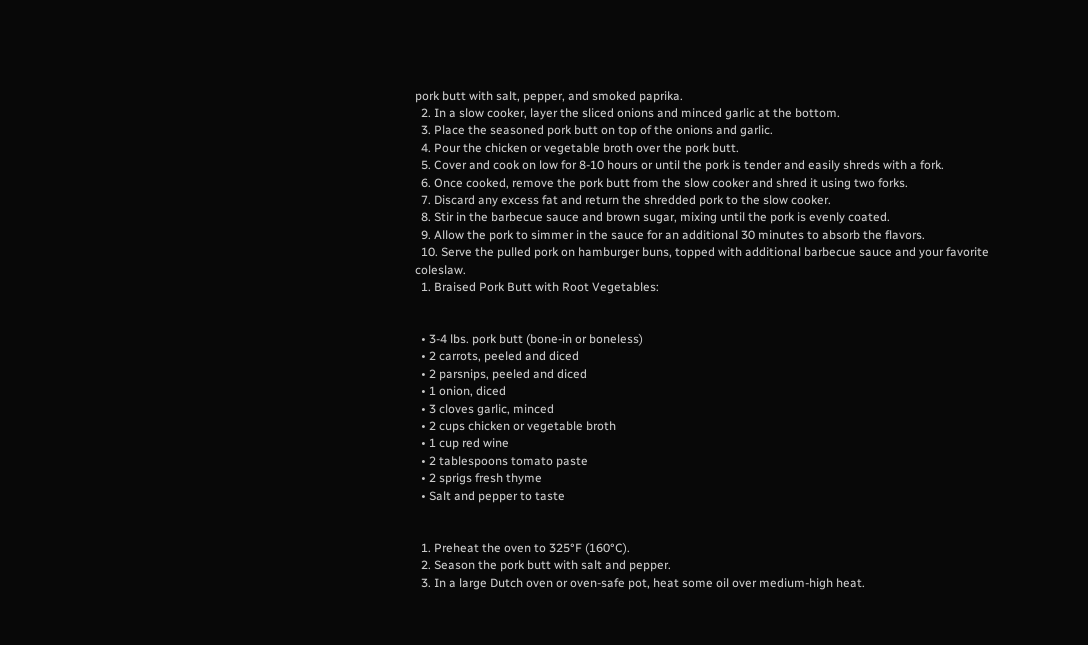pork butt with salt, pepper, and smoked paprika.
  2. In a slow cooker, layer the sliced onions and minced garlic at the bottom.
  3. Place the seasoned pork butt on top of the onions and garlic.
  4. Pour the chicken or vegetable broth over the pork butt.
  5. Cover and cook on low for 8-10 hours or until the pork is tender and easily shreds with a fork.
  6. Once cooked, remove the pork butt from the slow cooker and shred it using two forks.
  7. Discard any excess fat and return the shredded pork to the slow cooker.
  8. Stir in the barbecue sauce and brown sugar, mixing until the pork is evenly coated.
  9. Allow the pork to simmer in the sauce for an additional 30 minutes to absorb the flavors.
  10. Serve the pulled pork on hamburger buns, topped with additional barbecue sauce and your favorite coleslaw.
  1. Braised Pork Butt with Root Vegetables:


  • 3-4 lbs. pork butt (bone-in or boneless)
  • 2 carrots, peeled and diced
  • 2 parsnips, peeled and diced
  • 1 onion, diced
  • 3 cloves garlic, minced
  • 2 cups chicken or vegetable broth
  • 1 cup red wine
  • 2 tablespoons tomato paste
  • 2 sprigs fresh thyme
  • Salt and pepper to taste


  1. Preheat the oven to 325°F (160°C).
  2. Season the pork butt with salt and pepper.
  3. In a large Dutch oven or oven-safe pot, heat some oil over medium-high heat.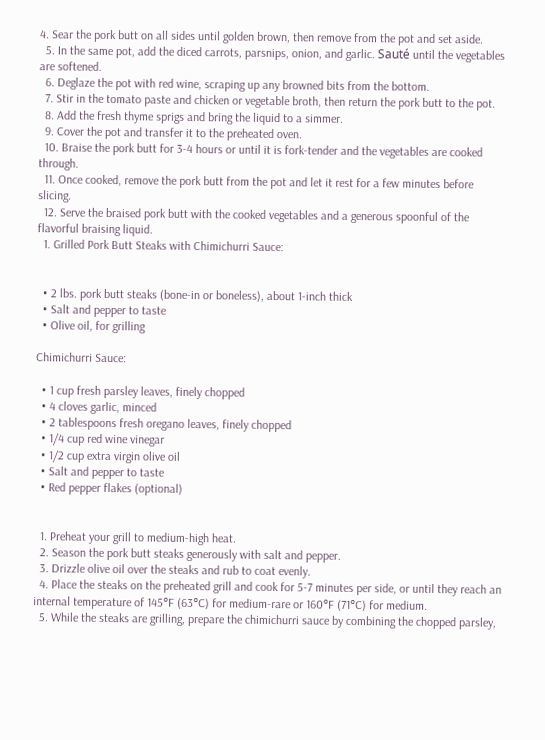4. Sear the pork butt on all sides until golden brown, then remove from the pot and set aside.
  5. In the same pot, add the diced carrots, parsnips, onion, and garlic. Sauté until the vegetables are softened.
  6. Deglaze the pot with red wine, scraping up any browned bits from the bottom.
  7. Stir in the tomato paste and chicken or vegetable broth, then return the pork butt to the pot.
  8. Add the fresh thyme sprigs and bring the liquid to a simmer.
  9. Cover the pot and transfer it to the preheated oven.
  10. Braise the pork butt for 3-4 hours or until it is fork-tender and the vegetables are cooked through.
  11. Once cooked, remove the pork butt from the pot and let it rest for a few minutes before slicing.
  12. Serve the braised pork butt with the cooked vegetables and a generous spoonful of the flavorful braising liquid.
  1. Grilled Pork Butt Steaks with Chimichurri Sauce:


  • 2 lbs. pork butt steaks (bone-in or boneless), about 1-inch thick
  • Salt and pepper to taste
  • Olive oil, for grilling

Chimichurri Sauce:

  • 1 cup fresh parsley leaves, finely chopped
  • 4 cloves garlic, minced
  • 2 tablespoons fresh oregano leaves, finely chopped
  • 1/4 cup red wine vinegar
  • 1/2 cup extra virgin olive oil
  • Salt and pepper to taste
  • Red pepper flakes (optional)


  1. Preheat your grill to medium-high heat.
  2. Season the pork butt steaks generously with salt and pepper.
  3. Drizzle olive oil over the steaks and rub to coat evenly.
  4. Place the steaks on the preheated grill and cook for 5-7 minutes per side, or until they reach an internal temperature of 145°F (63°C) for medium-rare or 160°F (71°C) for medium.
  5. While the steaks are grilling, prepare the chimichurri sauce by combining the chopped parsley,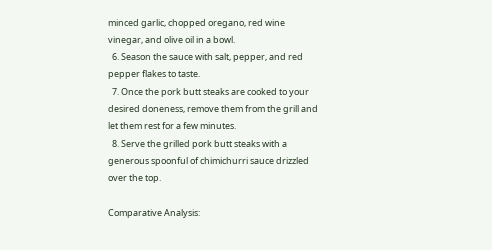minced garlic, chopped oregano, red wine vinegar, and olive oil in a bowl.
  6. Season the sauce with salt, pepper, and red pepper flakes to taste.
  7. Once the pork butt steaks are cooked to your desired doneness, remove them from the grill and let them rest for a few minutes.
  8. Serve the grilled pork butt steaks with a generous spoonful of chimichurri sauce drizzled over the top.

Comparative Analysis: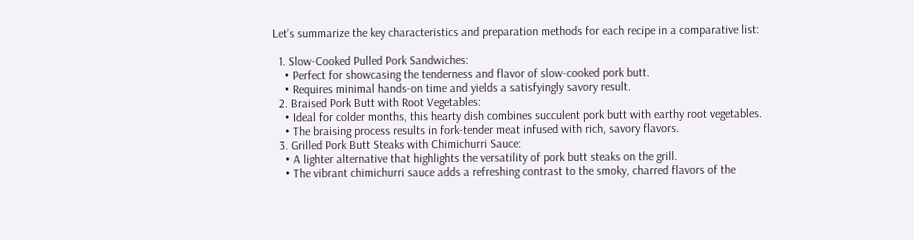Let’s summarize the key characteristics and preparation methods for each recipe in a comparative list:

  1. Slow-Cooked Pulled Pork Sandwiches:
    • Perfect for showcasing the tenderness and flavor of slow-cooked pork butt.
    • Requires minimal hands-on time and yields a satisfyingly savory result.
  2. Braised Pork Butt with Root Vegetables:
    • Ideal for colder months, this hearty dish combines succulent pork butt with earthy root vegetables.
    • The braising process results in fork-tender meat infused with rich, savory flavors.
  3. Grilled Pork Butt Steaks with Chimichurri Sauce:
    • A lighter alternative that highlights the versatility of pork butt steaks on the grill.
    • The vibrant chimichurri sauce adds a refreshing contrast to the smoky, charred flavors of the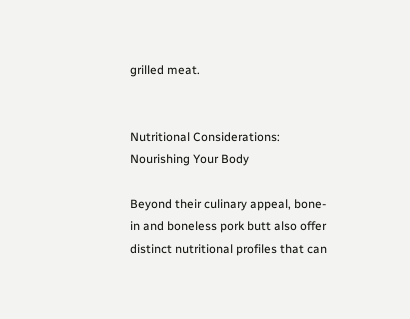grilled meat.


Nutritional Considerations: Nourishing Your Body

Beyond their culinary appeal, bone-in and boneless pork butt also offer distinct nutritional profiles that can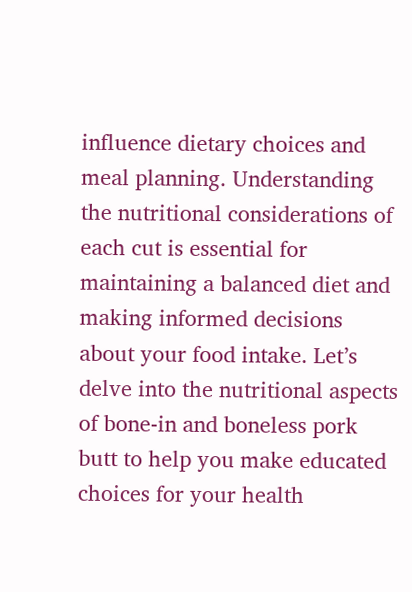influence dietary choices and meal planning. Understanding the nutritional considerations of each cut is essential for maintaining a balanced diet and making informed decisions about your food intake. Let’s delve into the nutritional aspects of bone-in and boneless pork butt to help you make educated choices for your health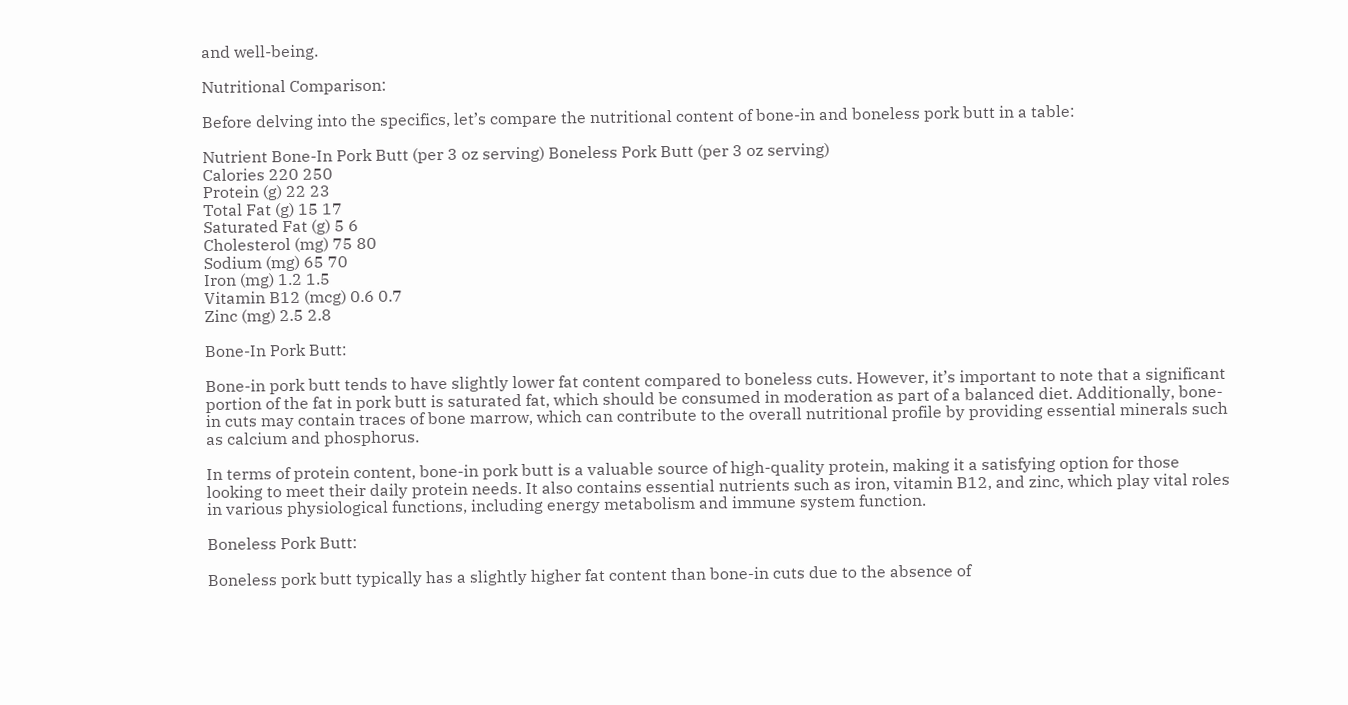and well-being.

Nutritional Comparison:

Before delving into the specifics, let’s compare the nutritional content of bone-in and boneless pork butt in a table:

Nutrient Bone-In Pork Butt (per 3 oz serving) Boneless Pork Butt (per 3 oz serving)
Calories 220 250
Protein (g) 22 23
Total Fat (g) 15 17
Saturated Fat (g) 5 6
Cholesterol (mg) 75 80
Sodium (mg) 65 70
Iron (mg) 1.2 1.5
Vitamin B12 (mcg) 0.6 0.7
Zinc (mg) 2.5 2.8

Bone-In Pork Butt:

Bone-in pork butt tends to have slightly lower fat content compared to boneless cuts. However, it’s important to note that a significant portion of the fat in pork butt is saturated fat, which should be consumed in moderation as part of a balanced diet. Additionally, bone-in cuts may contain traces of bone marrow, which can contribute to the overall nutritional profile by providing essential minerals such as calcium and phosphorus.

In terms of protein content, bone-in pork butt is a valuable source of high-quality protein, making it a satisfying option for those looking to meet their daily protein needs. It also contains essential nutrients such as iron, vitamin B12, and zinc, which play vital roles in various physiological functions, including energy metabolism and immune system function.

Boneless Pork Butt:

Boneless pork butt typically has a slightly higher fat content than bone-in cuts due to the absence of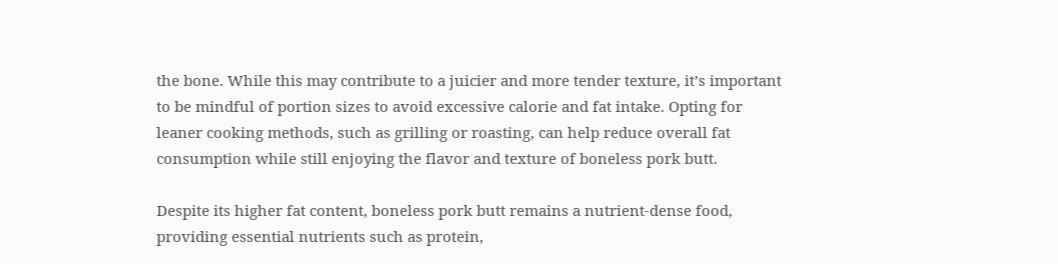the bone. While this may contribute to a juicier and more tender texture, it’s important to be mindful of portion sizes to avoid excessive calorie and fat intake. Opting for leaner cooking methods, such as grilling or roasting, can help reduce overall fat consumption while still enjoying the flavor and texture of boneless pork butt.

Despite its higher fat content, boneless pork butt remains a nutrient-dense food, providing essential nutrients such as protein,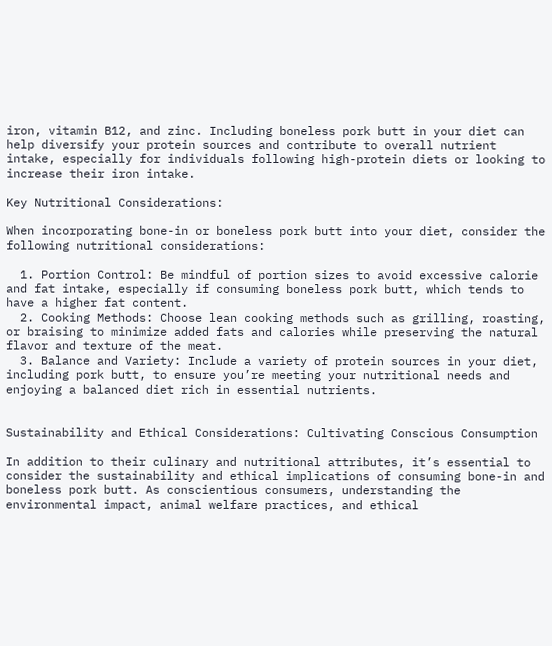iron, vitamin B12, and zinc. Including boneless pork butt in your diet can help diversify your protein sources and contribute to overall nutrient intake, especially for individuals following high-protein diets or looking to increase their iron intake.

Key Nutritional Considerations:

When incorporating bone-in or boneless pork butt into your diet, consider the following nutritional considerations:

  1. Portion Control: Be mindful of portion sizes to avoid excessive calorie and fat intake, especially if consuming boneless pork butt, which tends to have a higher fat content.
  2. Cooking Methods: Choose lean cooking methods such as grilling, roasting, or braising to minimize added fats and calories while preserving the natural flavor and texture of the meat.
  3. Balance and Variety: Include a variety of protein sources in your diet, including pork butt, to ensure you’re meeting your nutritional needs and enjoying a balanced diet rich in essential nutrients.


Sustainability and Ethical Considerations: Cultivating Conscious Consumption

In addition to their culinary and nutritional attributes, it’s essential to consider the sustainability and ethical implications of consuming bone-in and boneless pork butt. As conscientious consumers, understanding the environmental impact, animal welfare practices, and ethical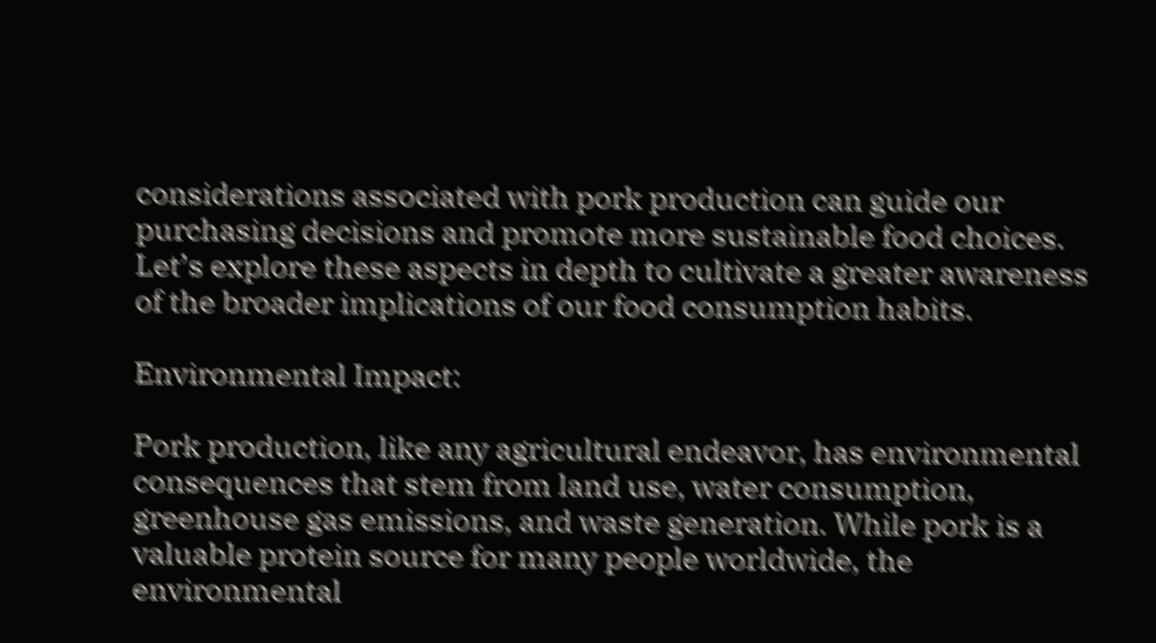considerations associated with pork production can guide our purchasing decisions and promote more sustainable food choices. Let’s explore these aspects in depth to cultivate a greater awareness of the broader implications of our food consumption habits.

Environmental Impact:

Pork production, like any agricultural endeavor, has environmental consequences that stem from land use, water consumption, greenhouse gas emissions, and waste generation. While pork is a valuable protein source for many people worldwide, the environmental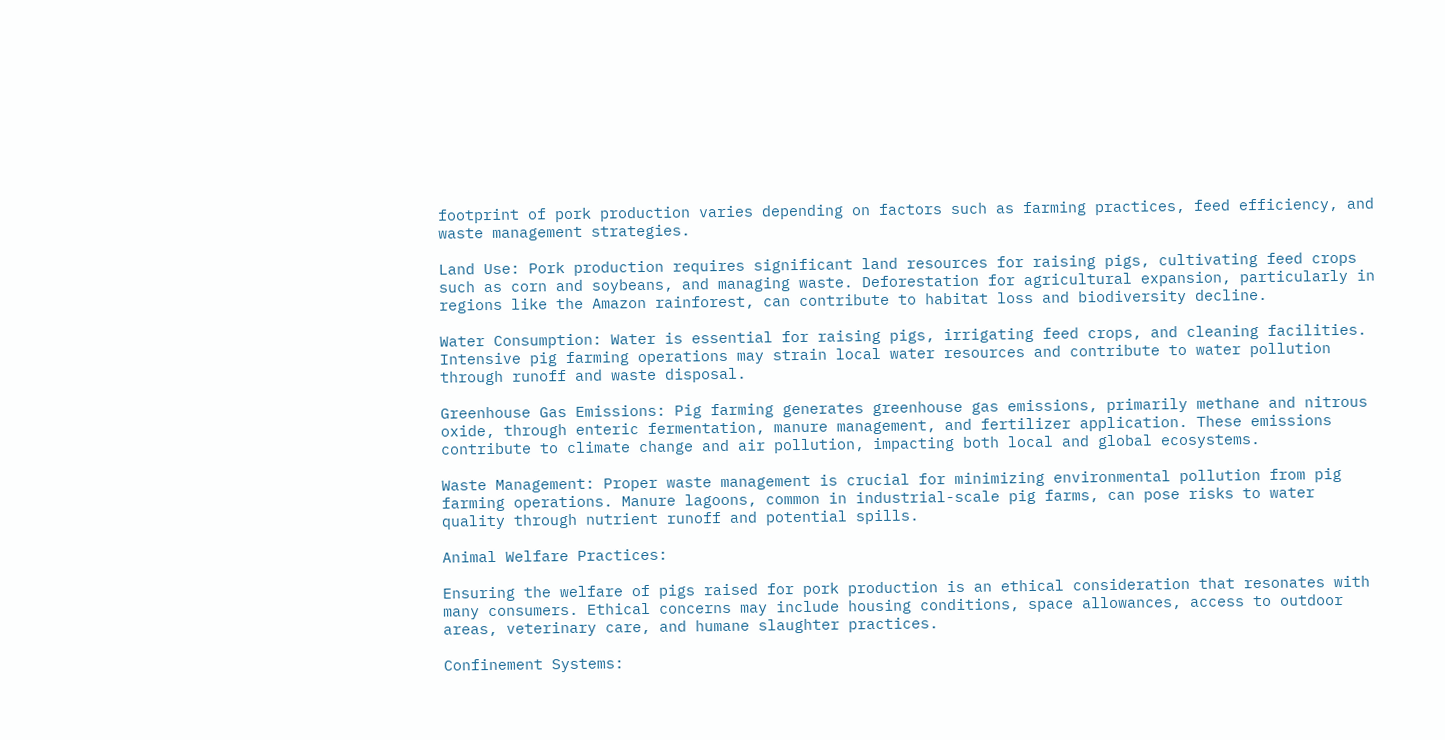footprint of pork production varies depending on factors such as farming practices, feed efficiency, and waste management strategies.

Land Use: Pork production requires significant land resources for raising pigs, cultivating feed crops such as corn and soybeans, and managing waste. Deforestation for agricultural expansion, particularly in regions like the Amazon rainforest, can contribute to habitat loss and biodiversity decline.

Water Consumption: Water is essential for raising pigs, irrigating feed crops, and cleaning facilities. Intensive pig farming operations may strain local water resources and contribute to water pollution through runoff and waste disposal.

Greenhouse Gas Emissions: Pig farming generates greenhouse gas emissions, primarily methane and nitrous oxide, through enteric fermentation, manure management, and fertilizer application. These emissions contribute to climate change and air pollution, impacting both local and global ecosystems.

Waste Management: Proper waste management is crucial for minimizing environmental pollution from pig farming operations. Manure lagoons, common in industrial-scale pig farms, can pose risks to water quality through nutrient runoff and potential spills.

Animal Welfare Practices:

Ensuring the welfare of pigs raised for pork production is an ethical consideration that resonates with many consumers. Ethical concerns may include housing conditions, space allowances, access to outdoor areas, veterinary care, and humane slaughter practices.

Confinement Systems: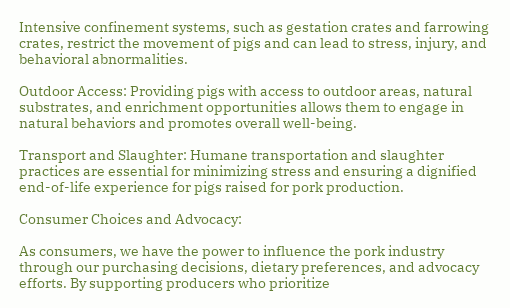Intensive confinement systems, such as gestation crates and farrowing crates, restrict the movement of pigs and can lead to stress, injury, and behavioral abnormalities.

Outdoor Access: Providing pigs with access to outdoor areas, natural substrates, and enrichment opportunities allows them to engage in natural behaviors and promotes overall well-being.

Transport and Slaughter: Humane transportation and slaughter practices are essential for minimizing stress and ensuring a dignified end-of-life experience for pigs raised for pork production.

Consumer Choices and Advocacy:

As consumers, we have the power to influence the pork industry through our purchasing decisions, dietary preferences, and advocacy efforts. By supporting producers who prioritize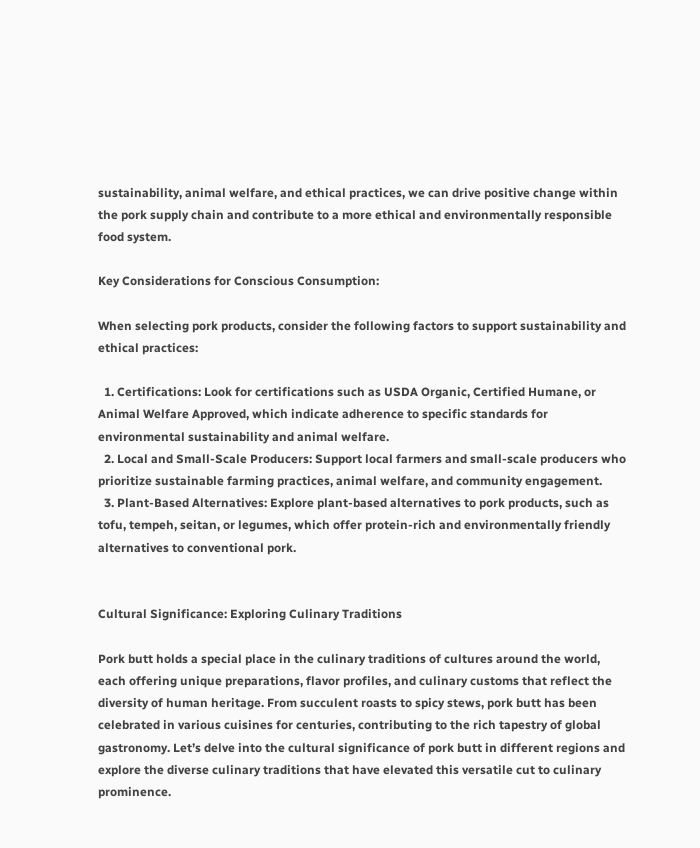sustainability, animal welfare, and ethical practices, we can drive positive change within the pork supply chain and contribute to a more ethical and environmentally responsible food system.

Key Considerations for Conscious Consumption:

When selecting pork products, consider the following factors to support sustainability and ethical practices:

  1. Certifications: Look for certifications such as USDA Organic, Certified Humane, or Animal Welfare Approved, which indicate adherence to specific standards for environmental sustainability and animal welfare.
  2. Local and Small-Scale Producers: Support local farmers and small-scale producers who prioritize sustainable farming practices, animal welfare, and community engagement.
  3. Plant-Based Alternatives: Explore plant-based alternatives to pork products, such as tofu, tempeh, seitan, or legumes, which offer protein-rich and environmentally friendly alternatives to conventional pork.


Cultural Significance: Exploring Culinary Traditions

Pork butt holds a special place in the culinary traditions of cultures around the world, each offering unique preparations, flavor profiles, and culinary customs that reflect the diversity of human heritage. From succulent roasts to spicy stews, pork butt has been celebrated in various cuisines for centuries, contributing to the rich tapestry of global gastronomy. Let’s delve into the cultural significance of pork butt in different regions and explore the diverse culinary traditions that have elevated this versatile cut to culinary prominence.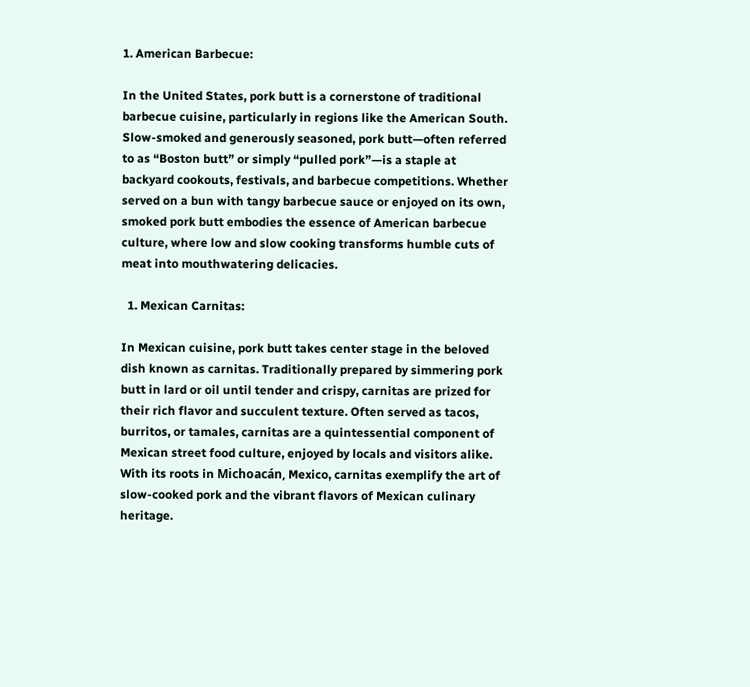1. American Barbecue:

In the United States, pork butt is a cornerstone of traditional barbecue cuisine, particularly in regions like the American South. Slow-smoked and generously seasoned, pork butt—often referred to as “Boston butt” or simply “pulled pork”—is a staple at backyard cookouts, festivals, and barbecue competitions. Whether served on a bun with tangy barbecue sauce or enjoyed on its own, smoked pork butt embodies the essence of American barbecue culture, where low and slow cooking transforms humble cuts of meat into mouthwatering delicacies.

  1. Mexican Carnitas:

In Mexican cuisine, pork butt takes center stage in the beloved dish known as carnitas. Traditionally prepared by simmering pork butt in lard or oil until tender and crispy, carnitas are prized for their rich flavor and succulent texture. Often served as tacos, burritos, or tamales, carnitas are a quintessential component of Mexican street food culture, enjoyed by locals and visitors alike. With its roots in Michoacán, Mexico, carnitas exemplify the art of slow-cooked pork and the vibrant flavors of Mexican culinary heritage.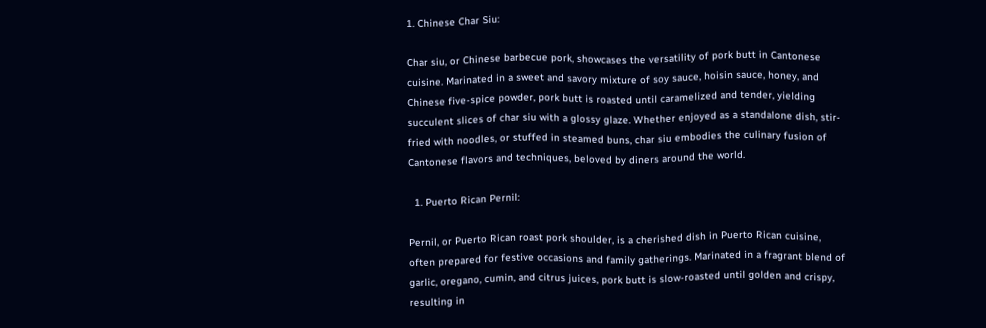1. Chinese Char Siu:

Char siu, or Chinese barbecue pork, showcases the versatility of pork butt in Cantonese cuisine. Marinated in a sweet and savory mixture of soy sauce, hoisin sauce, honey, and Chinese five-spice powder, pork butt is roasted until caramelized and tender, yielding succulent slices of char siu with a glossy glaze. Whether enjoyed as a standalone dish, stir-fried with noodles, or stuffed in steamed buns, char siu embodies the culinary fusion of Cantonese flavors and techniques, beloved by diners around the world.

  1. Puerto Rican Pernil:

Pernil, or Puerto Rican roast pork shoulder, is a cherished dish in Puerto Rican cuisine, often prepared for festive occasions and family gatherings. Marinated in a fragrant blend of garlic, oregano, cumin, and citrus juices, pork butt is slow-roasted until golden and crispy, resulting in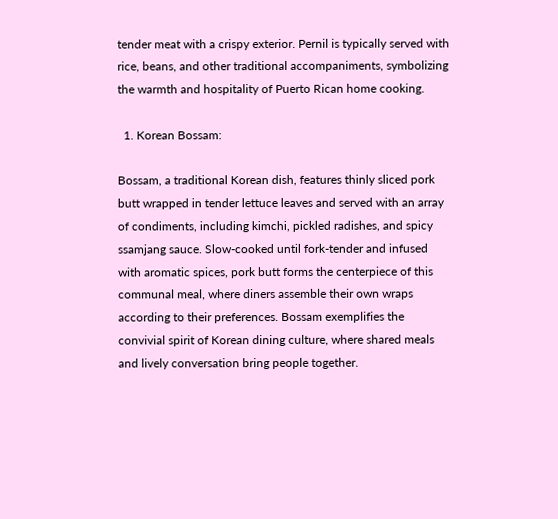tender meat with a crispy exterior. Pernil is typically served with rice, beans, and other traditional accompaniments, symbolizing the warmth and hospitality of Puerto Rican home cooking.

  1. Korean Bossam:

Bossam, a traditional Korean dish, features thinly sliced pork butt wrapped in tender lettuce leaves and served with an array of condiments, including kimchi, pickled radishes, and spicy ssamjang sauce. Slow-cooked until fork-tender and infused with aromatic spices, pork butt forms the centerpiece of this communal meal, where diners assemble their own wraps according to their preferences. Bossam exemplifies the convivial spirit of Korean dining culture, where shared meals and lively conversation bring people together.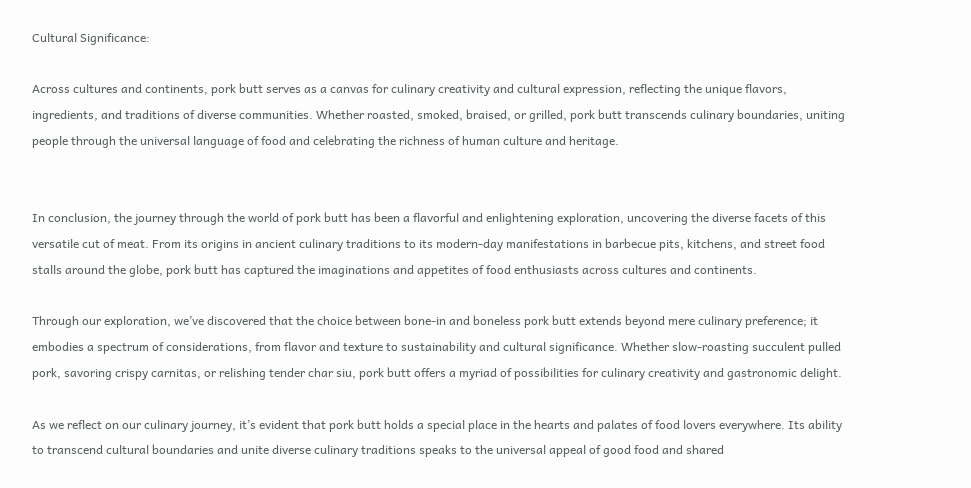Cultural Significance:

Across cultures and continents, pork butt serves as a canvas for culinary creativity and cultural expression, reflecting the unique flavors, ingredients, and traditions of diverse communities. Whether roasted, smoked, braised, or grilled, pork butt transcends culinary boundaries, uniting people through the universal language of food and celebrating the richness of human culture and heritage.


In conclusion, the journey through the world of pork butt has been a flavorful and enlightening exploration, uncovering the diverse facets of this versatile cut of meat. From its origins in ancient culinary traditions to its modern-day manifestations in barbecue pits, kitchens, and street food stalls around the globe, pork butt has captured the imaginations and appetites of food enthusiasts across cultures and continents.

Through our exploration, we’ve discovered that the choice between bone-in and boneless pork butt extends beyond mere culinary preference; it embodies a spectrum of considerations, from flavor and texture to sustainability and cultural significance. Whether slow-roasting succulent pulled pork, savoring crispy carnitas, or relishing tender char siu, pork butt offers a myriad of possibilities for culinary creativity and gastronomic delight.

As we reflect on our culinary journey, it’s evident that pork butt holds a special place in the hearts and palates of food lovers everywhere. Its ability to transcend cultural boundaries and unite diverse culinary traditions speaks to the universal appeal of good food and shared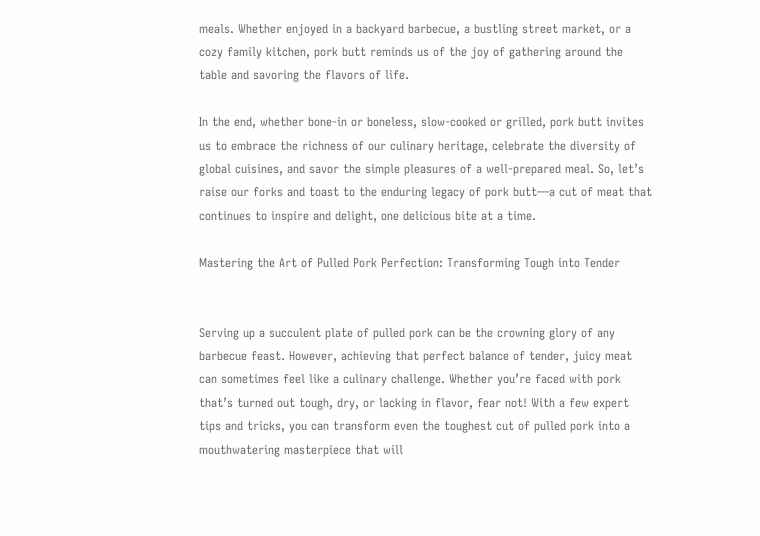meals. Whether enjoyed in a backyard barbecue, a bustling street market, or a cozy family kitchen, pork butt reminds us of the joy of gathering around the table and savoring the flavors of life.

In the end, whether bone-in or boneless, slow-cooked or grilled, pork butt invites us to embrace the richness of our culinary heritage, celebrate the diversity of global cuisines, and savor the simple pleasures of a well-prepared meal. So, let’s raise our forks and toast to the enduring legacy of pork butt—a cut of meat that continues to inspire and delight, one delicious bite at a time.

Mastering the Art of Pulled Pork Perfection: Transforming Tough into Tender


Serving up a succulent plate of pulled pork can be the crowning glory of any barbecue feast. However, achieving that perfect balance of tender, juicy meat can sometimes feel like a culinary challenge. Whether you’re faced with pork that’s turned out tough, dry, or lacking in flavor, fear not! With a few expert tips and tricks, you can transform even the toughest cut of pulled pork into a mouthwatering masterpiece that will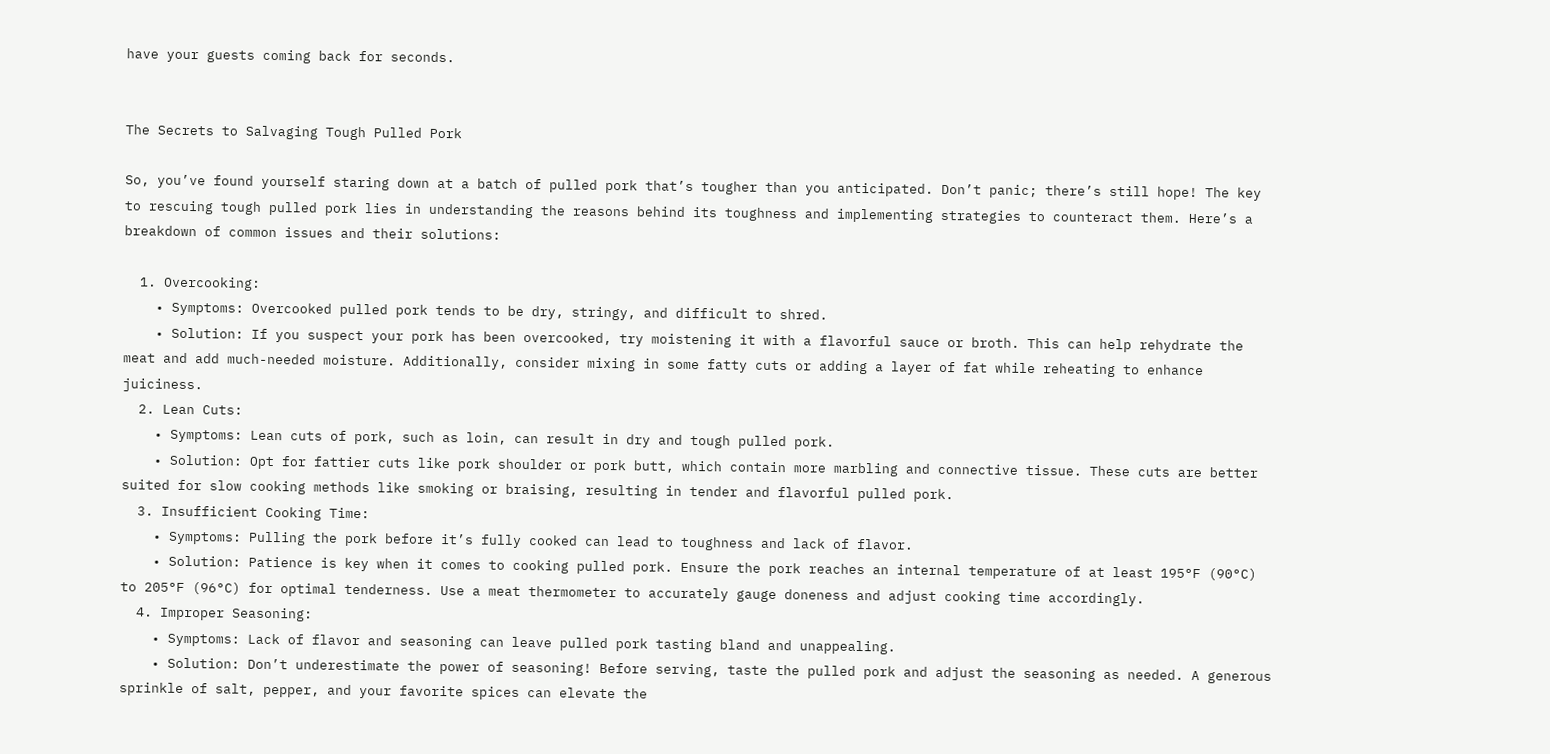have your guests coming back for seconds.


The Secrets to Salvaging Tough Pulled Pork

So, you’ve found yourself staring down at a batch of pulled pork that’s tougher than you anticipated. Don’t panic; there’s still hope! The key to rescuing tough pulled pork lies in understanding the reasons behind its toughness and implementing strategies to counteract them. Here’s a breakdown of common issues and their solutions:

  1. Overcooking:
    • Symptoms: Overcooked pulled pork tends to be dry, stringy, and difficult to shred.
    • Solution: If you suspect your pork has been overcooked, try moistening it with a flavorful sauce or broth. This can help rehydrate the meat and add much-needed moisture. Additionally, consider mixing in some fatty cuts or adding a layer of fat while reheating to enhance juiciness.
  2. Lean Cuts:
    • Symptoms: Lean cuts of pork, such as loin, can result in dry and tough pulled pork.
    • Solution: Opt for fattier cuts like pork shoulder or pork butt, which contain more marbling and connective tissue. These cuts are better suited for slow cooking methods like smoking or braising, resulting in tender and flavorful pulled pork.
  3. Insufficient Cooking Time:
    • Symptoms: Pulling the pork before it’s fully cooked can lead to toughness and lack of flavor.
    • Solution: Patience is key when it comes to cooking pulled pork. Ensure the pork reaches an internal temperature of at least 195°F (90°C) to 205°F (96°C) for optimal tenderness. Use a meat thermometer to accurately gauge doneness and adjust cooking time accordingly.
  4. Improper Seasoning:
    • Symptoms: Lack of flavor and seasoning can leave pulled pork tasting bland and unappealing.
    • Solution: Don’t underestimate the power of seasoning! Before serving, taste the pulled pork and adjust the seasoning as needed. A generous sprinkle of salt, pepper, and your favorite spices can elevate the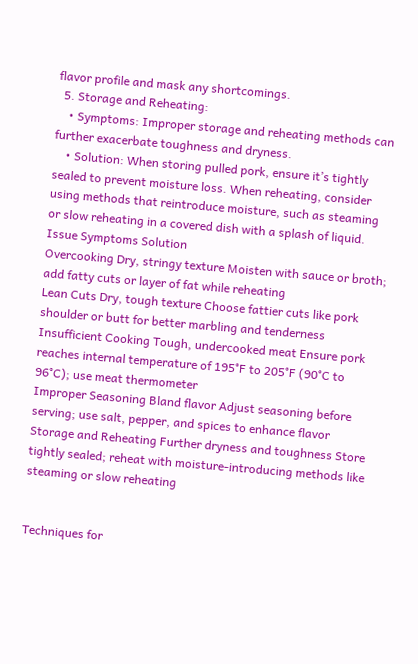flavor profile and mask any shortcomings.
  5. Storage and Reheating:
    • Symptoms: Improper storage and reheating methods can further exacerbate toughness and dryness.
    • Solution: When storing pulled pork, ensure it’s tightly sealed to prevent moisture loss. When reheating, consider using methods that reintroduce moisture, such as steaming or slow reheating in a covered dish with a splash of liquid.
Issue Symptoms Solution
Overcooking Dry, stringy texture Moisten with sauce or broth; add fatty cuts or layer of fat while reheating
Lean Cuts Dry, tough texture Choose fattier cuts like pork shoulder or butt for better marbling and tenderness
Insufficient Cooking Tough, undercooked meat Ensure pork reaches internal temperature of 195°F to 205°F (90°C to 96°C); use meat thermometer
Improper Seasoning Bland flavor Adjust seasoning before serving; use salt, pepper, and spices to enhance flavor
Storage and Reheating Further dryness and toughness Store tightly sealed; reheat with moisture-introducing methods like steaming or slow reheating


Techniques for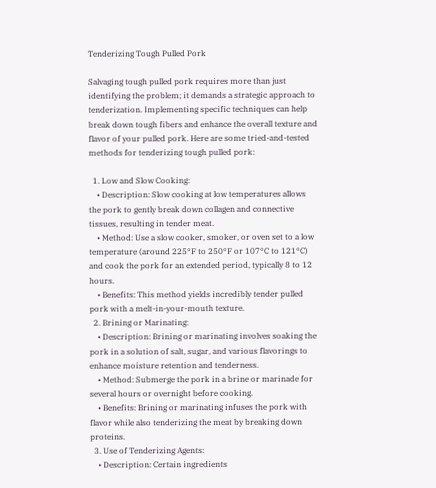Tenderizing Tough Pulled Pork

Salvaging tough pulled pork requires more than just identifying the problem; it demands a strategic approach to tenderization. Implementing specific techniques can help break down tough fibers and enhance the overall texture and flavor of your pulled pork. Here are some tried-and-tested methods for tenderizing tough pulled pork:

  1. Low and Slow Cooking:
    • Description: Slow cooking at low temperatures allows the pork to gently break down collagen and connective tissues, resulting in tender meat.
    • Method: Use a slow cooker, smoker, or oven set to a low temperature (around 225°F to 250°F or 107°C to 121°C) and cook the pork for an extended period, typically 8 to 12 hours.
    • Benefits: This method yields incredibly tender pulled pork with a melt-in-your-mouth texture.
  2. Brining or Marinating:
    • Description: Brining or marinating involves soaking the pork in a solution of salt, sugar, and various flavorings to enhance moisture retention and tenderness.
    • Method: Submerge the pork in a brine or marinade for several hours or overnight before cooking.
    • Benefits: Brining or marinating infuses the pork with flavor while also tenderizing the meat by breaking down proteins.
  3. Use of Tenderizing Agents:
    • Description: Certain ingredients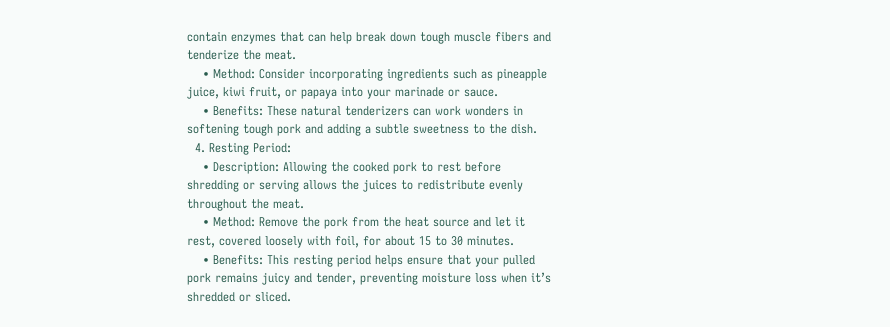contain enzymes that can help break down tough muscle fibers and tenderize the meat.
    • Method: Consider incorporating ingredients such as pineapple juice, kiwi fruit, or papaya into your marinade or sauce.
    • Benefits: These natural tenderizers can work wonders in softening tough pork and adding a subtle sweetness to the dish.
  4. Resting Period:
    • Description: Allowing the cooked pork to rest before shredding or serving allows the juices to redistribute evenly throughout the meat.
    • Method: Remove the pork from the heat source and let it rest, covered loosely with foil, for about 15 to 30 minutes.
    • Benefits: This resting period helps ensure that your pulled pork remains juicy and tender, preventing moisture loss when it’s shredded or sliced.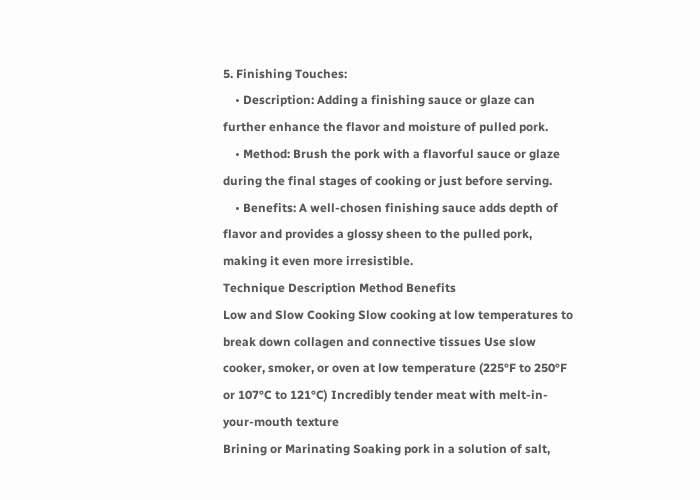5. Finishing Touches:
    • Description: Adding a finishing sauce or glaze can further enhance the flavor and moisture of pulled pork.
    • Method: Brush the pork with a flavorful sauce or glaze during the final stages of cooking or just before serving.
    • Benefits: A well-chosen finishing sauce adds depth of flavor and provides a glossy sheen to the pulled pork, making it even more irresistible.
Technique Description Method Benefits
Low and Slow Cooking Slow cooking at low temperatures to break down collagen and connective tissues Use slow cooker, smoker, or oven at low temperature (225°F to 250°F or 107°C to 121°C) Incredibly tender meat with melt-in-your-mouth texture
Brining or Marinating Soaking pork in a solution of salt,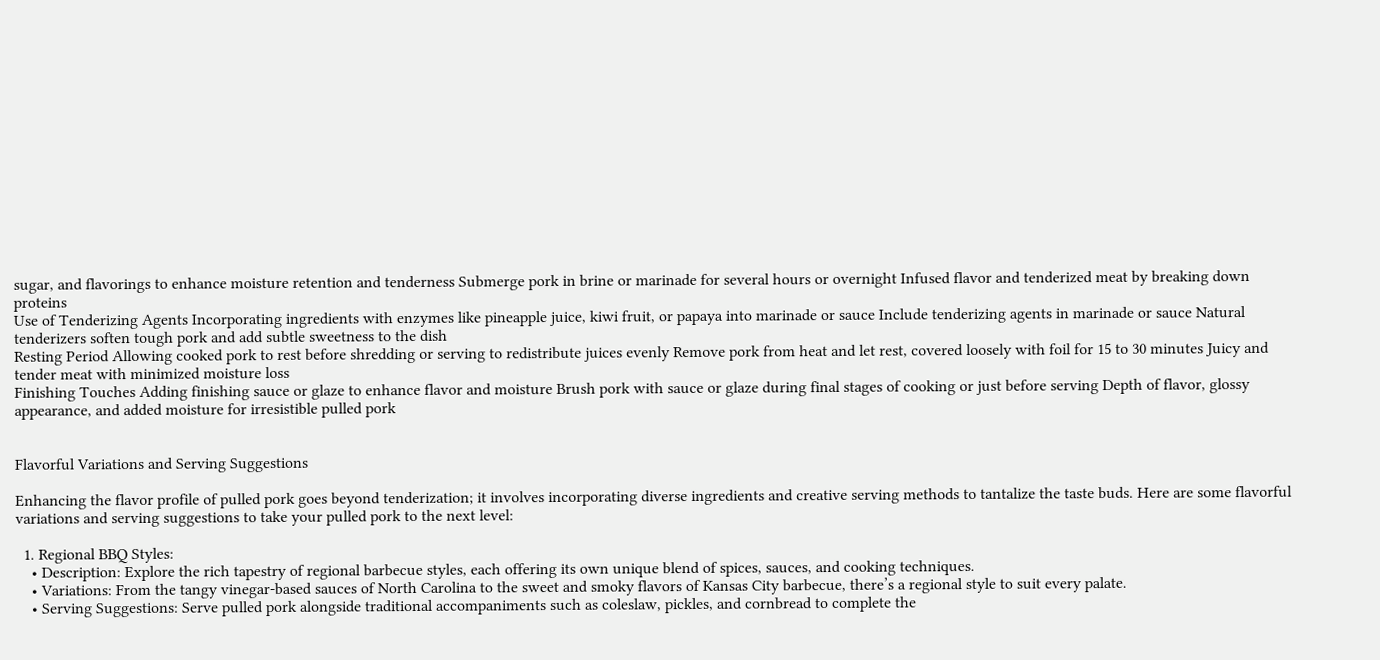sugar, and flavorings to enhance moisture retention and tenderness Submerge pork in brine or marinade for several hours or overnight Infused flavor and tenderized meat by breaking down proteins
Use of Tenderizing Agents Incorporating ingredients with enzymes like pineapple juice, kiwi fruit, or papaya into marinade or sauce Include tenderizing agents in marinade or sauce Natural tenderizers soften tough pork and add subtle sweetness to the dish
Resting Period Allowing cooked pork to rest before shredding or serving to redistribute juices evenly Remove pork from heat and let rest, covered loosely with foil for 15 to 30 minutes Juicy and tender meat with minimized moisture loss
Finishing Touches Adding finishing sauce or glaze to enhance flavor and moisture Brush pork with sauce or glaze during final stages of cooking or just before serving Depth of flavor, glossy appearance, and added moisture for irresistible pulled pork


Flavorful Variations and Serving Suggestions

Enhancing the flavor profile of pulled pork goes beyond tenderization; it involves incorporating diverse ingredients and creative serving methods to tantalize the taste buds. Here are some flavorful variations and serving suggestions to take your pulled pork to the next level:

  1. Regional BBQ Styles:
    • Description: Explore the rich tapestry of regional barbecue styles, each offering its own unique blend of spices, sauces, and cooking techniques.
    • Variations: From the tangy vinegar-based sauces of North Carolina to the sweet and smoky flavors of Kansas City barbecue, there’s a regional style to suit every palate.
    • Serving Suggestions: Serve pulled pork alongside traditional accompaniments such as coleslaw, pickles, and cornbread to complete the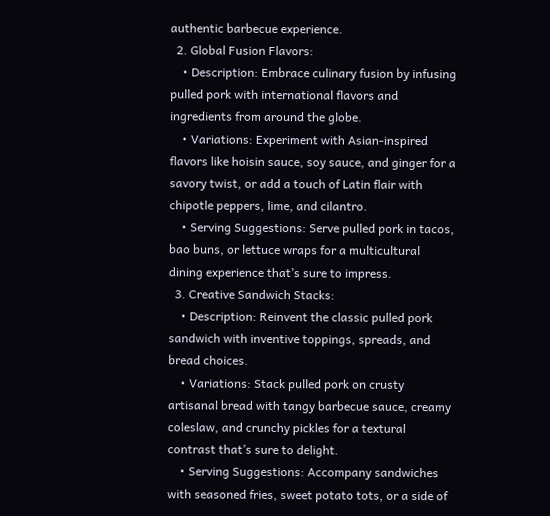authentic barbecue experience.
  2. Global Fusion Flavors:
    • Description: Embrace culinary fusion by infusing pulled pork with international flavors and ingredients from around the globe.
    • Variations: Experiment with Asian-inspired flavors like hoisin sauce, soy sauce, and ginger for a savory twist, or add a touch of Latin flair with chipotle peppers, lime, and cilantro.
    • Serving Suggestions: Serve pulled pork in tacos, bao buns, or lettuce wraps for a multicultural dining experience that’s sure to impress.
  3. Creative Sandwich Stacks:
    • Description: Reinvent the classic pulled pork sandwich with inventive toppings, spreads, and bread choices.
    • Variations: Stack pulled pork on crusty artisanal bread with tangy barbecue sauce, creamy coleslaw, and crunchy pickles for a textural contrast that’s sure to delight.
    • Serving Suggestions: Accompany sandwiches with seasoned fries, sweet potato tots, or a side of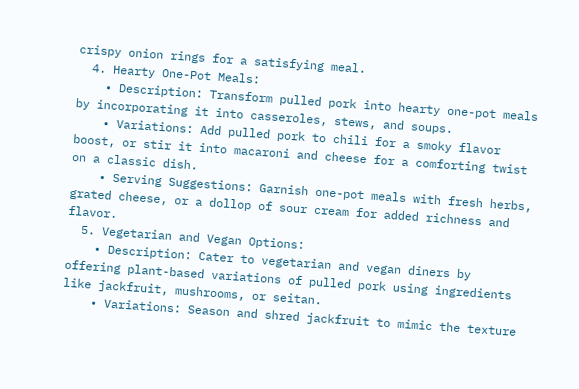crispy onion rings for a satisfying meal.
  4. Hearty One-Pot Meals:
    • Description: Transform pulled pork into hearty one-pot meals by incorporating it into casseroles, stews, and soups.
    • Variations: Add pulled pork to chili for a smoky flavor boost, or stir it into macaroni and cheese for a comforting twist on a classic dish.
    • Serving Suggestions: Garnish one-pot meals with fresh herbs, grated cheese, or a dollop of sour cream for added richness and flavor.
  5. Vegetarian and Vegan Options:
    • Description: Cater to vegetarian and vegan diners by offering plant-based variations of pulled pork using ingredients like jackfruit, mushrooms, or seitan.
    • Variations: Season and shred jackfruit to mimic the texture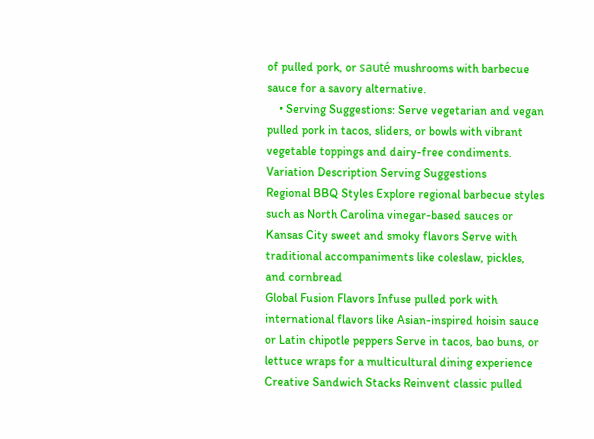of pulled pork, or sauté mushrooms with barbecue sauce for a savory alternative.
    • Serving Suggestions: Serve vegetarian and vegan pulled pork in tacos, sliders, or bowls with vibrant vegetable toppings and dairy-free condiments.
Variation Description Serving Suggestions
Regional BBQ Styles Explore regional barbecue styles such as North Carolina vinegar-based sauces or Kansas City sweet and smoky flavors Serve with traditional accompaniments like coleslaw, pickles, and cornbread
Global Fusion Flavors Infuse pulled pork with international flavors like Asian-inspired hoisin sauce or Latin chipotle peppers Serve in tacos, bao buns, or lettuce wraps for a multicultural dining experience
Creative Sandwich Stacks Reinvent classic pulled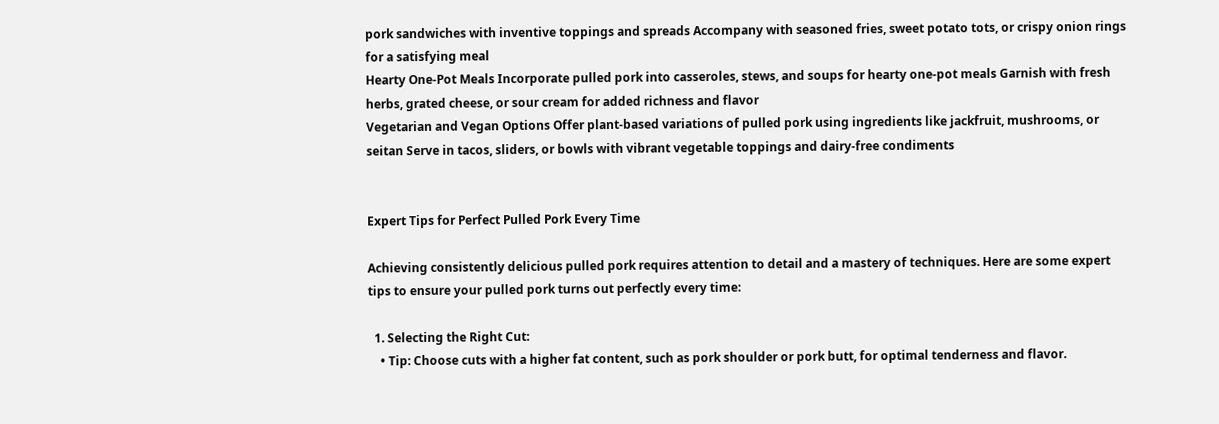pork sandwiches with inventive toppings and spreads Accompany with seasoned fries, sweet potato tots, or crispy onion rings for a satisfying meal
Hearty One-Pot Meals Incorporate pulled pork into casseroles, stews, and soups for hearty one-pot meals Garnish with fresh herbs, grated cheese, or sour cream for added richness and flavor
Vegetarian and Vegan Options Offer plant-based variations of pulled pork using ingredients like jackfruit, mushrooms, or seitan Serve in tacos, sliders, or bowls with vibrant vegetable toppings and dairy-free condiments


Expert Tips for Perfect Pulled Pork Every Time

Achieving consistently delicious pulled pork requires attention to detail and a mastery of techniques. Here are some expert tips to ensure your pulled pork turns out perfectly every time:

  1. Selecting the Right Cut:
    • Tip: Choose cuts with a higher fat content, such as pork shoulder or pork butt, for optimal tenderness and flavor.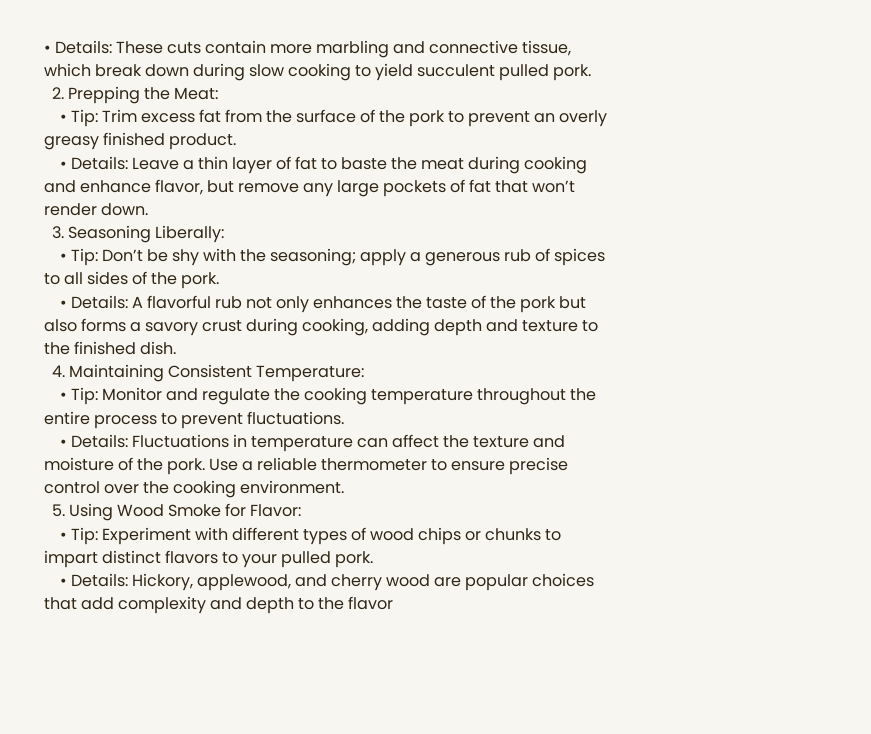• Details: These cuts contain more marbling and connective tissue, which break down during slow cooking to yield succulent pulled pork.
  2. Prepping the Meat:
    • Tip: Trim excess fat from the surface of the pork to prevent an overly greasy finished product.
    • Details: Leave a thin layer of fat to baste the meat during cooking and enhance flavor, but remove any large pockets of fat that won’t render down.
  3. Seasoning Liberally:
    • Tip: Don’t be shy with the seasoning; apply a generous rub of spices to all sides of the pork.
    • Details: A flavorful rub not only enhances the taste of the pork but also forms a savory crust during cooking, adding depth and texture to the finished dish.
  4. Maintaining Consistent Temperature:
    • Tip: Monitor and regulate the cooking temperature throughout the entire process to prevent fluctuations.
    • Details: Fluctuations in temperature can affect the texture and moisture of the pork. Use a reliable thermometer to ensure precise control over the cooking environment.
  5. Using Wood Smoke for Flavor:
    • Tip: Experiment with different types of wood chips or chunks to impart distinct flavors to your pulled pork.
    • Details: Hickory, applewood, and cherry wood are popular choices that add complexity and depth to the flavor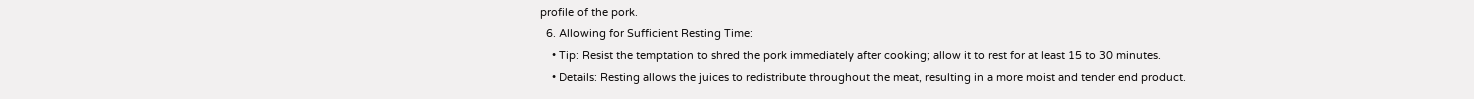profile of the pork.
  6. Allowing for Sufficient Resting Time:
    • Tip: Resist the temptation to shred the pork immediately after cooking; allow it to rest for at least 15 to 30 minutes.
    • Details: Resting allows the juices to redistribute throughout the meat, resulting in a more moist and tender end product.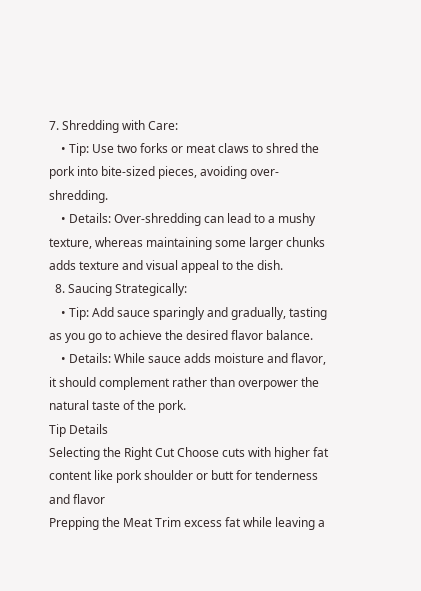7. Shredding with Care:
    • Tip: Use two forks or meat claws to shred the pork into bite-sized pieces, avoiding over-shredding.
    • Details: Over-shredding can lead to a mushy texture, whereas maintaining some larger chunks adds texture and visual appeal to the dish.
  8. Saucing Strategically:
    • Tip: Add sauce sparingly and gradually, tasting as you go to achieve the desired flavor balance.
    • Details: While sauce adds moisture and flavor, it should complement rather than overpower the natural taste of the pork.
Tip Details
Selecting the Right Cut Choose cuts with higher fat content like pork shoulder or butt for tenderness and flavor
Prepping the Meat Trim excess fat while leaving a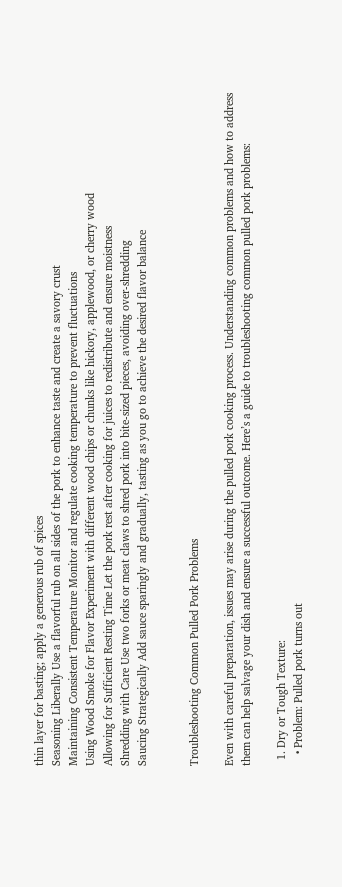thin layer for basting; apply a generous rub of spices
Seasoning Liberally Use a flavorful rub on all sides of the pork to enhance taste and create a savory crust
Maintaining Consistent Temperature Monitor and regulate cooking temperature to prevent fluctuations
Using Wood Smoke for Flavor Experiment with different wood chips or chunks like hickory, applewood, or cherry wood
Allowing for Sufficient Resting Time Let the pork rest after cooking for juices to redistribute and ensure moistness
Shredding with Care Use two forks or meat claws to shred pork into bite-sized pieces, avoiding over-shredding
Saucing Strategically Add sauce sparingly and gradually, tasting as you go to achieve the desired flavor balance


Troubleshooting Common Pulled Pork Problems

Even with careful preparation, issues may arise during the pulled pork cooking process. Understanding common problems and how to address them can help salvage your dish and ensure a successful outcome. Here’s a guide to troubleshooting common pulled pork problems:

  1. Dry or Tough Texture:
    • Problem: Pulled pork turns out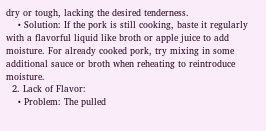dry or tough, lacking the desired tenderness.
    • Solution: If the pork is still cooking, baste it regularly with a flavorful liquid like broth or apple juice to add moisture. For already cooked pork, try mixing in some additional sauce or broth when reheating to reintroduce moisture.
  2. Lack of Flavor:
    • Problem: The pulled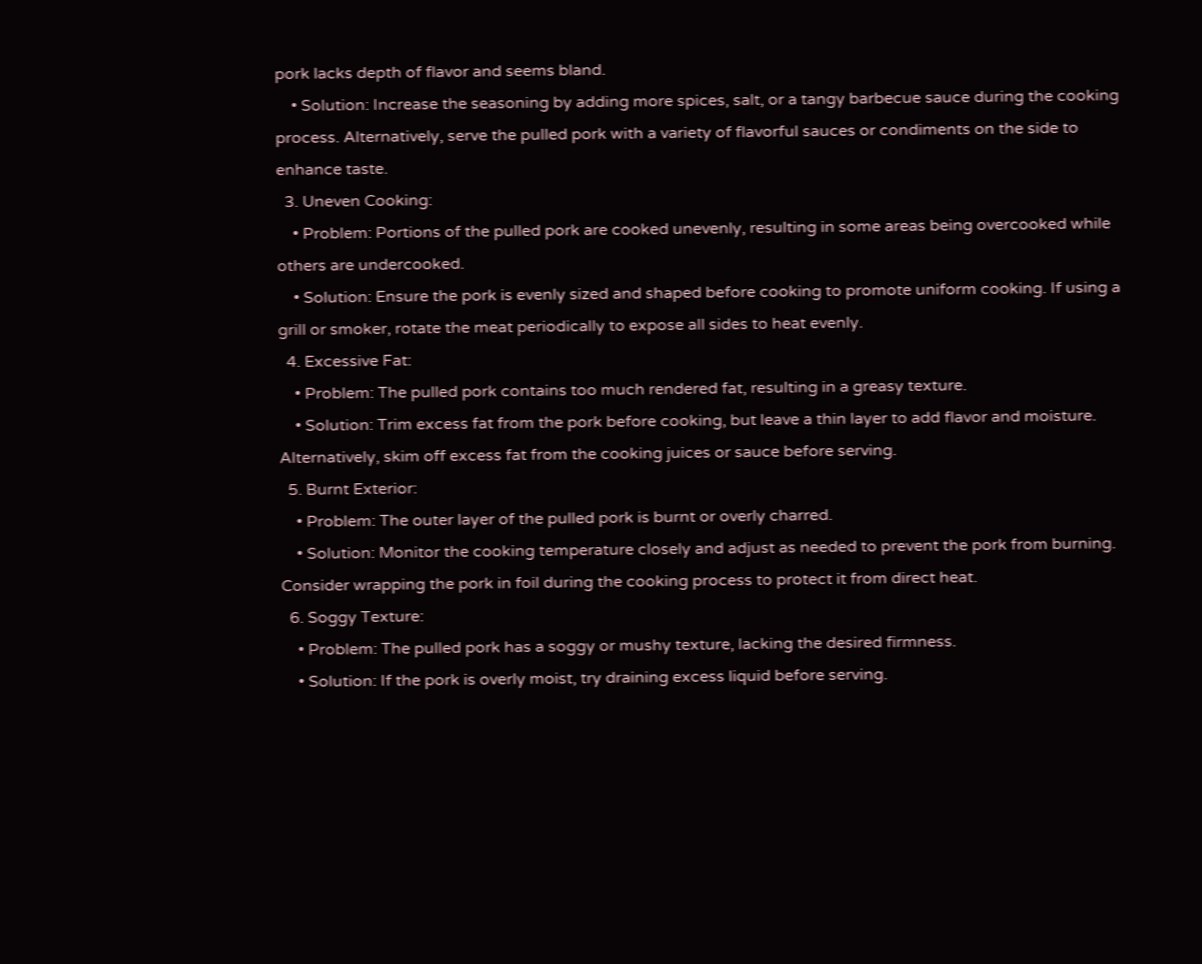pork lacks depth of flavor and seems bland.
    • Solution: Increase the seasoning by adding more spices, salt, or a tangy barbecue sauce during the cooking process. Alternatively, serve the pulled pork with a variety of flavorful sauces or condiments on the side to enhance taste.
  3. Uneven Cooking:
    • Problem: Portions of the pulled pork are cooked unevenly, resulting in some areas being overcooked while others are undercooked.
    • Solution: Ensure the pork is evenly sized and shaped before cooking to promote uniform cooking. If using a grill or smoker, rotate the meat periodically to expose all sides to heat evenly.
  4. Excessive Fat:
    • Problem: The pulled pork contains too much rendered fat, resulting in a greasy texture.
    • Solution: Trim excess fat from the pork before cooking, but leave a thin layer to add flavor and moisture. Alternatively, skim off excess fat from the cooking juices or sauce before serving.
  5. Burnt Exterior:
    • Problem: The outer layer of the pulled pork is burnt or overly charred.
    • Solution: Monitor the cooking temperature closely and adjust as needed to prevent the pork from burning. Consider wrapping the pork in foil during the cooking process to protect it from direct heat.
  6. Soggy Texture:
    • Problem: The pulled pork has a soggy or mushy texture, lacking the desired firmness.
    • Solution: If the pork is overly moist, try draining excess liquid before serving.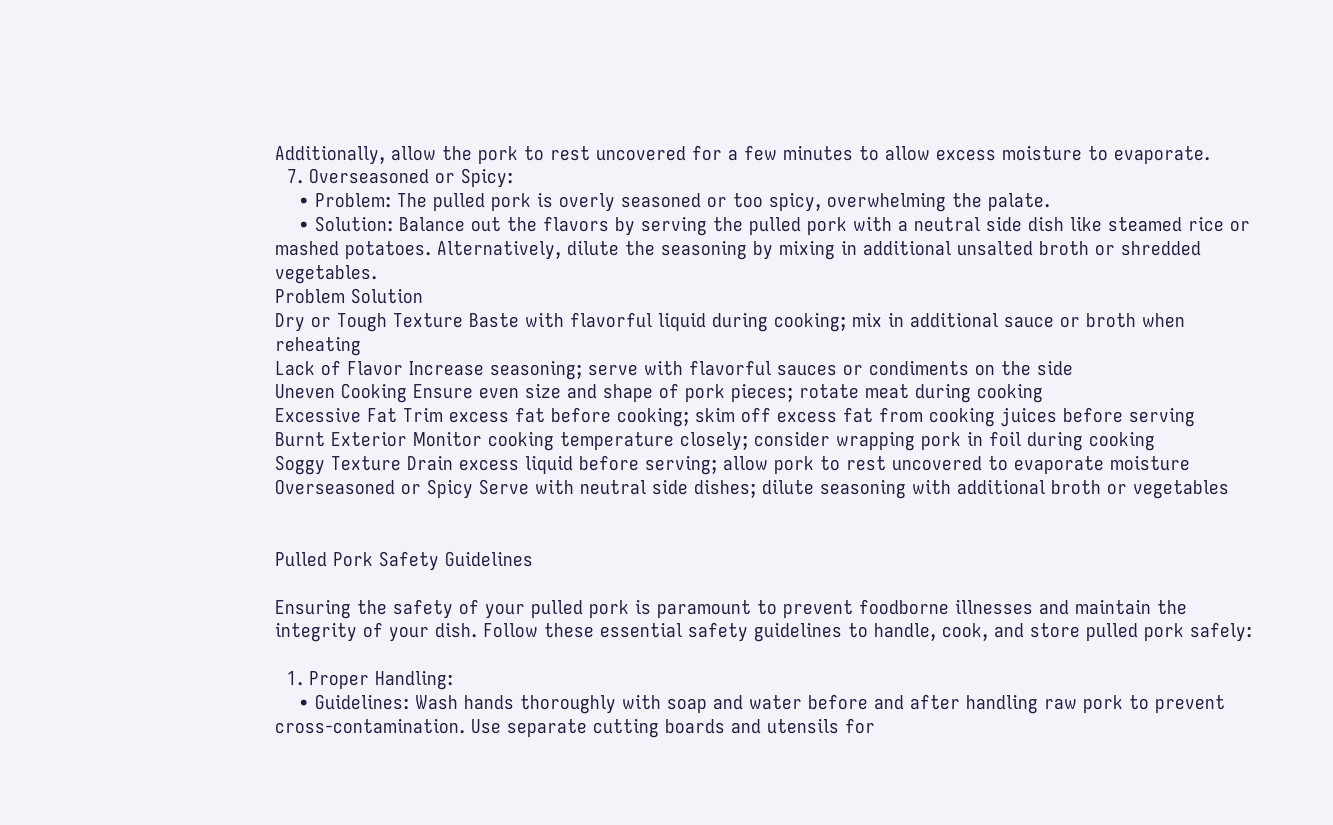Additionally, allow the pork to rest uncovered for a few minutes to allow excess moisture to evaporate.
  7. Overseasoned or Spicy:
    • Problem: The pulled pork is overly seasoned or too spicy, overwhelming the palate.
    • Solution: Balance out the flavors by serving the pulled pork with a neutral side dish like steamed rice or mashed potatoes. Alternatively, dilute the seasoning by mixing in additional unsalted broth or shredded vegetables.
Problem Solution
Dry or Tough Texture Baste with flavorful liquid during cooking; mix in additional sauce or broth when reheating
Lack of Flavor Increase seasoning; serve with flavorful sauces or condiments on the side
Uneven Cooking Ensure even size and shape of pork pieces; rotate meat during cooking
Excessive Fat Trim excess fat before cooking; skim off excess fat from cooking juices before serving
Burnt Exterior Monitor cooking temperature closely; consider wrapping pork in foil during cooking
Soggy Texture Drain excess liquid before serving; allow pork to rest uncovered to evaporate moisture
Overseasoned or Spicy Serve with neutral side dishes; dilute seasoning with additional broth or vegetables


Pulled Pork Safety Guidelines

Ensuring the safety of your pulled pork is paramount to prevent foodborne illnesses and maintain the integrity of your dish. Follow these essential safety guidelines to handle, cook, and store pulled pork safely:

  1. Proper Handling:
    • Guidelines: Wash hands thoroughly with soap and water before and after handling raw pork to prevent cross-contamination. Use separate cutting boards and utensils for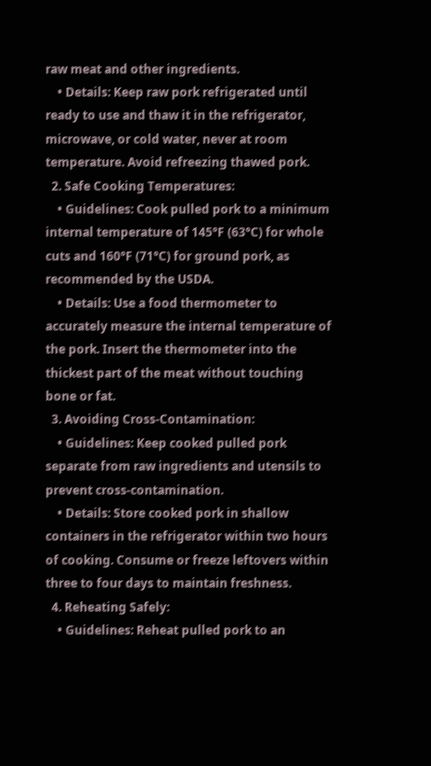raw meat and other ingredients.
    • Details: Keep raw pork refrigerated until ready to use and thaw it in the refrigerator, microwave, or cold water, never at room temperature. Avoid refreezing thawed pork.
  2. Safe Cooking Temperatures:
    • Guidelines: Cook pulled pork to a minimum internal temperature of 145°F (63°C) for whole cuts and 160°F (71°C) for ground pork, as recommended by the USDA.
    • Details: Use a food thermometer to accurately measure the internal temperature of the pork. Insert the thermometer into the thickest part of the meat without touching bone or fat.
  3. Avoiding Cross-Contamination:
    • Guidelines: Keep cooked pulled pork separate from raw ingredients and utensils to prevent cross-contamination.
    • Details: Store cooked pork in shallow containers in the refrigerator within two hours of cooking. Consume or freeze leftovers within three to four days to maintain freshness.
  4. Reheating Safely:
    • Guidelines: Reheat pulled pork to an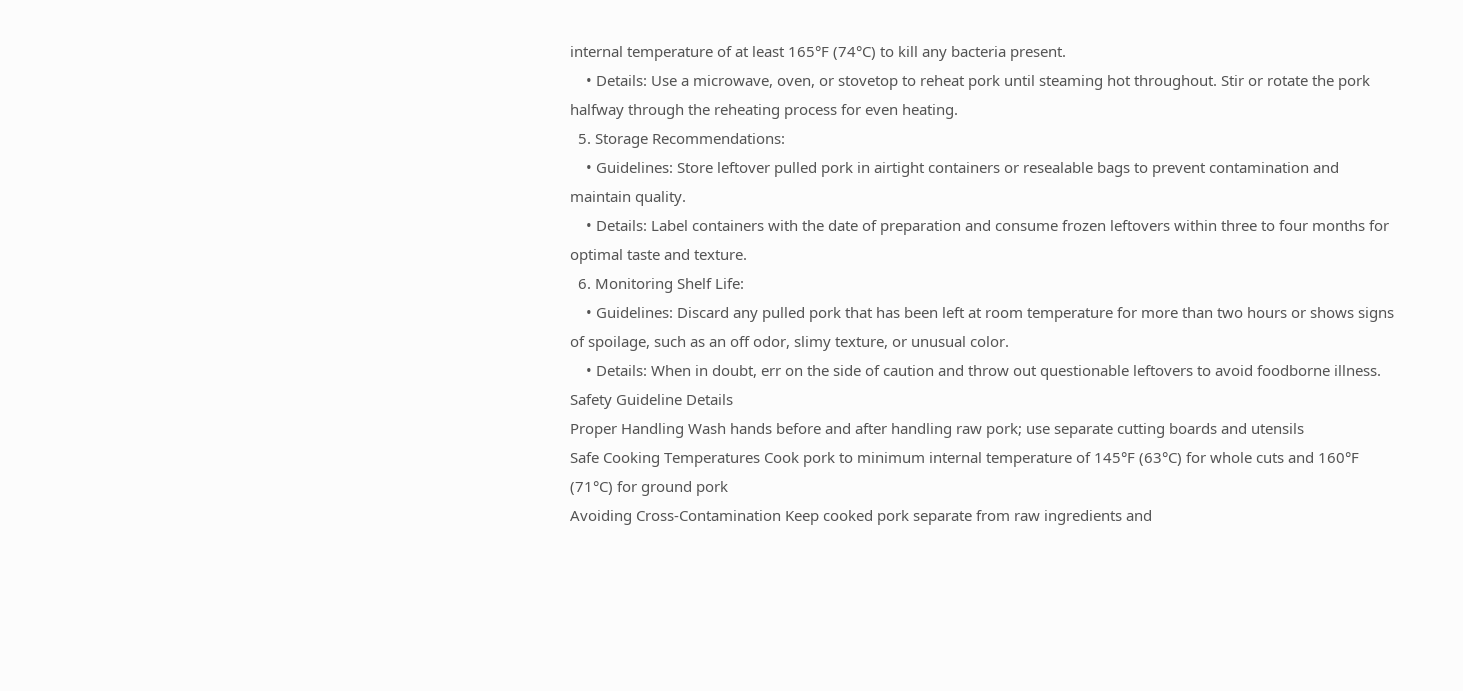internal temperature of at least 165°F (74°C) to kill any bacteria present.
    • Details: Use a microwave, oven, or stovetop to reheat pork until steaming hot throughout. Stir or rotate the pork halfway through the reheating process for even heating.
  5. Storage Recommendations:
    • Guidelines: Store leftover pulled pork in airtight containers or resealable bags to prevent contamination and maintain quality.
    • Details: Label containers with the date of preparation and consume frozen leftovers within three to four months for optimal taste and texture.
  6. Monitoring Shelf Life:
    • Guidelines: Discard any pulled pork that has been left at room temperature for more than two hours or shows signs of spoilage, such as an off odor, slimy texture, or unusual color.
    • Details: When in doubt, err on the side of caution and throw out questionable leftovers to avoid foodborne illness.
Safety Guideline Details
Proper Handling Wash hands before and after handling raw pork; use separate cutting boards and utensils
Safe Cooking Temperatures Cook pork to minimum internal temperature of 145°F (63°C) for whole cuts and 160°F (71°C) for ground pork
Avoiding Cross-Contamination Keep cooked pork separate from raw ingredients and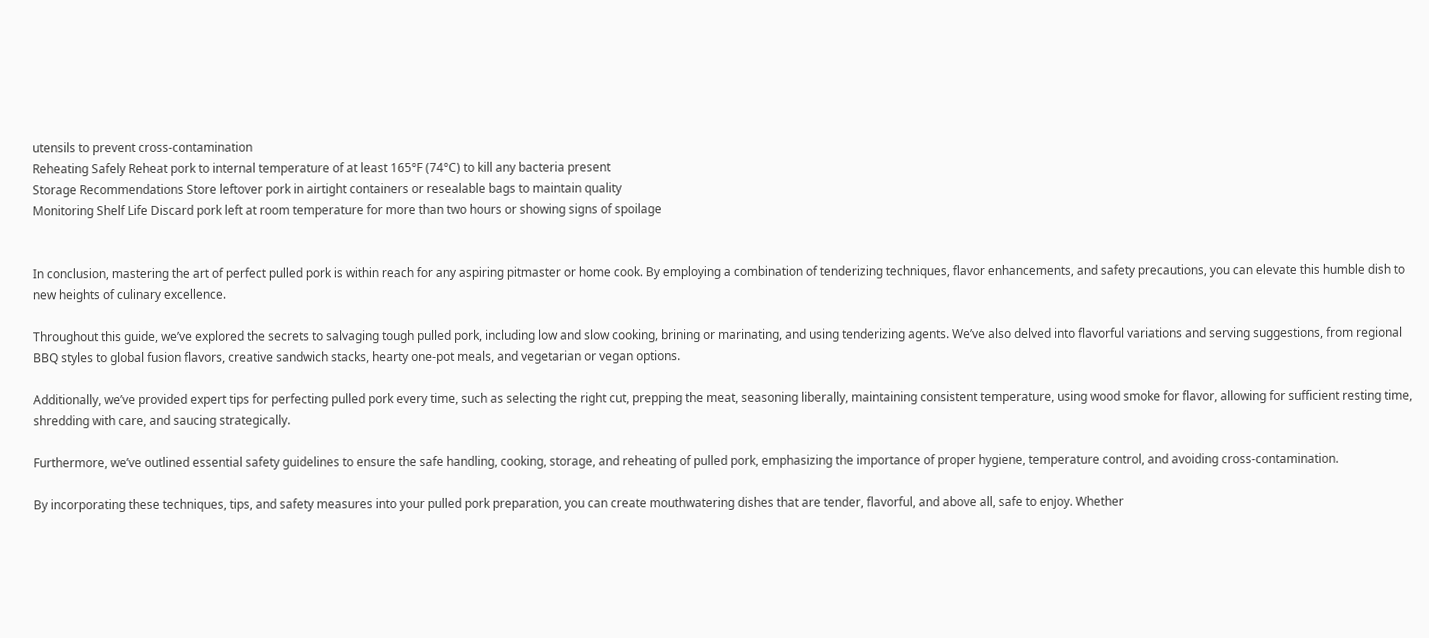utensils to prevent cross-contamination
Reheating Safely Reheat pork to internal temperature of at least 165°F (74°C) to kill any bacteria present
Storage Recommendations Store leftover pork in airtight containers or resealable bags to maintain quality
Monitoring Shelf Life Discard pork left at room temperature for more than two hours or showing signs of spoilage


In conclusion, mastering the art of perfect pulled pork is within reach for any aspiring pitmaster or home cook. By employing a combination of tenderizing techniques, flavor enhancements, and safety precautions, you can elevate this humble dish to new heights of culinary excellence.

Throughout this guide, we’ve explored the secrets to salvaging tough pulled pork, including low and slow cooking, brining or marinating, and using tenderizing agents. We’ve also delved into flavorful variations and serving suggestions, from regional BBQ styles to global fusion flavors, creative sandwich stacks, hearty one-pot meals, and vegetarian or vegan options.

Additionally, we’ve provided expert tips for perfecting pulled pork every time, such as selecting the right cut, prepping the meat, seasoning liberally, maintaining consistent temperature, using wood smoke for flavor, allowing for sufficient resting time, shredding with care, and saucing strategically.

Furthermore, we’ve outlined essential safety guidelines to ensure the safe handling, cooking, storage, and reheating of pulled pork, emphasizing the importance of proper hygiene, temperature control, and avoiding cross-contamination.

By incorporating these techniques, tips, and safety measures into your pulled pork preparation, you can create mouthwatering dishes that are tender, flavorful, and above all, safe to enjoy. Whether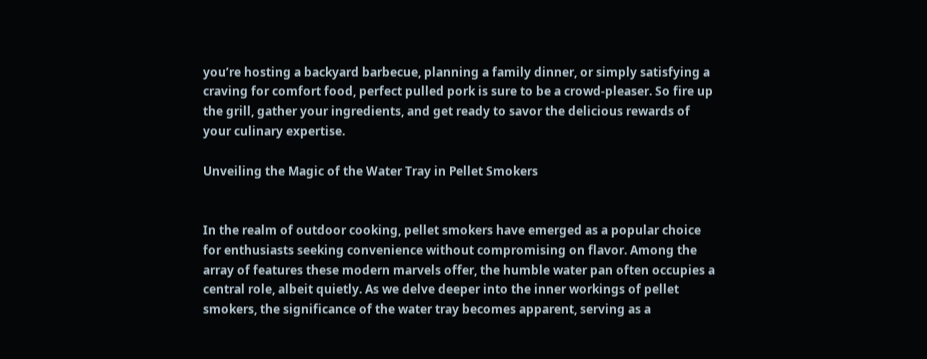you’re hosting a backyard barbecue, planning a family dinner, or simply satisfying a craving for comfort food, perfect pulled pork is sure to be a crowd-pleaser. So fire up the grill, gather your ingredients, and get ready to savor the delicious rewards of your culinary expertise.

Unveiling the Magic of the Water Tray in Pellet Smokers


In the realm of outdoor cooking, pellet smokers have emerged as a popular choice for enthusiasts seeking convenience without compromising on flavor. Among the array of features these modern marvels offer, the humble water pan often occupies a central role, albeit quietly. As we delve deeper into the inner workings of pellet smokers, the significance of the water tray becomes apparent, serving as a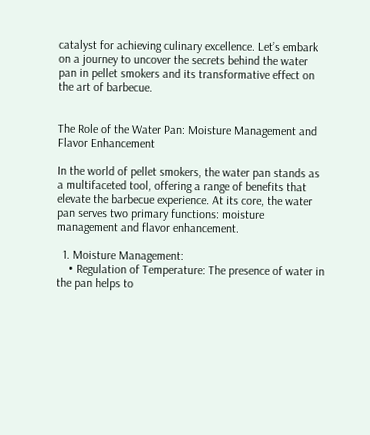catalyst for achieving culinary excellence. Let’s embark on a journey to uncover the secrets behind the water pan in pellet smokers and its transformative effect on the art of barbecue.


The Role of the Water Pan: Moisture Management and Flavor Enhancement

In the world of pellet smokers, the water pan stands as a multifaceted tool, offering a range of benefits that elevate the barbecue experience. At its core, the water pan serves two primary functions: moisture management and flavor enhancement.

  1. Moisture Management:
    • Regulation of Temperature: The presence of water in the pan helps to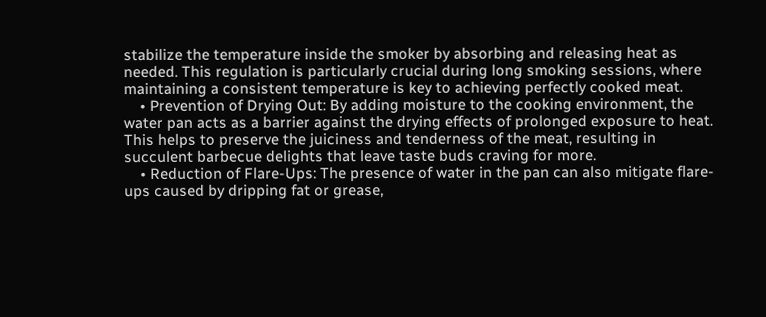stabilize the temperature inside the smoker by absorbing and releasing heat as needed. This regulation is particularly crucial during long smoking sessions, where maintaining a consistent temperature is key to achieving perfectly cooked meat.
    • Prevention of Drying Out: By adding moisture to the cooking environment, the water pan acts as a barrier against the drying effects of prolonged exposure to heat. This helps to preserve the juiciness and tenderness of the meat, resulting in succulent barbecue delights that leave taste buds craving for more.
    • Reduction of Flare-Ups: The presence of water in the pan can also mitigate flare-ups caused by dripping fat or grease,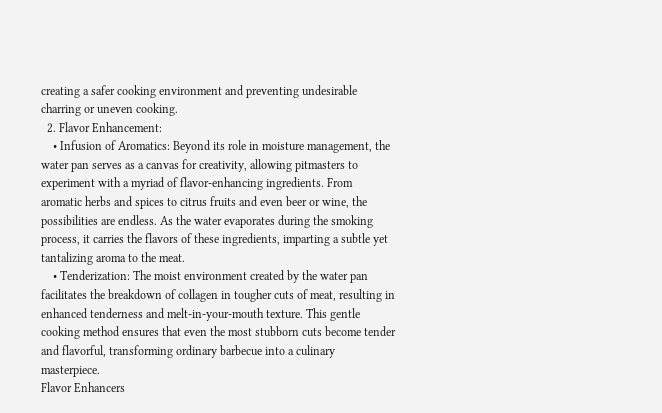creating a safer cooking environment and preventing undesirable charring or uneven cooking.
  2. Flavor Enhancement:
    • Infusion of Aromatics: Beyond its role in moisture management, the water pan serves as a canvas for creativity, allowing pitmasters to experiment with a myriad of flavor-enhancing ingredients. From aromatic herbs and spices to citrus fruits and even beer or wine, the possibilities are endless. As the water evaporates during the smoking process, it carries the flavors of these ingredients, imparting a subtle yet tantalizing aroma to the meat.
    • Tenderization: The moist environment created by the water pan facilitates the breakdown of collagen in tougher cuts of meat, resulting in enhanced tenderness and melt-in-your-mouth texture. This gentle cooking method ensures that even the most stubborn cuts become tender and flavorful, transforming ordinary barbecue into a culinary masterpiece.
Flavor Enhancers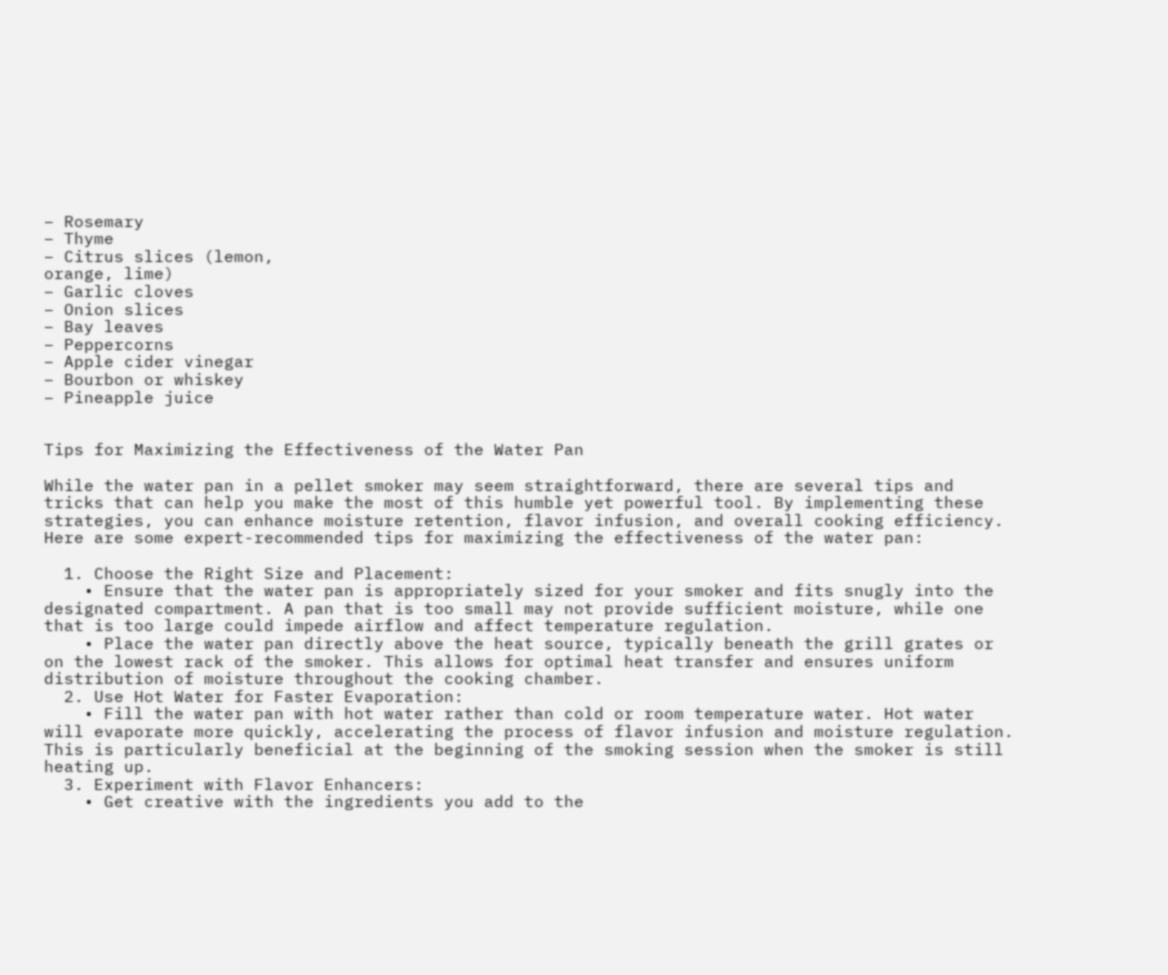– Rosemary
– Thyme
– Citrus slices (lemon,
orange, lime)
– Garlic cloves
– Onion slices
– Bay leaves
– Peppercorns
– Apple cider vinegar
– Bourbon or whiskey
– Pineapple juice


Tips for Maximizing the Effectiveness of the Water Pan

While the water pan in a pellet smoker may seem straightforward, there are several tips and tricks that can help you make the most of this humble yet powerful tool. By implementing these strategies, you can enhance moisture retention, flavor infusion, and overall cooking efficiency. Here are some expert-recommended tips for maximizing the effectiveness of the water pan:

  1. Choose the Right Size and Placement:
    • Ensure that the water pan is appropriately sized for your smoker and fits snugly into the designated compartment. A pan that is too small may not provide sufficient moisture, while one that is too large could impede airflow and affect temperature regulation.
    • Place the water pan directly above the heat source, typically beneath the grill grates or on the lowest rack of the smoker. This allows for optimal heat transfer and ensures uniform distribution of moisture throughout the cooking chamber.
  2. Use Hot Water for Faster Evaporation:
    • Fill the water pan with hot water rather than cold or room temperature water. Hot water will evaporate more quickly, accelerating the process of flavor infusion and moisture regulation. This is particularly beneficial at the beginning of the smoking session when the smoker is still heating up.
  3. Experiment with Flavor Enhancers:
    • Get creative with the ingredients you add to the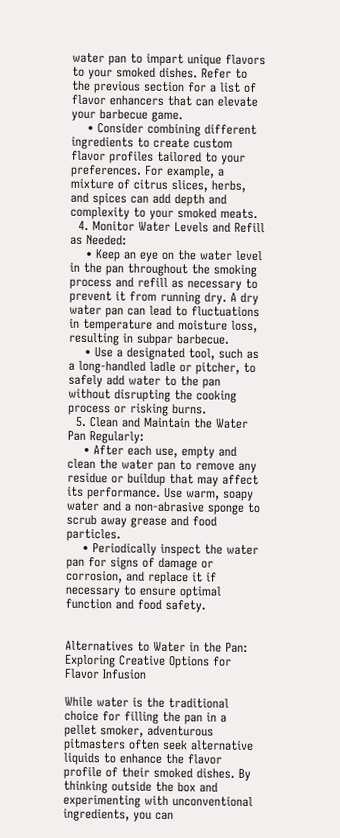water pan to impart unique flavors to your smoked dishes. Refer to the previous section for a list of flavor enhancers that can elevate your barbecue game.
    • Consider combining different ingredients to create custom flavor profiles tailored to your preferences. For example, a mixture of citrus slices, herbs, and spices can add depth and complexity to your smoked meats.
  4. Monitor Water Levels and Refill as Needed:
    • Keep an eye on the water level in the pan throughout the smoking process and refill as necessary to prevent it from running dry. A dry water pan can lead to fluctuations in temperature and moisture loss, resulting in subpar barbecue.
    • Use a designated tool, such as a long-handled ladle or pitcher, to safely add water to the pan without disrupting the cooking process or risking burns.
  5. Clean and Maintain the Water Pan Regularly:
    • After each use, empty and clean the water pan to remove any residue or buildup that may affect its performance. Use warm, soapy water and a non-abrasive sponge to scrub away grease and food particles.
    • Periodically inspect the water pan for signs of damage or corrosion, and replace it if necessary to ensure optimal function and food safety.


Alternatives to Water in the Pan: Exploring Creative Options for Flavor Infusion

While water is the traditional choice for filling the pan in a pellet smoker, adventurous pitmasters often seek alternative liquids to enhance the flavor profile of their smoked dishes. By thinking outside the box and experimenting with unconventional ingredients, you can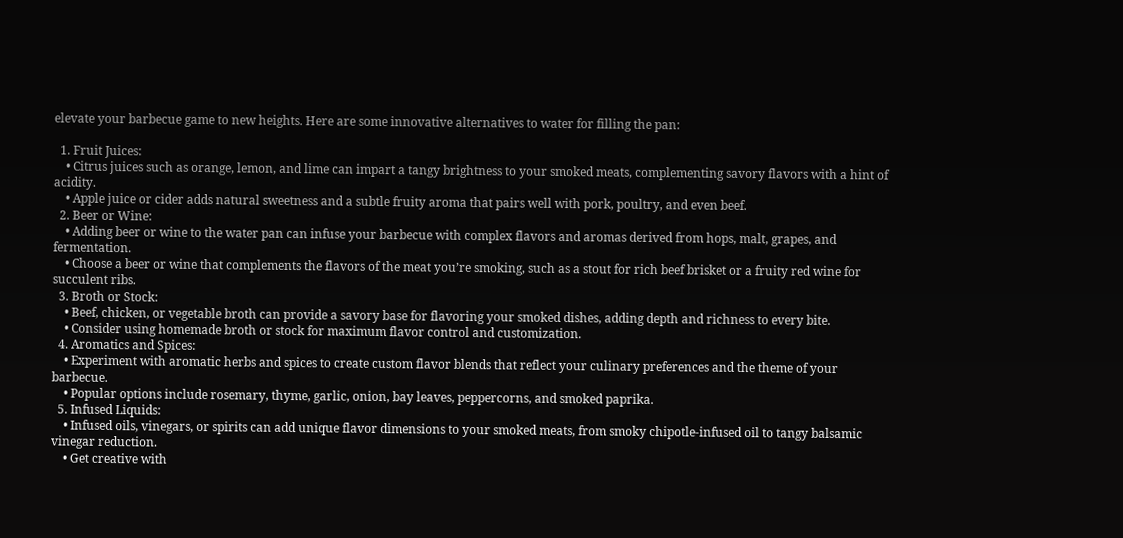elevate your barbecue game to new heights. Here are some innovative alternatives to water for filling the pan:

  1. Fruit Juices:
    • Citrus juices such as orange, lemon, and lime can impart a tangy brightness to your smoked meats, complementing savory flavors with a hint of acidity.
    • Apple juice or cider adds natural sweetness and a subtle fruity aroma that pairs well with pork, poultry, and even beef.
  2. Beer or Wine:
    • Adding beer or wine to the water pan can infuse your barbecue with complex flavors and aromas derived from hops, malt, grapes, and fermentation.
    • Choose a beer or wine that complements the flavors of the meat you’re smoking, such as a stout for rich beef brisket or a fruity red wine for succulent ribs.
  3. Broth or Stock:
    • Beef, chicken, or vegetable broth can provide a savory base for flavoring your smoked dishes, adding depth and richness to every bite.
    • Consider using homemade broth or stock for maximum flavor control and customization.
  4. Aromatics and Spices:
    • Experiment with aromatic herbs and spices to create custom flavor blends that reflect your culinary preferences and the theme of your barbecue.
    • Popular options include rosemary, thyme, garlic, onion, bay leaves, peppercorns, and smoked paprika.
  5. Infused Liquids:
    • Infused oils, vinegars, or spirits can add unique flavor dimensions to your smoked meats, from smoky chipotle-infused oil to tangy balsamic vinegar reduction.
    • Get creative with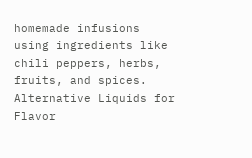homemade infusions using ingredients like chili peppers, herbs, fruits, and spices.
Alternative Liquids for Flavor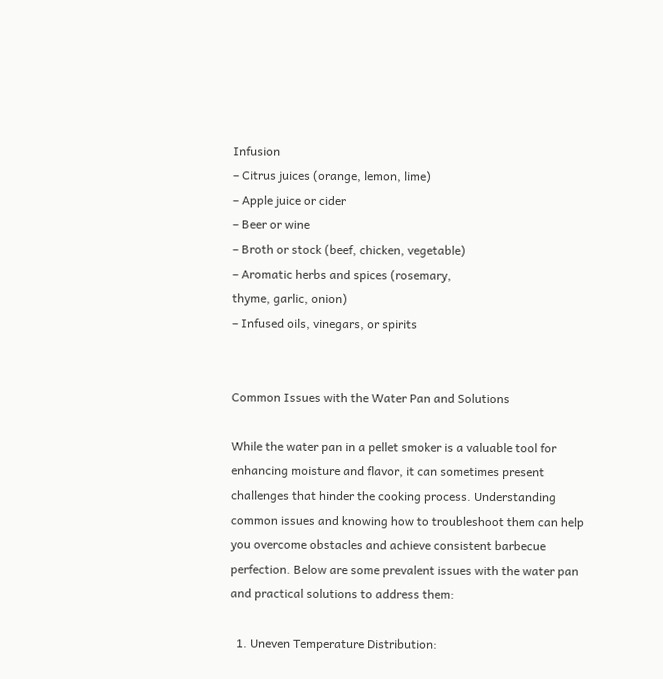Infusion
– Citrus juices (orange, lemon, lime)
– Apple juice or cider
– Beer or wine
– Broth or stock (beef, chicken, vegetable)
– Aromatic herbs and spices (rosemary,
thyme, garlic, onion)
– Infused oils, vinegars, or spirits


Common Issues with the Water Pan and Solutions

While the water pan in a pellet smoker is a valuable tool for enhancing moisture and flavor, it can sometimes present challenges that hinder the cooking process. Understanding common issues and knowing how to troubleshoot them can help you overcome obstacles and achieve consistent barbecue perfection. Below are some prevalent issues with the water pan and practical solutions to address them:

  1. Uneven Temperature Distribution: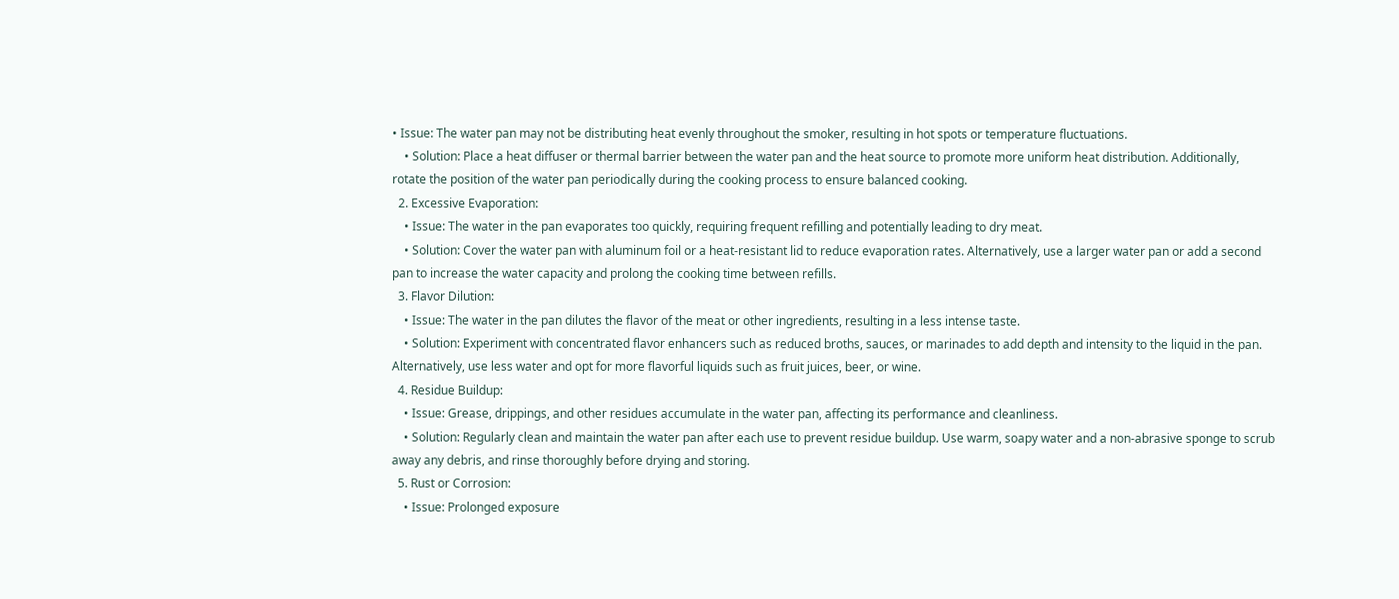• Issue: The water pan may not be distributing heat evenly throughout the smoker, resulting in hot spots or temperature fluctuations.
    • Solution: Place a heat diffuser or thermal barrier between the water pan and the heat source to promote more uniform heat distribution. Additionally, rotate the position of the water pan periodically during the cooking process to ensure balanced cooking.
  2. Excessive Evaporation:
    • Issue: The water in the pan evaporates too quickly, requiring frequent refilling and potentially leading to dry meat.
    • Solution: Cover the water pan with aluminum foil or a heat-resistant lid to reduce evaporation rates. Alternatively, use a larger water pan or add a second pan to increase the water capacity and prolong the cooking time between refills.
  3. Flavor Dilution:
    • Issue: The water in the pan dilutes the flavor of the meat or other ingredients, resulting in a less intense taste.
    • Solution: Experiment with concentrated flavor enhancers such as reduced broths, sauces, or marinades to add depth and intensity to the liquid in the pan. Alternatively, use less water and opt for more flavorful liquids such as fruit juices, beer, or wine.
  4. Residue Buildup:
    • Issue: Grease, drippings, and other residues accumulate in the water pan, affecting its performance and cleanliness.
    • Solution: Regularly clean and maintain the water pan after each use to prevent residue buildup. Use warm, soapy water and a non-abrasive sponge to scrub away any debris, and rinse thoroughly before drying and storing.
  5. Rust or Corrosion:
    • Issue: Prolonged exposure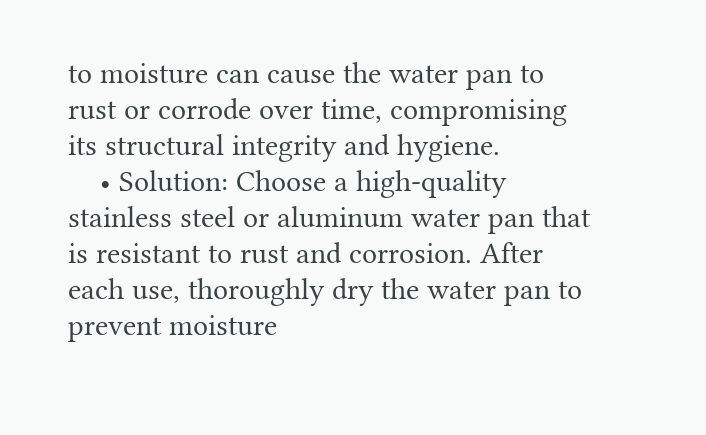to moisture can cause the water pan to rust or corrode over time, compromising its structural integrity and hygiene.
    • Solution: Choose a high-quality stainless steel or aluminum water pan that is resistant to rust and corrosion. After each use, thoroughly dry the water pan to prevent moisture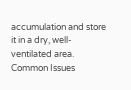accumulation and store it in a dry, well-ventilated area.
Common Issues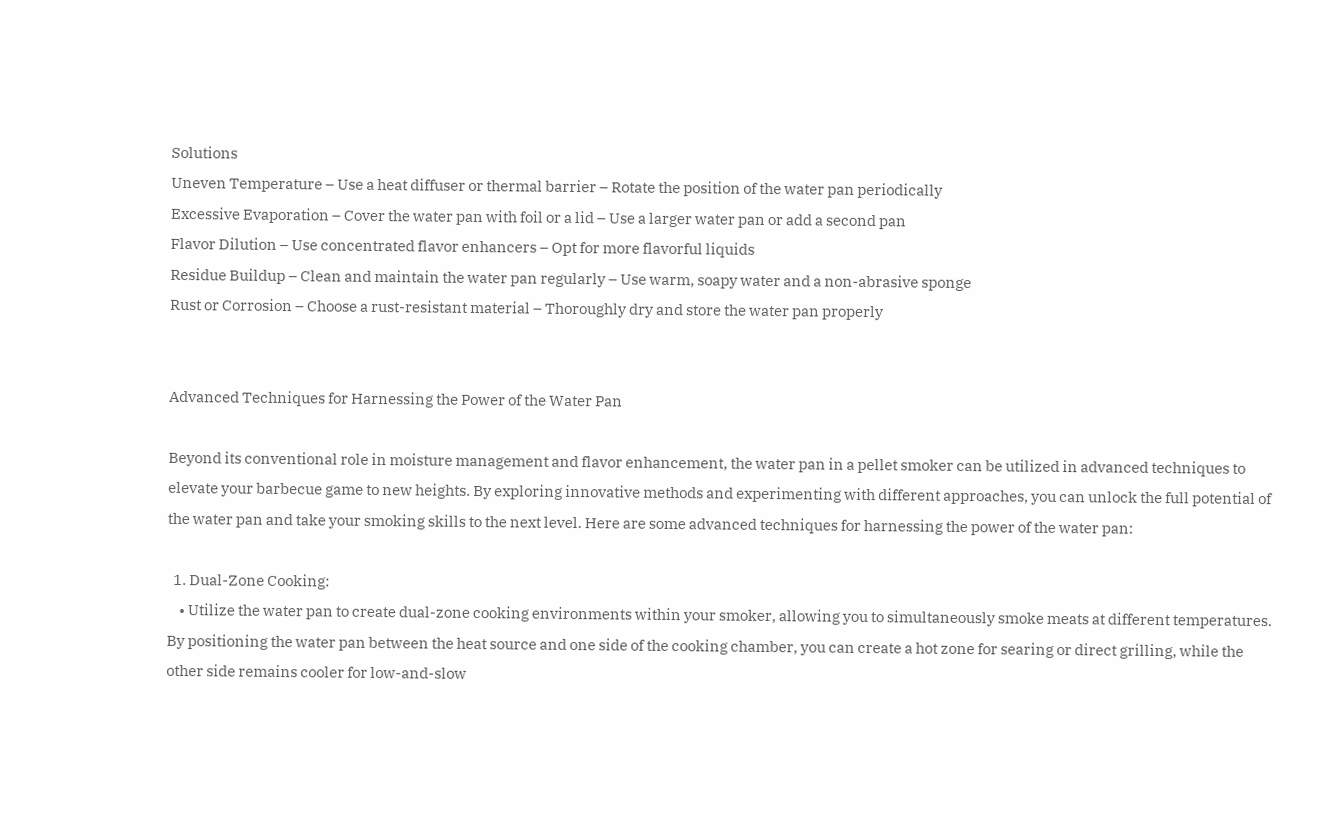Solutions
Uneven Temperature – Use a heat diffuser or thermal barrier – Rotate the position of the water pan periodically
Excessive Evaporation – Cover the water pan with foil or a lid – Use a larger water pan or add a second pan
Flavor Dilution – Use concentrated flavor enhancers – Opt for more flavorful liquids
Residue Buildup – Clean and maintain the water pan regularly – Use warm, soapy water and a non-abrasive sponge
Rust or Corrosion – Choose a rust-resistant material – Thoroughly dry and store the water pan properly


Advanced Techniques for Harnessing the Power of the Water Pan

Beyond its conventional role in moisture management and flavor enhancement, the water pan in a pellet smoker can be utilized in advanced techniques to elevate your barbecue game to new heights. By exploring innovative methods and experimenting with different approaches, you can unlock the full potential of the water pan and take your smoking skills to the next level. Here are some advanced techniques for harnessing the power of the water pan:

  1. Dual-Zone Cooking:
    • Utilize the water pan to create dual-zone cooking environments within your smoker, allowing you to simultaneously smoke meats at different temperatures. By positioning the water pan between the heat source and one side of the cooking chamber, you can create a hot zone for searing or direct grilling, while the other side remains cooler for low-and-slow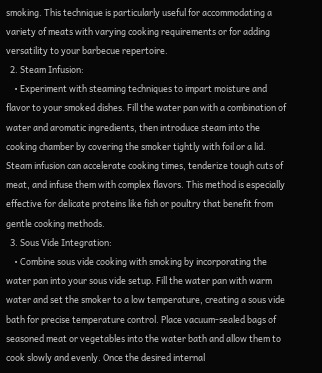smoking. This technique is particularly useful for accommodating a variety of meats with varying cooking requirements or for adding versatility to your barbecue repertoire.
  2. Steam Infusion:
    • Experiment with steaming techniques to impart moisture and flavor to your smoked dishes. Fill the water pan with a combination of water and aromatic ingredients, then introduce steam into the cooking chamber by covering the smoker tightly with foil or a lid. Steam infusion can accelerate cooking times, tenderize tough cuts of meat, and infuse them with complex flavors. This method is especially effective for delicate proteins like fish or poultry that benefit from gentle cooking methods.
  3. Sous Vide Integration:
    • Combine sous vide cooking with smoking by incorporating the water pan into your sous vide setup. Fill the water pan with warm water and set the smoker to a low temperature, creating a sous vide bath for precise temperature control. Place vacuum-sealed bags of seasoned meat or vegetables into the water bath and allow them to cook slowly and evenly. Once the desired internal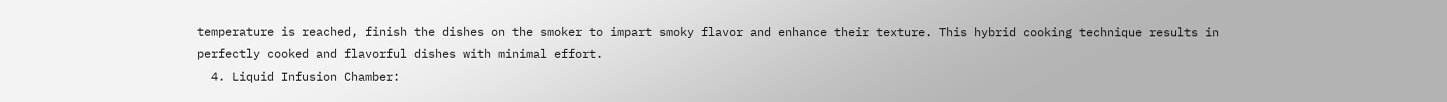temperature is reached, finish the dishes on the smoker to impart smoky flavor and enhance their texture. This hybrid cooking technique results in perfectly cooked and flavorful dishes with minimal effort.
  4. Liquid Infusion Chamber: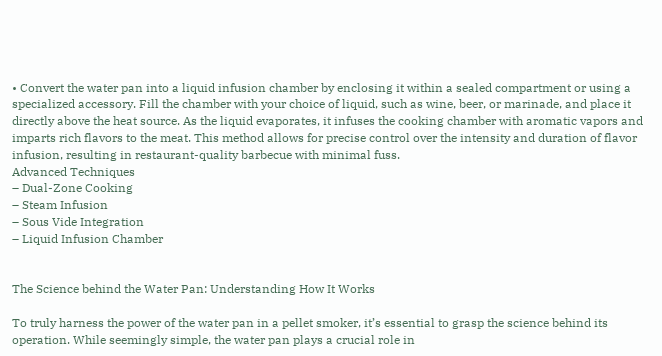• Convert the water pan into a liquid infusion chamber by enclosing it within a sealed compartment or using a specialized accessory. Fill the chamber with your choice of liquid, such as wine, beer, or marinade, and place it directly above the heat source. As the liquid evaporates, it infuses the cooking chamber with aromatic vapors and imparts rich flavors to the meat. This method allows for precise control over the intensity and duration of flavor infusion, resulting in restaurant-quality barbecue with minimal fuss.
Advanced Techniques
– Dual-Zone Cooking
– Steam Infusion
– Sous Vide Integration
– Liquid Infusion Chamber


The Science behind the Water Pan: Understanding How It Works

To truly harness the power of the water pan in a pellet smoker, it’s essential to grasp the science behind its operation. While seemingly simple, the water pan plays a crucial role in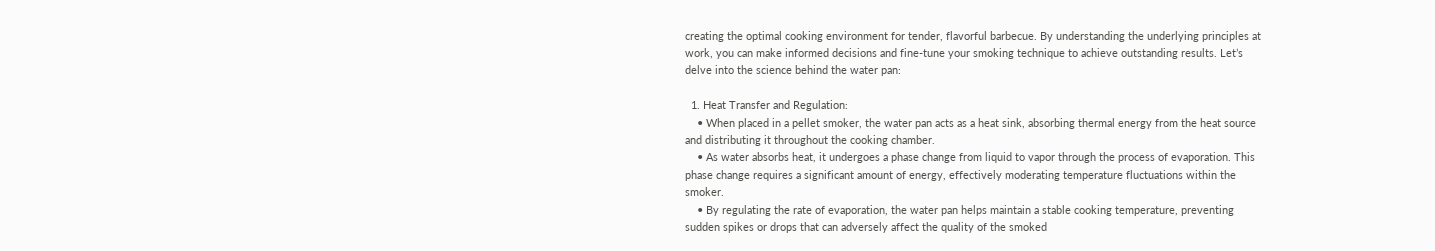creating the optimal cooking environment for tender, flavorful barbecue. By understanding the underlying principles at work, you can make informed decisions and fine-tune your smoking technique to achieve outstanding results. Let’s delve into the science behind the water pan:

  1. Heat Transfer and Regulation:
    • When placed in a pellet smoker, the water pan acts as a heat sink, absorbing thermal energy from the heat source and distributing it throughout the cooking chamber.
    • As water absorbs heat, it undergoes a phase change from liquid to vapor through the process of evaporation. This phase change requires a significant amount of energy, effectively moderating temperature fluctuations within the smoker.
    • By regulating the rate of evaporation, the water pan helps maintain a stable cooking temperature, preventing sudden spikes or drops that can adversely affect the quality of the smoked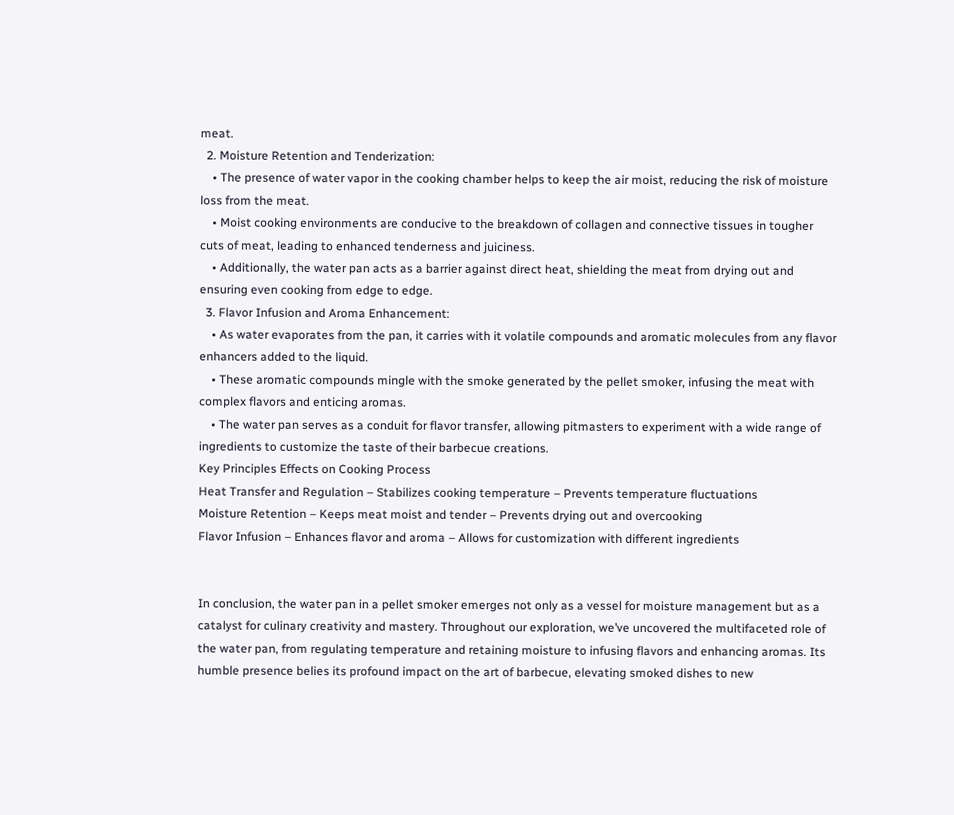meat.
  2. Moisture Retention and Tenderization:
    • The presence of water vapor in the cooking chamber helps to keep the air moist, reducing the risk of moisture loss from the meat.
    • Moist cooking environments are conducive to the breakdown of collagen and connective tissues in tougher cuts of meat, leading to enhanced tenderness and juiciness.
    • Additionally, the water pan acts as a barrier against direct heat, shielding the meat from drying out and ensuring even cooking from edge to edge.
  3. Flavor Infusion and Aroma Enhancement:
    • As water evaporates from the pan, it carries with it volatile compounds and aromatic molecules from any flavor enhancers added to the liquid.
    • These aromatic compounds mingle with the smoke generated by the pellet smoker, infusing the meat with complex flavors and enticing aromas.
    • The water pan serves as a conduit for flavor transfer, allowing pitmasters to experiment with a wide range of ingredients to customize the taste of their barbecue creations.
Key Principles Effects on Cooking Process
Heat Transfer and Regulation – Stabilizes cooking temperature – Prevents temperature fluctuations
Moisture Retention – Keeps meat moist and tender – Prevents drying out and overcooking
Flavor Infusion – Enhances flavor and aroma – Allows for customization with different ingredients


In conclusion, the water pan in a pellet smoker emerges not only as a vessel for moisture management but as a catalyst for culinary creativity and mastery. Throughout our exploration, we’ve uncovered the multifaceted role of the water pan, from regulating temperature and retaining moisture to infusing flavors and enhancing aromas. Its humble presence belies its profound impact on the art of barbecue, elevating smoked dishes to new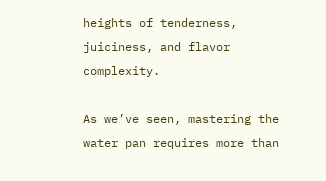heights of tenderness, juiciness, and flavor complexity.

As we’ve seen, mastering the water pan requires more than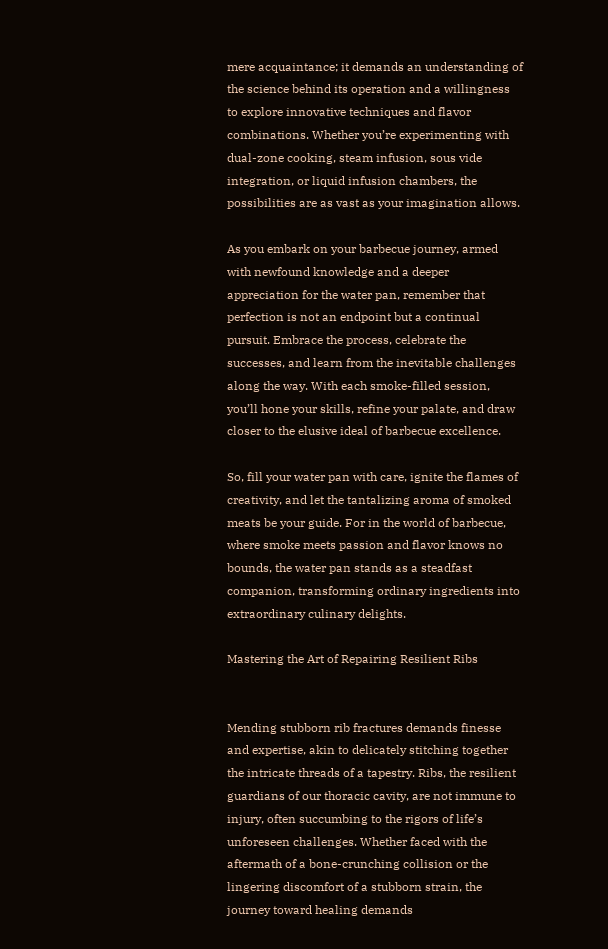mere acquaintance; it demands an understanding of the science behind its operation and a willingness to explore innovative techniques and flavor combinations. Whether you’re experimenting with dual-zone cooking, steam infusion, sous vide integration, or liquid infusion chambers, the possibilities are as vast as your imagination allows.

As you embark on your barbecue journey, armed with newfound knowledge and a deeper appreciation for the water pan, remember that perfection is not an endpoint but a continual pursuit. Embrace the process, celebrate the successes, and learn from the inevitable challenges along the way. With each smoke-filled session, you’ll hone your skills, refine your palate, and draw closer to the elusive ideal of barbecue excellence.

So, fill your water pan with care, ignite the flames of creativity, and let the tantalizing aroma of smoked meats be your guide. For in the world of barbecue, where smoke meets passion and flavor knows no bounds, the water pan stands as a steadfast companion, transforming ordinary ingredients into extraordinary culinary delights.

Mastering the Art of Repairing Resilient Ribs


Mending stubborn rib fractures demands finesse and expertise, akin to delicately stitching together the intricate threads of a tapestry. Ribs, the resilient guardians of our thoracic cavity, are not immune to injury, often succumbing to the rigors of life’s unforeseen challenges. Whether faced with the aftermath of a bone-crunching collision or the lingering discomfort of a stubborn strain, the journey toward healing demands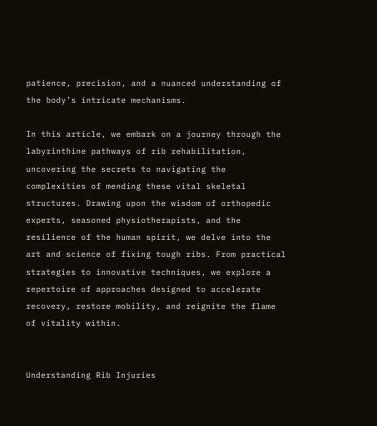patience, precision, and a nuanced understanding of the body’s intricate mechanisms.

In this article, we embark on a journey through the labyrinthine pathways of rib rehabilitation, uncovering the secrets to navigating the complexities of mending these vital skeletal structures. Drawing upon the wisdom of orthopedic experts, seasoned physiotherapists, and the resilience of the human spirit, we delve into the art and science of fixing tough ribs. From practical strategies to innovative techniques, we explore a repertoire of approaches designed to accelerate recovery, restore mobility, and reignite the flame of vitality within.


Understanding Rib Injuries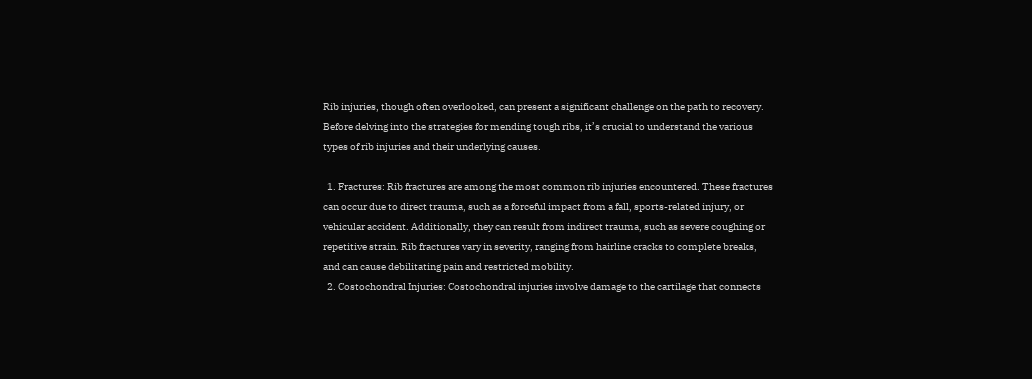Rib injuries, though often overlooked, can present a significant challenge on the path to recovery. Before delving into the strategies for mending tough ribs, it’s crucial to understand the various types of rib injuries and their underlying causes.

  1. Fractures: Rib fractures are among the most common rib injuries encountered. These fractures can occur due to direct trauma, such as a forceful impact from a fall, sports-related injury, or vehicular accident. Additionally, they can result from indirect trauma, such as severe coughing or repetitive strain. Rib fractures vary in severity, ranging from hairline cracks to complete breaks, and can cause debilitating pain and restricted mobility.
  2. Costochondral Injuries: Costochondral injuries involve damage to the cartilage that connects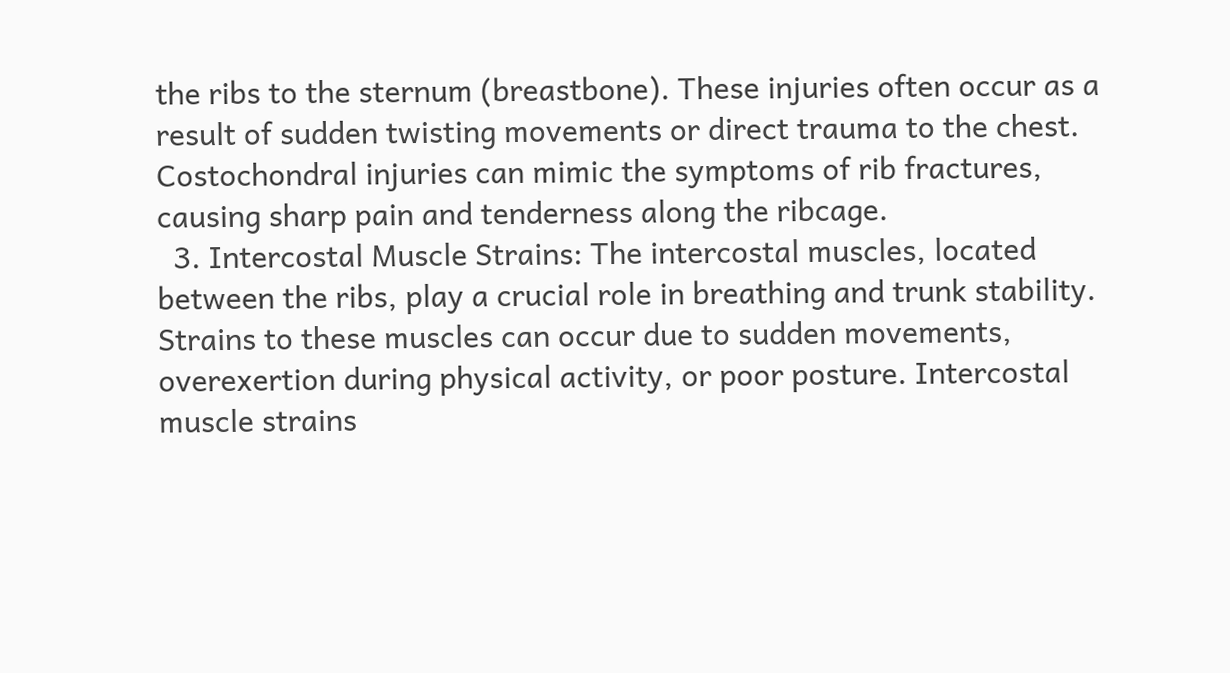the ribs to the sternum (breastbone). These injuries often occur as a result of sudden twisting movements or direct trauma to the chest. Costochondral injuries can mimic the symptoms of rib fractures, causing sharp pain and tenderness along the ribcage.
  3. Intercostal Muscle Strains: The intercostal muscles, located between the ribs, play a crucial role in breathing and trunk stability. Strains to these muscles can occur due to sudden movements, overexertion during physical activity, or poor posture. Intercostal muscle strains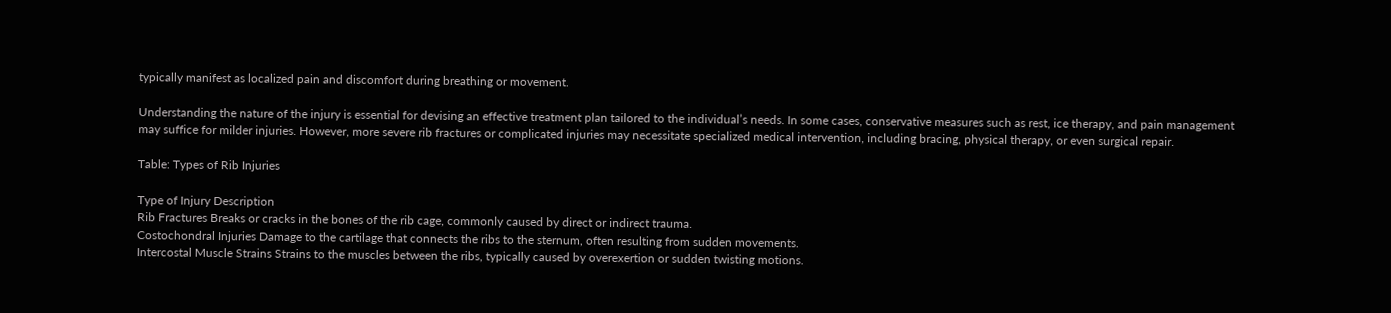typically manifest as localized pain and discomfort during breathing or movement.

Understanding the nature of the injury is essential for devising an effective treatment plan tailored to the individual’s needs. In some cases, conservative measures such as rest, ice therapy, and pain management may suffice for milder injuries. However, more severe rib fractures or complicated injuries may necessitate specialized medical intervention, including bracing, physical therapy, or even surgical repair.

Table: Types of Rib Injuries

Type of Injury Description
Rib Fractures Breaks or cracks in the bones of the rib cage, commonly caused by direct or indirect trauma.
Costochondral Injuries Damage to the cartilage that connects the ribs to the sternum, often resulting from sudden movements.
Intercostal Muscle Strains Strains to the muscles between the ribs, typically caused by overexertion or sudden twisting motions.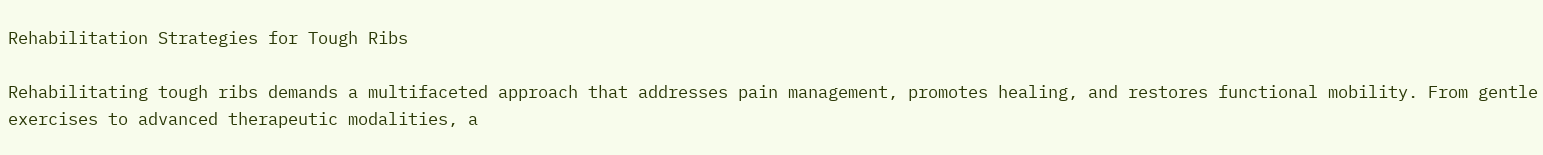Rehabilitation Strategies for Tough Ribs

Rehabilitating tough ribs demands a multifaceted approach that addresses pain management, promotes healing, and restores functional mobility. From gentle exercises to advanced therapeutic modalities, a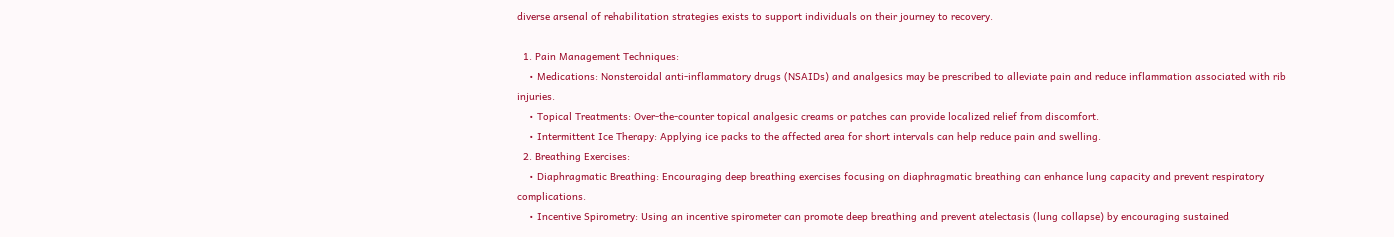diverse arsenal of rehabilitation strategies exists to support individuals on their journey to recovery.

  1. Pain Management Techniques:
    • Medications: Nonsteroidal anti-inflammatory drugs (NSAIDs) and analgesics may be prescribed to alleviate pain and reduce inflammation associated with rib injuries.
    • Topical Treatments: Over-the-counter topical analgesic creams or patches can provide localized relief from discomfort.
    • Intermittent Ice Therapy: Applying ice packs to the affected area for short intervals can help reduce pain and swelling.
  2. Breathing Exercises:
    • Diaphragmatic Breathing: Encouraging deep breathing exercises focusing on diaphragmatic breathing can enhance lung capacity and prevent respiratory complications.
    • Incentive Spirometry: Using an incentive spirometer can promote deep breathing and prevent atelectasis (lung collapse) by encouraging sustained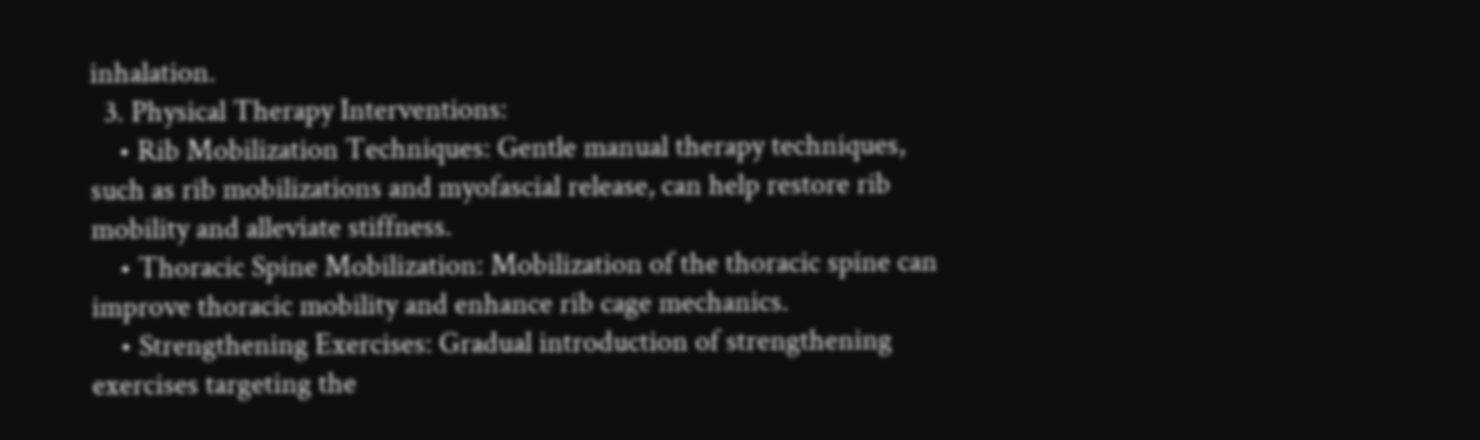inhalation.
  3. Physical Therapy Interventions:
    • Rib Mobilization Techniques: Gentle manual therapy techniques, such as rib mobilizations and myofascial release, can help restore rib mobility and alleviate stiffness.
    • Thoracic Spine Mobilization: Mobilization of the thoracic spine can improve thoracic mobility and enhance rib cage mechanics.
    • Strengthening Exercises: Gradual introduction of strengthening exercises targeting the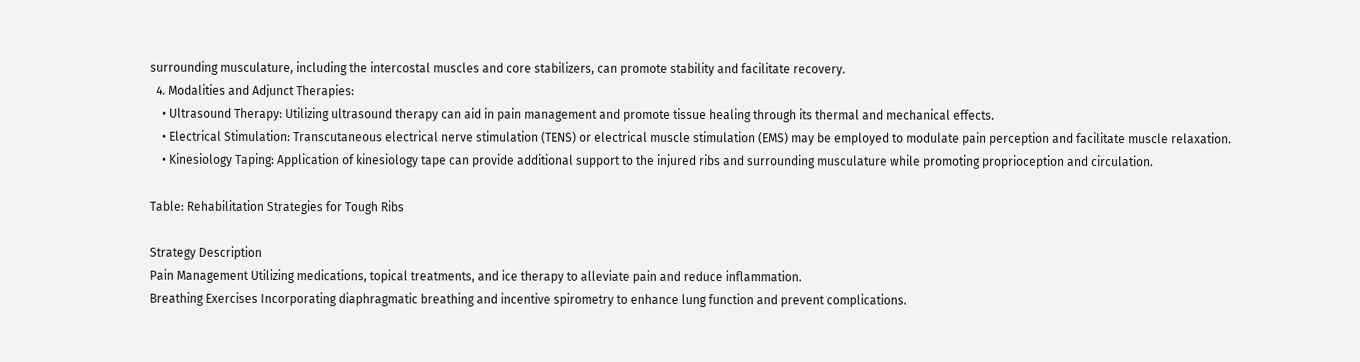surrounding musculature, including the intercostal muscles and core stabilizers, can promote stability and facilitate recovery.
  4. Modalities and Adjunct Therapies:
    • Ultrasound Therapy: Utilizing ultrasound therapy can aid in pain management and promote tissue healing through its thermal and mechanical effects.
    • Electrical Stimulation: Transcutaneous electrical nerve stimulation (TENS) or electrical muscle stimulation (EMS) may be employed to modulate pain perception and facilitate muscle relaxation.
    • Kinesiology Taping: Application of kinesiology tape can provide additional support to the injured ribs and surrounding musculature while promoting proprioception and circulation.

Table: Rehabilitation Strategies for Tough Ribs

Strategy Description
Pain Management Utilizing medications, topical treatments, and ice therapy to alleviate pain and reduce inflammation.
Breathing Exercises Incorporating diaphragmatic breathing and incentive spirometry to enhance lung function and prevent complications.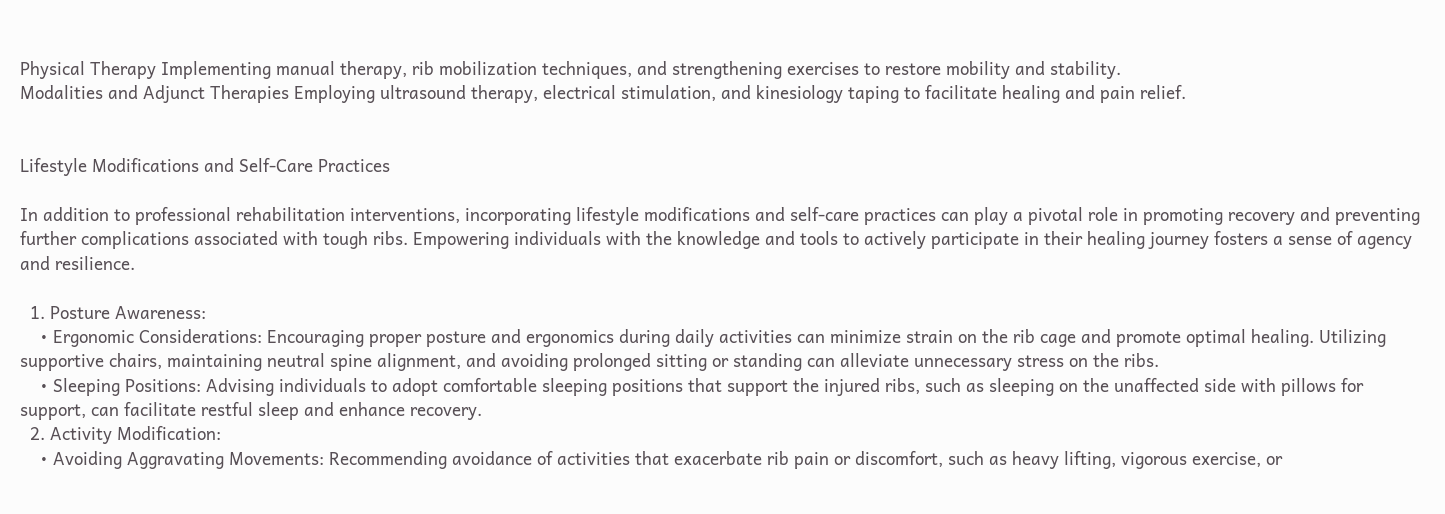Physical Therapy Implementing manual therapy, rib mobilization techniques, and strengthening exercises to restore mobility and stability.
Modalities and Adjunct Therapies Employing ultrasound therapy, electrical stimulation, and kinesiology taping to facilitate healing and pain relief.


Lifestyle Modifications and Self-Care Practices

In addition to professional rehabilitation interventions, incorporating lifestyle modifications and self-care practices can play a pivotal role in promoting recovery and preventing further complications associated with tough ribs. Empowering individuals with the knowledge and tools to actively participate in their healing journey fosters a sense of agency and resilience.

  1. Posture Awareness:
    • Ergonomic Considerations: Encouraging proper posture and ergonomics during daily activities can minimize strain on the rib cage and promote optimal healing. Utilizing supportive chairs, maintaining neutral spine alignment, and avoiding prolonged sitting or standing can alleviate unnecessary stress on the ribs.
    • Sleeping Positions: Advising individuals to adopt comfortable sleeping positions that support the injured ribs, such as sleeping on the unaffected side with pillows for support, can facilitate restful sleep and enhance recovery.
  2. Activity Modification:
    • Avoiding Aggravating Movements: Recommending avoidance of activities that exacerbate rib pain or discomfort, such as heavy lifting, vigorous exercise, or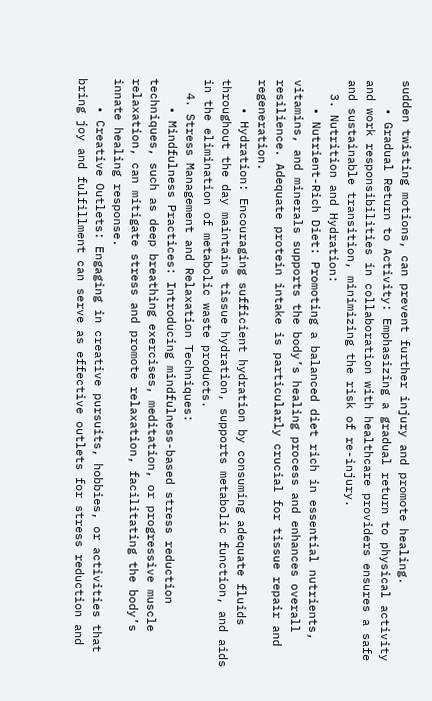sudden twisting motions, can prevent further injury and promote healing.
    • Gradual Return to Activity: Emphasizing a gradual return to physical activity and work responsibilities in collaboration with healthcare providers ensures a safe and sustainable transition, minimizing the risk of re-injury.
  3. Nutrition and Hydration:
    • Nutrient-Rich Diet: Promoting a balanced diet rich in essential nutrients, vitamins, and minerals supports the body’s healing process and enhances overall resilience. Adequate protein intake is particularly crucial for tissue repair and regeneration.
    • Hydration: Encouraging sufficient hydration by consuming adequate fluids throughout the day maintains tissue hydration, supports metabolic function, and aids in the elimination of metabolic waste products.
  4. Stress Management and Relaxation Techniques:
    • Mindfulness Practices: Introducing mindfulness-based stress reduction techniques, such as deep breathing exercises, meditation, or progressive muscle relaxation, can mitigate stress and promote relaxation, facilitating the body’s innate healing response.
    • Creative Outlets: Engaging in creative pursuits, hobbies, or activities that bring joy and fulfillment can serve as effective outlets for stress reduction and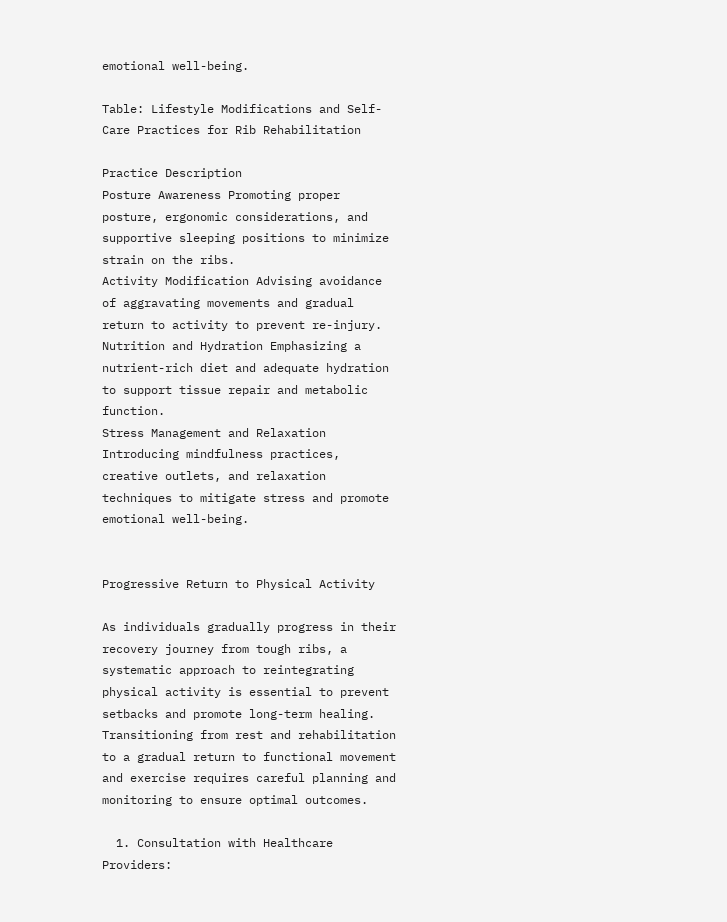emotional well-being.

Table: Lifestyle Modifications and Self-Care Practices for Rib Rehabilitation

Practice Description
Posture Awareness Promoting proper posture, ergonomic considerations, and supportive sleeping positions to minimize strain on the ribs.
Activity Modification Advising avoidance of aggravating movements and gradual return to activity to prevent re-injury.
Nutrition and Hydration Emphasizing a nutrient-rich diet and adequate hydration to support tissue repair and metabolic function.
Stress Management and Relaxation Introducing mindfulness practices, creative outlets, and relaxation techniques to mitigate stress and promote emotional well-being.


Progressive Return to Physical Activity

As individuals gradually progress in their recovery journey from tough ribs, a systematic approach to reintegrating physical activity is essential to prevent setbacks and promote long-term healing. Transitioning from rest and rehabilitation to a gradual return to functional movement and exercise requires careful planning and monitoring to ensure optimal outcomes.

  1. Consultation with Healthcare Providers: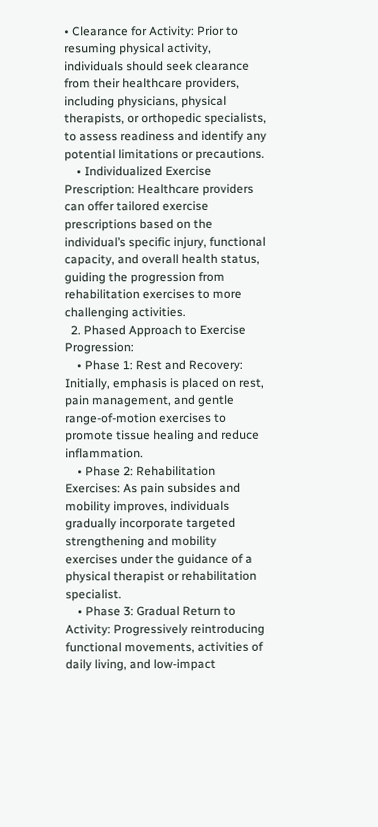• Clearance for Activity: Prior to resuming physical activity, individuals should seek clearance from their healthcare providers, including physicians, physical therapists, or orthopedic specialists, to assess readiness and identify any potential limitations or precautions.
    • Individualized Exercise Prescription: Healthcare providers can offer tailored exercise prescriptions based on the individual’s specific injury, functional capacity, and overall health status, guiding the progression from rehabilitation exercises to more challenging activities.
  2. Phased Approach to Exercise Progression:
    • Phase 1: Rest and Recovery: Initially, emphasis is placed on rest, pain management, and gentle range-of-motion exercises to promote tissue healing and reduce inflammation.
    • Phase 2: Rehabilitation Exercises: As pain subsides and mobility improves, individuals gradually incorporate targeted strengthening and mobility exercises under the guidance of a physical therapist or rehabilitation specialist.
    • Phase 3: Gradual Return to Activity: Progressively reintroducing functional movements, activities of daily living, and low-impact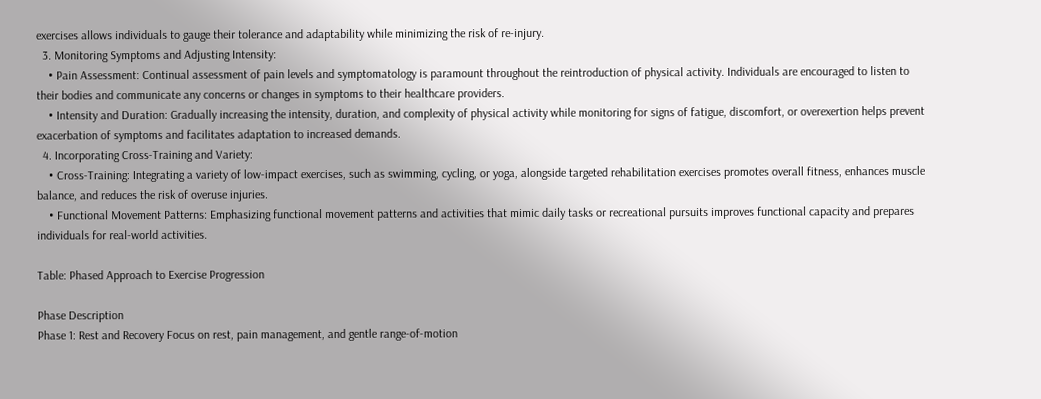exercises allows individuals to gauge their tolerance and adaptability while minimizing the risk of re-injury.
  3. Monitoring Symptoms and Adjusting Intensity:
    • Pain Assessment: Continual assessment of pain levels and symptomatology is paramount throughout the reintroduction of physical activity. Individuals are encouraged to listen to their bodies and communicate any concerns or changes in symptoms to their healthcare providers.
    • Intensity and Duration: Gradually increasing the intensity, duration, and complexity of physical activity while monitoring for signs of fatigue, discomfort, or overexertion helps prevent exacerbation of symptoms and facilitates adaptation to increased demands.
  4. Incorporating Cross-Training and Variety:
    • Cross-Training: Integrating a variety of low-impact exercises, such as swimming, cycling, or yoga, alongside targeted rehabilitation exercises promotes overall fitness, enhances muscle balance, and reduces the risk of overuse injuries.
    • Functional Movement Patterns: Emphasizing functional movement patterns and activities that mimic daily tasks or recreational pursuits improves functional capacity and prepares individuals for real-world activities.

Table: Phased Approach to Exercise Progression

Phase Description
Phase 1: Rest and Recovery Focus on rest, pain management, and gentle range-of-motion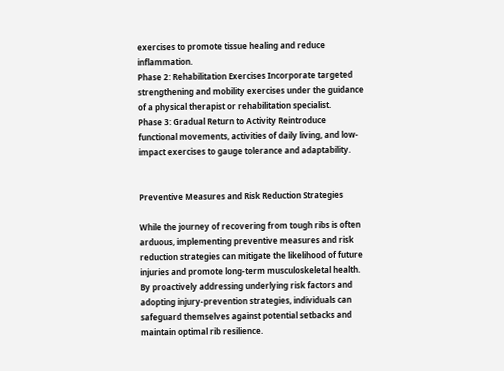exercises to promote tissue healing and reduce inflammation.
Phase 2: Rehabilitation Exercises Incorporate targeted strengthening and mobility exercises under the guidance of a physical therapist or rehabilitation specialist.
Phase 3: Gradual Return to Activity Reintroduce functional movements, activities of daily living, and low-impact exercises to gauge tolerance and adaptability.


Preventive Measures and Risk Reduction Strategies

While the journey of recovering from tough ribs is often arduous, implementing preventive measures and risk reduction strategies can mitigate the likelihood of future injuries and promote long-term musculoskeletal health. By proactively addressing underlying risk factors and adopting injury-prevention strategies, individuals can safeguard themselves against potential setbacks and maintain optimal rib resilience.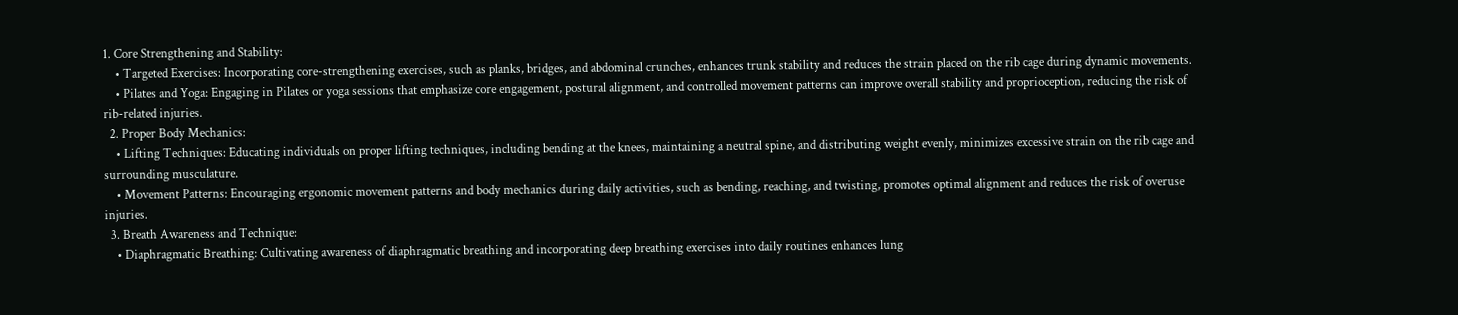1. Core Strengthening and Stability:
    • Targeted Exercises: Incorporating core-strengthening exercises, such as planks, bridges, and abdominal crunches, enhances trunk stability and reduces the strain placed on the rib cage during dynamic movements.
    • Pilates and Yoga: Engaging in Pilates or yoga sessions that emphasize core engagement, postural alignment, and controlled movement patterns can improve overall stability and proprioception, reducing the risk of rib-related injuries.
  2. Proper Body Mechanics:
    • Lifting Techniques: Educating individuals on proper lifting techniques, including bending at the knees, maintaining a neutral spine, and distributing weight evenly, minimizes excessive strain on the rib cage and surrounding musculature.
    • Movement Patterns: Encouraging ergonomic movement patterns and body mechanics during daily activities, such as bending, reaching, and twisting, promotes optimal alignment and reduces the risk of overuse injuries.
  3. Breath Awareness and Technique:
    • Diaphragmatic Breathing: Cultivating awareness of diaphragmatic breathing and incorporating deep breathing exercises into daily routines enhances lung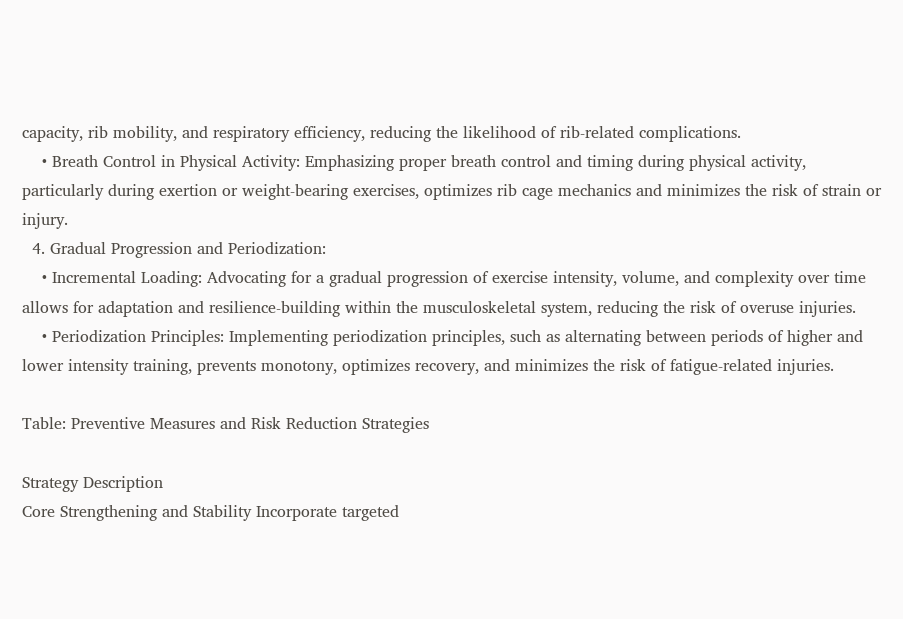capacity, rib mobility, and respiratory efficiency, reducing the likelihood of rib-related complications.
    • Breath Control in Physical Activity: Emphasizing proper breath control and timing during physical activity, particularly during exertion or weight-bearing exercises, optimizes rib cage mechanics and minimizes the risk of strain or injury.
  4. Gradual Progression and Periodization:
    • Incremental Loading: Advocating for a gradual progression of exercise intensity, volume, and complexity over time allows for adaptation and resilience-building within the musculoskeletal system, reducing the risk of overuse injuries.
    • Periodization Principles: Implementing periodization principles, such as alternating between periods of higher and lower intensity training, prevents monotony, optimizes recovery, and minimizes the risk of fatigue-related injuries.

Table: Preventive Measures and Risk Reduction Strategies

Strategy Description
Core Strengthening and Stability Incorporate targeted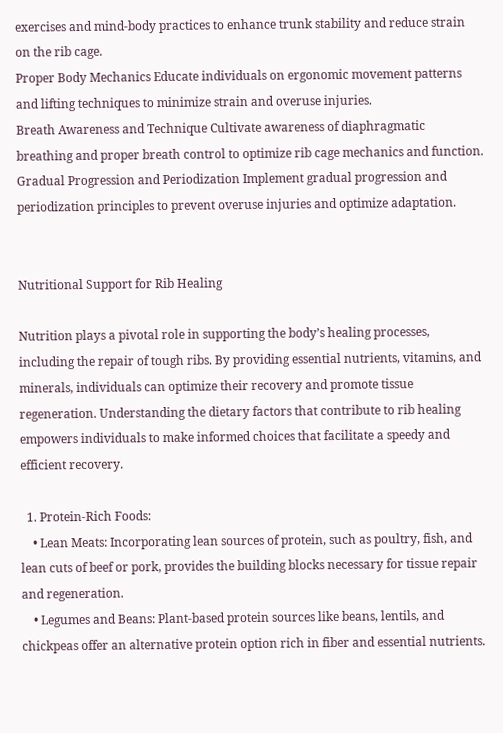exercises and mind-body practices to enhance trunk stability and reduce strain on the rib cage.
Proper Body Mechanics Educate individuals on ergonomic movement patterns and lifting techniques to minimize strain and overuse injuries.
Breath Awareness and Technique Cultivate awareness of diaphragmatic breathing and proper breath control to optimize rib cage mechanics and function.
Gradual Progression and Periodization Implement gradual progression and periodization principles to prevent overuse injuries and optimize adaptation.


Nutritional Support for Rib Healing

Nutrition plays a pivotal role in supporting the body’s healing processes, including the repair of tough ribs. By providing essential nutrients, vitamins, and minerals, individuals can optimize their recovery and promote tissue regeneration. Understanding the dietary factors that contribute to rib healing empowers individuals to make informed choices that facilitate a speedy and efficient recovery.

  1. Protein-Rich Foods:
    • Lean Meats: Incorporating lean sources of protein, such as poultry, fish, and lean cuts of beef or pork, provides the building blocks necessary for tissue repair and regeneration.
    • Legumes and Beans: Plant-based protein sources like beans, lentils, and chickpeas offer an alternative protein option rich in fiber and essential nutrients.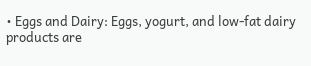• Eggs and Dairy: Eggs, yogurt, and low-fat dairy products are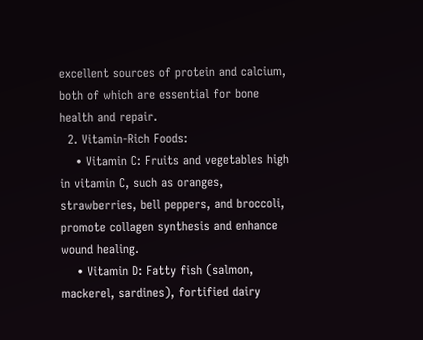excellent sources of protein and calcium, both of which are essential for bone health and repair.
  2. Vitamin-Rich Foods:
    • Vitamin C: Fruits and vegetables high in vitamin C, such as oranges, strawberries, bell peppers, and broccoli, promote collagen synthesis and enhance wound healing.
    • Vitamin D: Fatty fish (salmon, mackerel, sardines), fortified dairy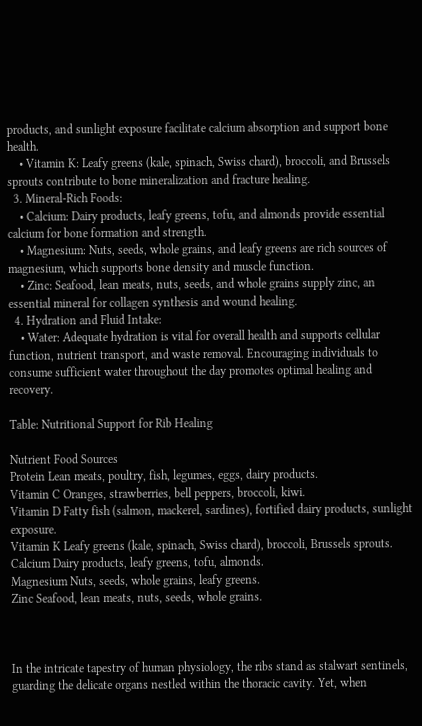products, and sunlight exposure facilitate calcium absorption and support bone health.
    • Vitamin K: Leafy greens (kale, spinach, Swiss chard), broccoli, and Brussels sprouts contribute to bone mineralization and fracture healing.
  3. Mineral-Rich Foods:
    • Calcium: Dairy products, leafy greens, tofu, and almonds provide essential calcium for bone formation and strength.
    • Magnesium: Nuts, seeds, whole grains, and leafy greens are rich sources of magnesium, which supports bone density and muscle function.
    • Zinc: Seafood, lean meats, nuts, seeds, and whole grains supply zinc, an essential mineral for collagen synthesis and wound healing.
  4. Hydration and Fluid Intake:
    • Water: Adequate hydration is vital for overall health and supports cellular function, nutrient transport, and waste removal. Encouraging individuals to consume sufficient water throughout the day promotes optimal healing and recovery.

Table: Nutritional Support for Rib Healing

Nutrient Food Sources
Protein Lean meats, poultry, fish, legumes, eggs, dairy products.
Vitamin C Oranges, strawberries, bell peppers, broccoli, kiwi.
Vitamin D Fatty fish (salmon, mackerel, sardines), fortified dairy products, sunlight exposure.
Vitamin K Leafy greens (kale, spinach, Swiss chard), broccoli, Brussels sprouts.
Calcium Dairy products, leafy greens, tofu, almonds.
Magnesium Nuts, seeds, whole grains, leafy greens.
Zinc Seafood, lean meats, nuts, seeds, whole grains.



In the intricate tapestry of human physiology, the ribs stand as stalwart sentinels, guarding the delicate organs nestled within the thoracic cavity. Yet, when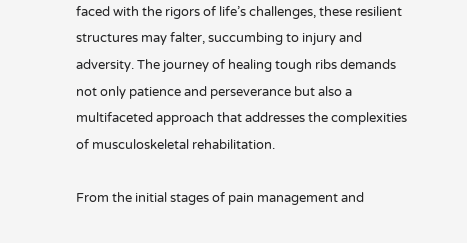faced with the rigors of life’s challenges, these resilient structures may falter, succumbing to injury and adversity. The journey of healing tough ribs demands not only patience and perseverance but also a multifaceted approach that addresses the complexities of musculoskeletal rehabilitation.

From the initial stages of pain management and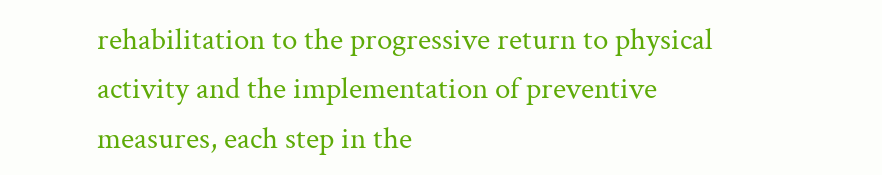rehabilitation to the progressive return to physical activity and the implementation of preventive measures, each step in the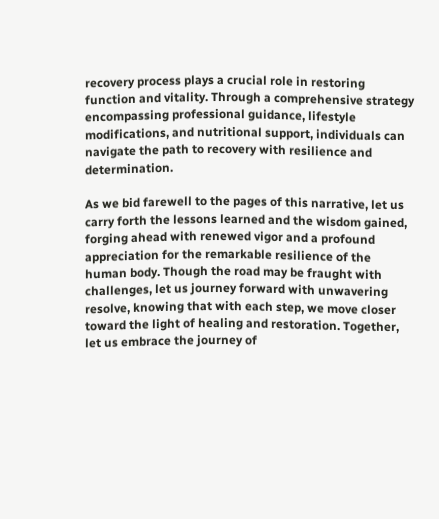recovery process plays a crucial role in restoring function and vitality. Through a comprehensive strategy encompassing professional guidance, lifestyle modifications, and nutritional support, individuals can navigate the path to recovery with resilience and determination.

As we bid farewell to the pages of this narrative, let us carry forth the lessons learned and the wisdom gained, forging ahead with renewed vigor and a profound appreciation for the remarkable resilience of the human body. Though the road may be fraught with challenges, let us journey forward with unwavering resolve, knowing that with each step, we move closer toward the light of healing and restoration. Together, let us embrace the journey of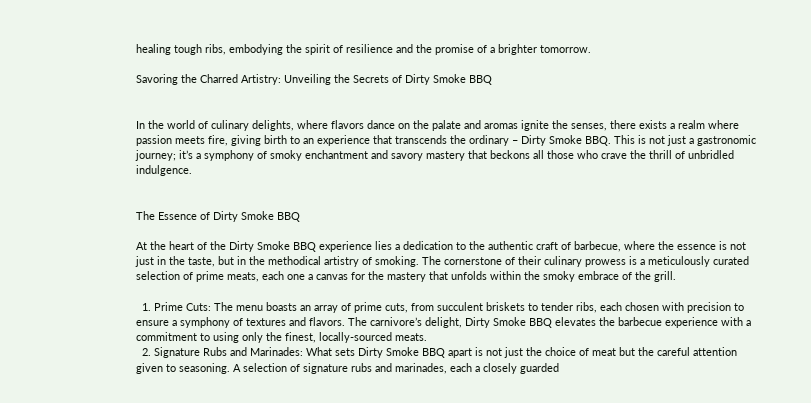healing tough ribs, embodying the spirit of resilience and the promise of a brighter tomorrow.

Savoring the Charred Artistry: Unveiling the Secrets of Dirty Smoke BBQ


In the world of culinary delights, where flavors dance on the palate and aromas ignite the senses, there exists a realm where passion meets fire, giving birth to an experience that transcends the ordinary – Dirty Smoke BBQ. This is not just a gastronomic journey; it’s a symphony of smoky enchantment and savory mastery that beckons all those who crave the thrill of unbridled indulgence.


The Essence of Dirty Smoke BBQ

At the heart of the Dirty Smoke BBQ experience lies a dedication to the authentic craft of barbecue, where the essence is not just in the taste, but in the methodical artistry of smoking. The cornerstone of their culinary prowess is a meticulously curated selection of prime meats, each one a canvas for the mastery that unfolds within the smoky embrace of the grill.

  1. Prime Cuts: The menu boasts an array of prime cuts, from succulent briskets to tender ribs, each chosen with precision to ensure a symphony of textures and flavors. The carnivore’s delight, Dirty Smoke BBQ elevates the barbecue experience with a commitment to using only the finest, locally-sourced meats.
  2. Signature Rubs and Marinades: What sets Dirty Smoke BBQ apart is not just the choice of meat but the careful attention given to seasoning. A selection of signature rubs and marinades, each a closely guarded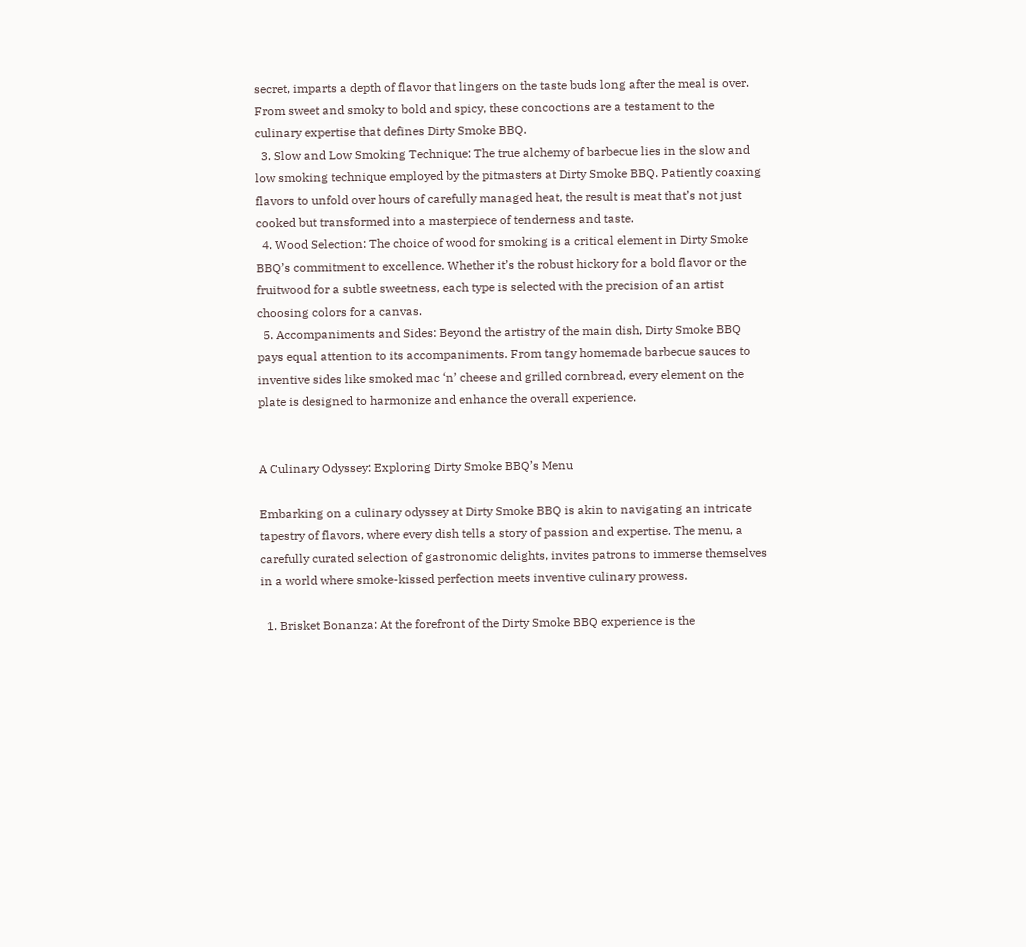secret, imparts a depth of flavor that lingers on the taste buds long after the meal is over. From sweet and smoky to bold and spicy, these concoctions are a testament to the culinary expertise that defines Dirty Smoke BBQ.
  3. Slow and Low Smoking Technique: The true alchemy of barbecue lies in the slow and low smoking technique employed by the pitmasters at Dirty Smoke BBQ. Patiently coaxing flavors to unfold over hours of carefully managed heat, the result is meat that’s not just cooked but transformed into a masterpiece of tenderness and taste.
  4. Wood Selection: The choice of wood for smoking is a critical element in Dirty Smoke BBQ’s commitment to excellence. Whether it’s the robust hickory for a bold flavor or the fruitwood for a subtle sweetness, each type is selected with the precision of an artist choosing colors for a canvas.
  5. Accompaniments and Sides: Beyond the artistry of the main dish, Dirty Smoke BBQ pays equal attention to its accompaniments. From tangy homemade barbecue sauces to inventive sides like smoked mac ‘n’ cheese and grilled cornbread, every element on the plate is designed to harmonize and enhance the overall experience.


A Culinary Odyssey: Exploring Dirty Smoke BBQ’s Menu

Embarking on a culinary odyssey at Dirty Smoke BBQ is akin to navigating an intricate tapestry of flavors, where every dish tells a story of passion and expertise. The menu, a carefully curated selection of gastronomic delights, invites patrons to immerse themselves in a world where smoke-kissed perfection meets inventive culinary prowess.

  1. Brisket Bonanza: At the forefront of the Dirty Smoke BBQ experience is the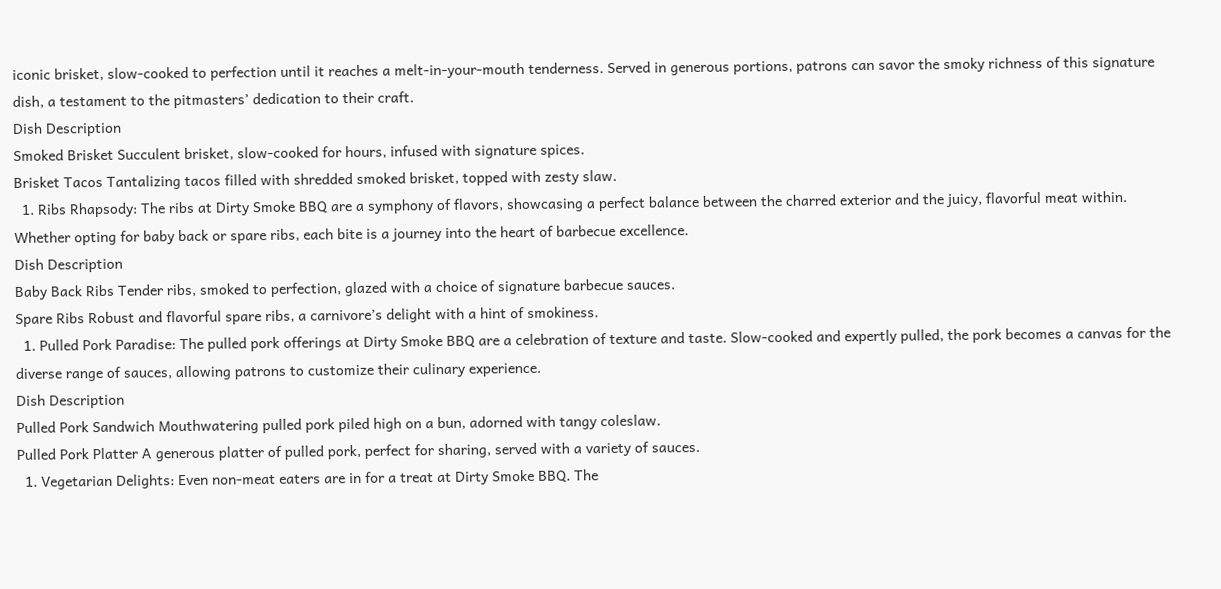iconic brisket, slow-cooked to perfection until it reaches a melt-in-your-mouth tenderness. Served in generous portions, patrons can savor the smoky richness of this signature dish, a testament to the pitmasters’ dedication to their craft.
Dish Description
Smoked Brisket Succulent brisket, slow-cooked for hours, infused with signature spices.
Brisket Tacos Tantalizing tacos filled with shredded smoked brisket, topped with zesty slaw.
  1. Ribs Rhapsody: The ribs at Dirty Smoke BBQ are a symphony of flavors, showcasing a perfect balance between the charred exterior and the juicy, flavorful meat within. Whether opting for baby back or spare ribs, each bite is a journey into the heart of barbecue excellence.
Dish Description
Baby Back Ribs Tender ribs, smoked to perfection, glazed with a choice of signature barbecue sauces.
Spare Ribs Robust and flavorful spare ribs, a carnivore’s delight with a hint of smokiness.
  1. Pulled Pork Paradise: The pulled pork offerings at Dirty Smoke BBQ are a celebration of texture and taste. Slow-cooked and expertly pulled, the pork becomes a canvas for the diverse range of sauces, allowing patrons to customize their culinary experience.
Dish Description
Pulled Pork Sandwich Mouthwatering pulled pork piled high on a bun, adorned with tangy coleslaw.
Pulled Pork Platter A generous platter of pulled pork, perfect for sharing, served with a variety of sauces.
  1. Vegetarian Delights: Even non-meat eaters are in for a treat at Dirty Smoke BBQ. The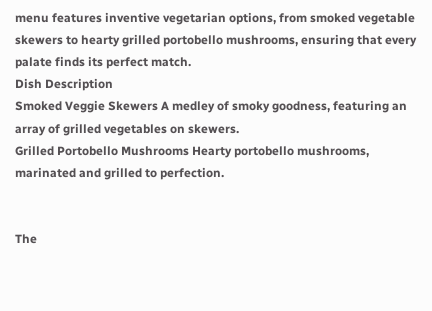menu features inventive vegetarian options, from smoked vegetable skewers to hearty grilled portobello mushrooms, ensuring that every palate finds its perfect match.
Dish Description
Smoked Veggie Skewers A medley of smoky goodness, featuring an array of grilled vegetables on skewers.
Grilled Portobello Mushrooms Hearty portobello mushrooms, marinated and grilled to perfection.


The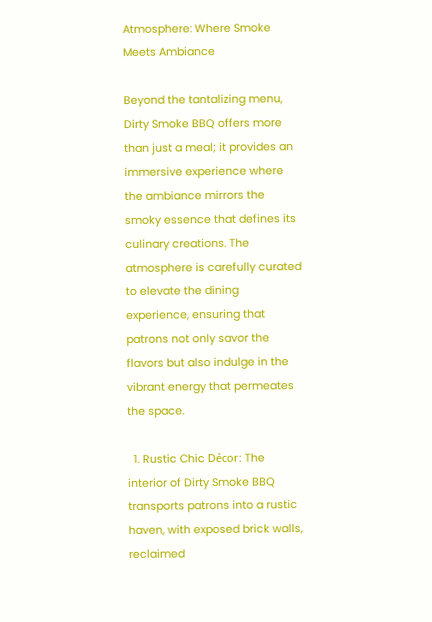Atmosphere: Where Smoke Meets Ambiance

Beyond the tantalizing menu, Dirty Smoke BBQ offers more than just a meal; it provides an immersive experience where the ambiance mirrors the smoky essence that defines its culinary creations. The atmosphere is carefully curated to elevate the dining experience, ensuring that patrons not only savor the flavors but also indulge in the vibrant energy that permeates the space.

  1. Rustic Chic Décor: The interior of Dirty Smoke BBQ transports patrons into a rustic haven, with exposed brick walls, reclaimed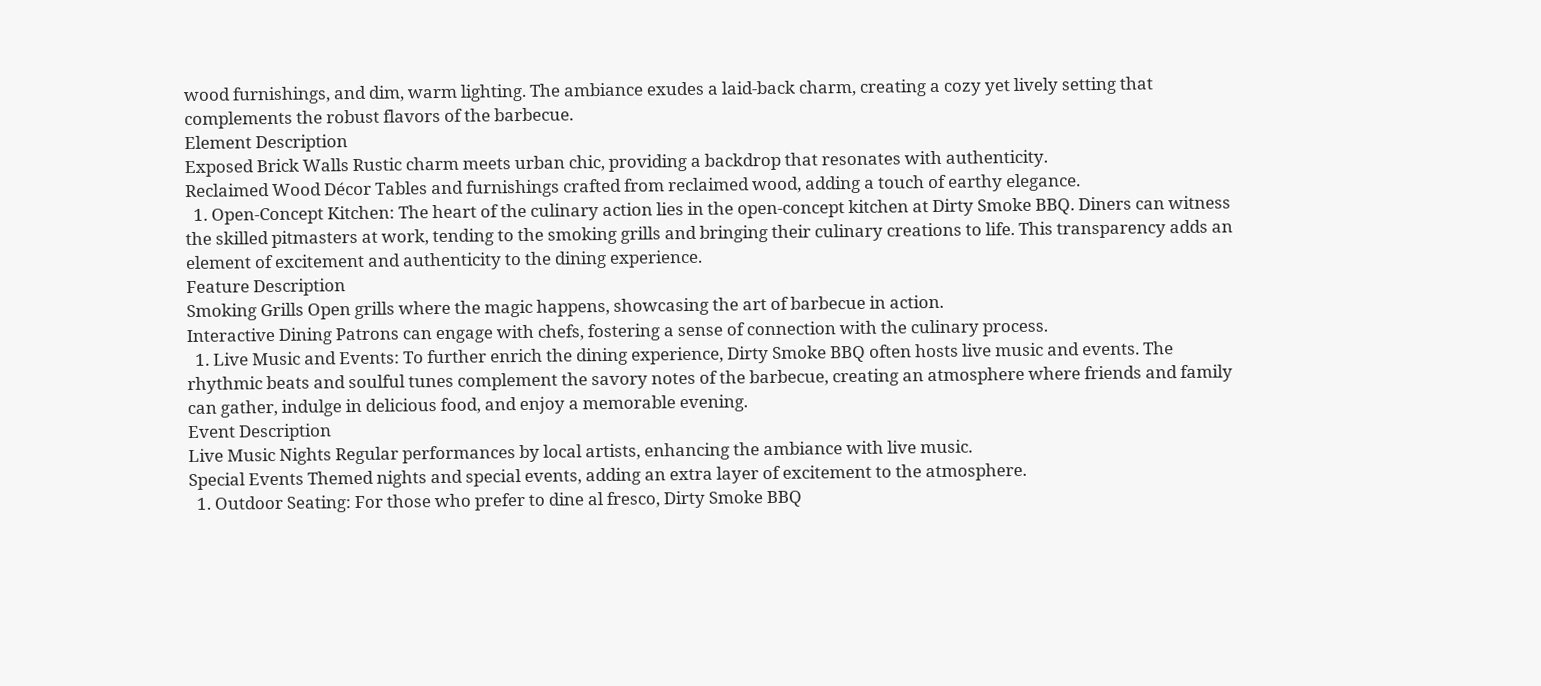wood furnishings, and dim, warm lighting. The ambiance exudes a laid-back charm, creating a cozy yet lively setting that complements the robust flavors of the barbecue.
Element Description
Exposed Brick Walls Rustic charm meets urban chic, providing a backdrop that resonates with authenticity.
Reclaimed Wood Décor Tables and furnishings crafted from reclaimed wood, adding a touch of earthy elegance.
  1. Open-Concept Kitchen: The heart of the culinary action lies in the open-concept kitchen at Dirty Smoke BBQ. Diners can witness the skilled pitmasters at work, tending to the smoking grills and bringing their culinary creations to life. This transparency adds an element of excitement and authenticity to the dining experience.
Feature Description
Smoking Grills Open grills where the magic happens, showcasing the art of barbecue in action.
Interactive Dining Patrons can engage with chefs, fostering a sense of connection with the culinary process.
  1. Live Music and Events: To further enrich the dining experience, Dirty Smoke BBQ often hosts live music and events. The rhythmic beats and soulful tunes complement the savory notes of the barbecue, creating an atmosphere where friends and family can gather, indulge in delicious food, and enjoy a memorable evening.
Event Description
Live Music Nights Regular performances by local artists, enhancing the ambiance with live music.
Special Events Themed nights and special events, adding an extra layer of excitement to the atmosphere.
  1. Outdoor Seating: For those who prefer to dine al fresco, Dirty Smoke BBQ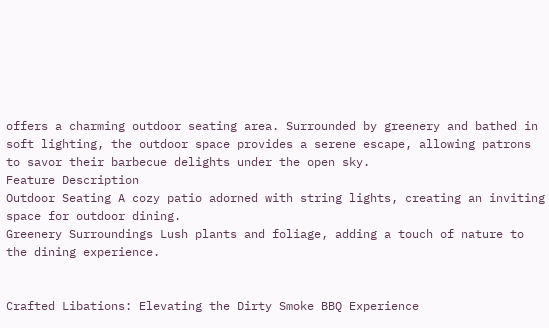offers a charming outdoor seating area. Surrounded by greenery and bathed in soft lighting, the outdoor space provides a serene escape, allowing patrons to savor their barbecue delights under the open sky.
Feature Description
Outdoor Seating A cozy patio adorned with string lights, creating an inviting space for outdoor dining.
Greenery Surroundings Lush plants and foliage, adding a touch of nature to the dining experience.


Crafted Libations: Elevating the Dirty Smoke BBQ Experience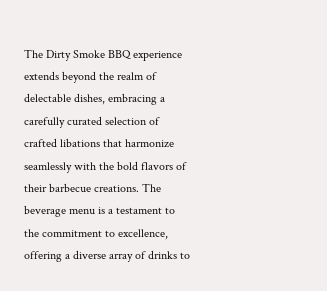The Dirty Smoke BBQ experience extends beyond the realm of delectable dishes, embracing a carefully curated selection of crafted libations that harmonize seamlessly with the bold flavors of their barbecue creations. The beverage menu is a testament to the commitment to excellence, offering a diverse array of drinks to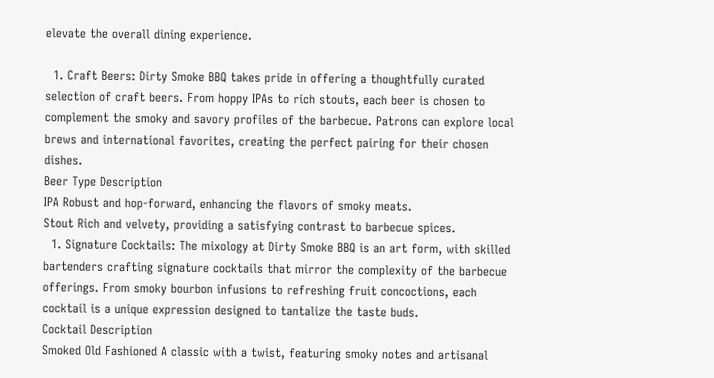elevate the overall dining experience.

  1. Craft Beers: Dirty Smoke BBQ takes pride in offering a thoughtfully curated selection of craft beers. From hoppy IPAs to rich stouts, each beer is chosen to complement the smoky and savory profiles of the barbecue. Patrons can explore local brews and international favorites, creating the perfect pairing for their chosen dishes.
Beer Type Description
IPA Robust and hop-forward, enhancing the flavors of smoky meats.
Stout Rich and velvety, providing a satisfying contrast to barbecue spices.
  1. Signature Cocktails: The mixology at Dirty Smoke BBQ is an art form, with skilled bartenders crafting signature cocktails that mirror the complexity of the barbecue offerings. From smoky bourbon infusions to refreshing fruit concoctions, each cocktail is a unique expression designed to tantalize the taste buds.
Cocktail Description
Smoked Old Fashioned A classic with a twist, featuring smoky notes and artisanal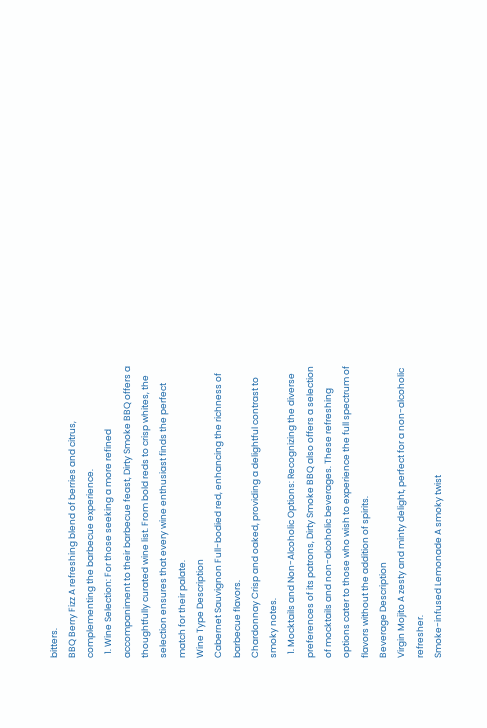bitters.
BBQ Berry Fizz A refreshing blend of berries and citrus, complementing the barbecue experience.
  1. Wine Selection: For those seeking a more refined accompaniment to their barbecue feast, Dirty Smoke BBQ offers a thoughtfully curated wine list. From bold reds to crisp whites, the selection ensures that every wine enthusiast finds the perfect match for their palate.
Wine Type Description
Cabernet Sauvignon Full-bodied red, enhancing the richness of barbecue flavors.
Chardonnay Crisp and oaked, providing a delightful contrast to smoky notes.
  1. Mocktails and Non-Alcoholic Options: Recognizing the diverse preferences of its patrons, Dirty Smoke BBQ also offers a selection of mocktails and non-alcoholic beverages. These refreshing options cater to those who wish to experience the full spectrum of flavors without the addition of spirits.
Beverage Description
Virgin Mojito A zesty and minty delight, perfect for a non-alcoholic refresher.
Smoke-infused Lemonade A smoky twist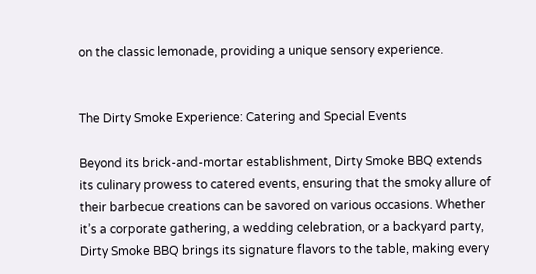on the classic lemonade, providing a unique sensory experience.


The Dirty Smoke Experience: Catering and Special Events

Beyond its brick-and-mortar establishment, Dirty Smoke BBQ extends its culinary prowess to catered events, ensuring that the smoky allure of their barbecue creations can be savored on various occasions. Whether it’s a corporate gathering, a wedding celebration, or a backyard party, Dirty Smoke BBQ brings its signature flavors to the table, making every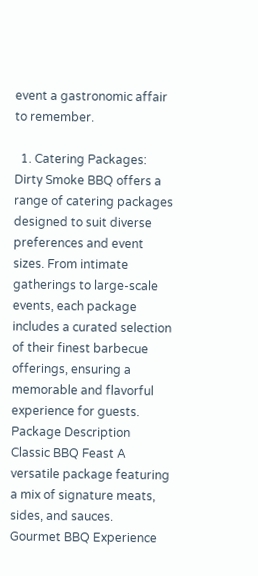event a gastronomic affair to remember.

  1. Catering Packages: Dirty Smoke BBQ offers a range of catering packages designed to suit diverse preferences and event sizes. From intimate gatherings to large-scale events, each package includes a curated selection of their finest barbecue offerings, ensuring a memorable and flavorful experience for guests.
Package Description
Classic BBQ Feast A versatile package featuring a mix of signature meats, sides, and sauces.
Gourmet BBQ Experience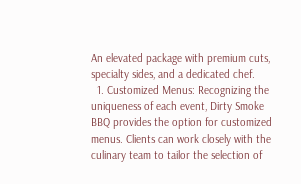An elevated package with premium cuts, specialty sides, and a dedicated chef.
  1. Customized Menus: Recognizing the uniqueness of each event, Dirty Smoke BBQ provides the option for customized menus. Clients can work closely with the culinary team to tailor the selection of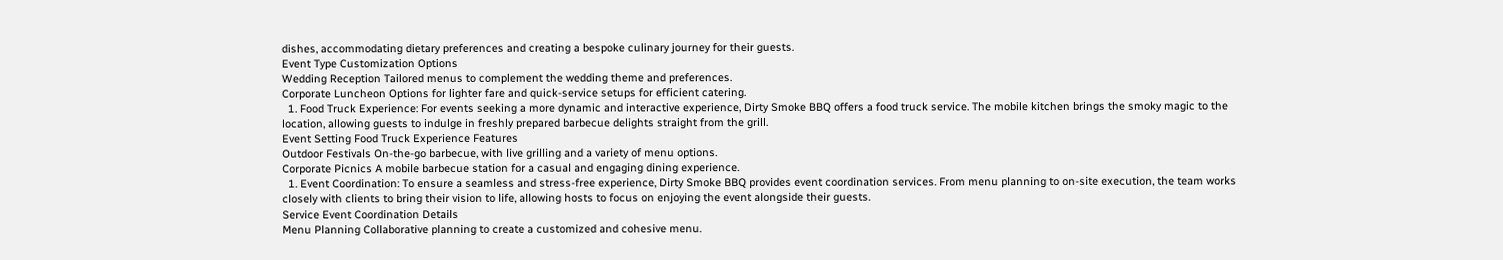dishes, accommodating dietary preferences and creating a bespoke culinary journey for their guests.
Event Type Customization Options
Wedding Reception Tailored menus to complement the wedding theme and preferences.
Corporate Luncheon Options for lighter fare and quick-service setups for efficient catering.
  1. Food Truck Experience: For events seeking a more dynamic and interactive experience, Dirty Smoke BBQ offers a food truck service. The mobile kitchen brings the smoky magic to the location, allowing guests to indulge in freshly prepared barbecue delights straight from the grill.
Event Setting Food Truck Experience Features
Outdoor Festivals On-the-go barbecue, with live grilling and a variety of menu options.
Corporate Picnics A mobile barbecue station for a casual and engaging dining experience.
  1. Event Coordination: To ensure a seamless and stress-free experience, Dirty Smoke BBQ provides event coordination services. From menu planning to on-site execution, the team works closely with clients to bring their vision to life, allowing hosts to focus on enjoying the event alongside their guests.
Service Event Coordination Details
Menu Planning Collaborative planning to create a customized and cohesive menu.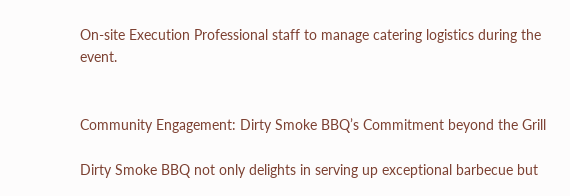On-site Execution Professional staff to manage catering logistics during the event.


Community Engagement: Dirty Smoke BBQ’s Commitment beyond the Grill

Dirty Smoke BBQ not only delights in serving up exceptional barbecue but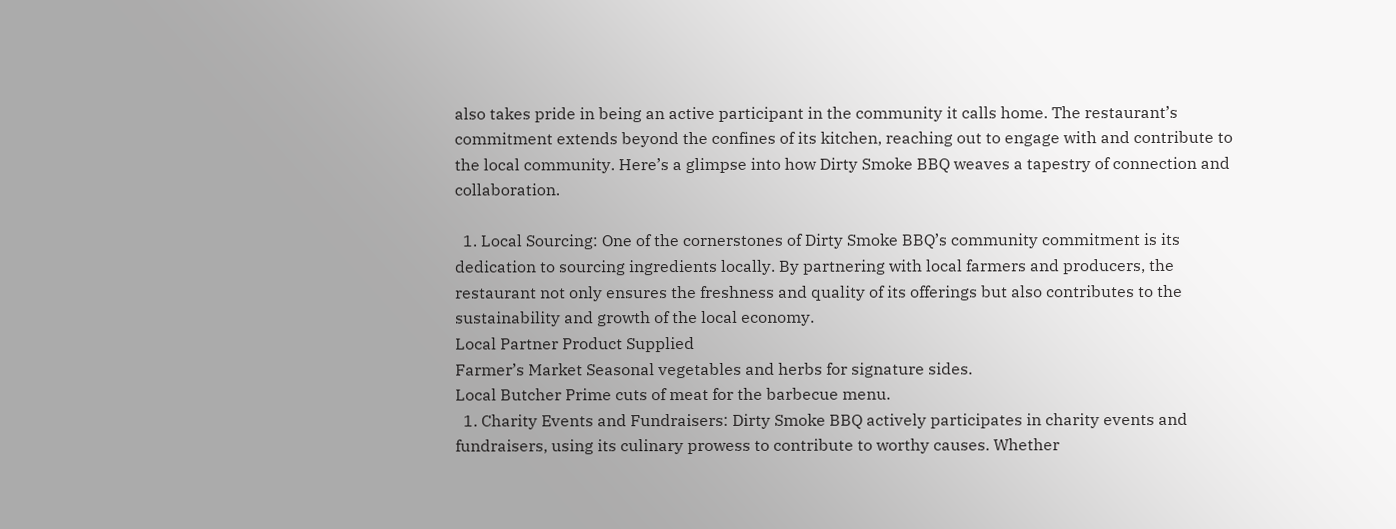also takes pride in being an active participant in the community it calls home. The restaurant’s commitment extends beyond the confines of its kitchen, reaching out to engage with and contribute to the local community. Here’s a glimpse into how Dirty Smoke BBQ weaves a tapestry of connection and collaboration.

  1. Local Sourcing: One of the cornerstones of Dirty Smoke BBQ’s community commitment is its dedication to sourcing ingredients locally. By partnering with local farmers and producers, the restaurant not only ensures the freshness and quality of its offerings but also contributes to the sustainability and growth of the local economy.
Local Partner Product Supplied
Farmer’s Market Seasonal vegetables and herbs for signature sides.
Local Butcher Prime cuts of meat for the barbecue menu.
  1. Charity Events and Fundraisers: Dirty Smoke BBQ actively participates in charity events and fundraisers, using its culinary prowess to contribute to worthy causes. Whether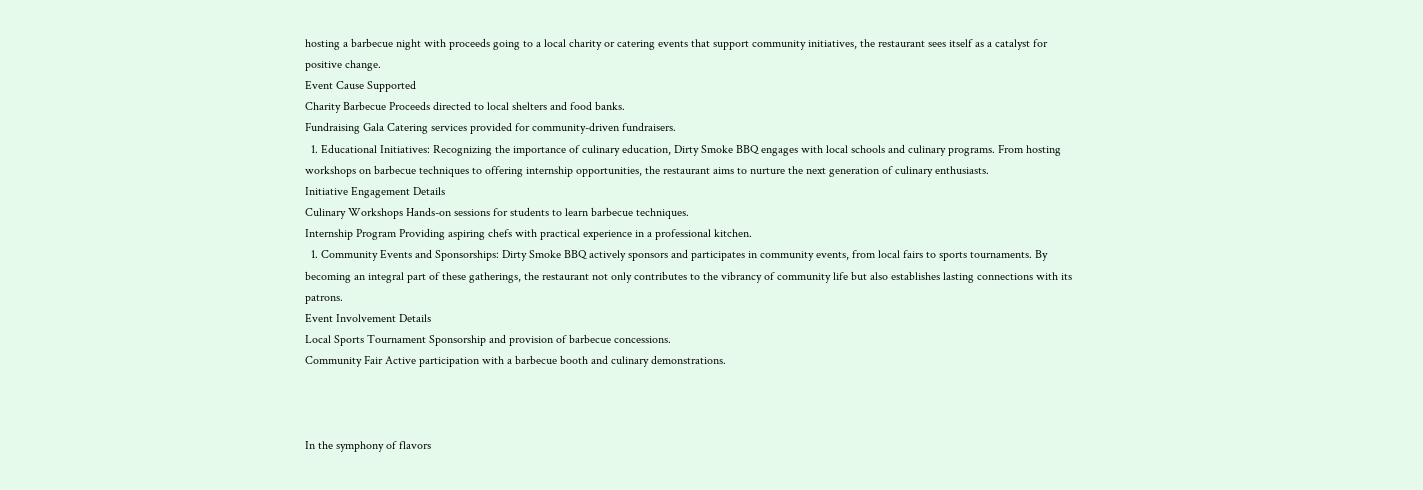hosting a barbecue night with proceeds going to a local charity or catering events that support community initiatives, the restaurant sees itself as a catalyst for positive change.
Event Cause Supported
Charity Barbecue Proceeds directed to local shelters and food banks.
Fundraising Gala Catering services provided for community-driven fundraisers.
  1. Educational Initiatives: Recognizing the importance of culinary education, Dirty Smoke BBQ engages with local schools and culinary programs. From hosting workshops on barbecue techniques to offering internship opportunities, the restaurant aims to nurture the next generation of culinary enthusiasts.
Initiative Engagement Details
Culinary Workshops Hands-on sessions for students to learn barbecue techniques.
Internship Program Providing aspiring chefs with practical experience in a professional kitchen.
  1. Community Events and Sponsorships: Dirty Smoke BBQ actively sponsors and participates in community events, from local fairs to sports tournaments. By becoming an integral part of these gatherings, the restaurant not only contributes to the vibrancy of community life but also establishes lasting connections with its patrons.
Event Involvement Details
Local Sports Tournament Sponsorship and provision of barbecue concessions.
Community Fair Active participation with a barbecue booth and culinary demonstrations.



In the symphony of flavors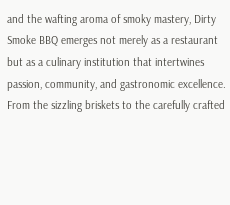and the wafting aroma of smoky mastery, Dirty Smoke BBQ emerges not merely as a restaurant but as a culinary institution that intertwines passion, community, and gastronomic excellence. From the sizzling briskets to the carefully crafted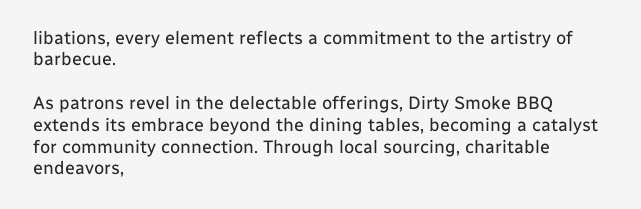libations, every element reflects a commitment to the artistry of barbecue.

As patrons revel in the delectable offerings, Dirty Smoke BBQ extends its embrace beyond the dining tables, becoming a catalyst for community connection. Through local sourcing, charitable endeavors,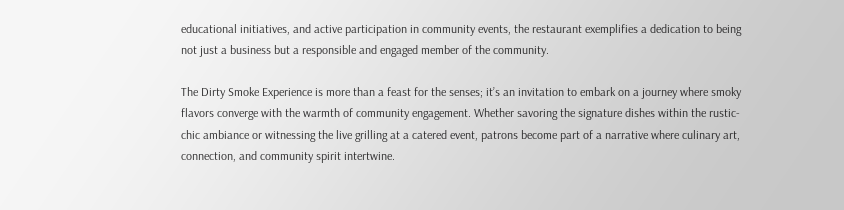educational initiatives, and active participation in community events, the restaurant exemplifies a dedication to being not just a business but a responsible and engaged member of the community.

The Dirty Smoke Experience is more than a feast for the senses; it’s an invitation to embark on a journey where smoky flavors converge with the warmth of community engagement. Whether savoring the signature dishes within the rustic-chic ambiance or witnessing the live grilling at a catered event, patrons become part of a narrative where culinary art, connection, and community spirit intertwine.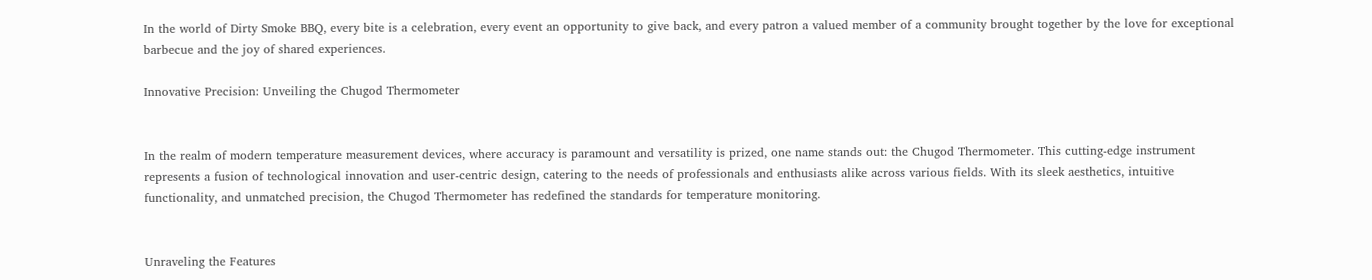In the world of Dirty Smoke BBQ, every bite is a celebration, every event an opportunity to give back, and every patron a valued member of a community brought together by the love for exceptional barbecue and the joy of shared experiences.

Innovative Precision: Unveiling the Chugod Thermometer


In the realm of modern temperature measurement devices, where accuracy is paramount and versatility is prized, one name stands out: the Chugod Thermometer. This cutting-edge instrument represents a fusion of technological innovation and user-centric design, catering to the needs of professionals and enthusiasts alike across various fields. With its sleek aesthetics, intuitive functionality, and unmatched precision, the Chugod Thermometer has redefined the standards for temperature monitoring.


Unraveling the Features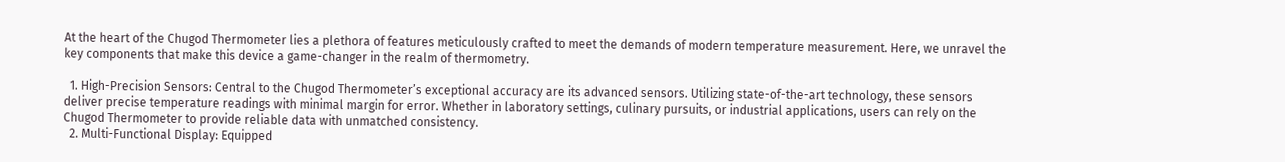At the heart of the Chugod Thermometer lies a plethora of features meticulously crafted to meet the demands of modern temperature measurement. Here, we unravel the key components that make this device a game-changer in the realm of thermometry.

  1. High-Precision Sensors: Central to the Chugod Thermometer’s exceptional accuracy are its advanced sensors. Utilizing state-of-the-art technology, these sensors deliver precise temperature readings with minimal margin for error. Whether in laboratory settings, culinary pursuits, or industrial applications, users can rely on the Chugod Thermometer to provide reliable data with unmatched consistency.
  2. Multi-Functional Display: Equipped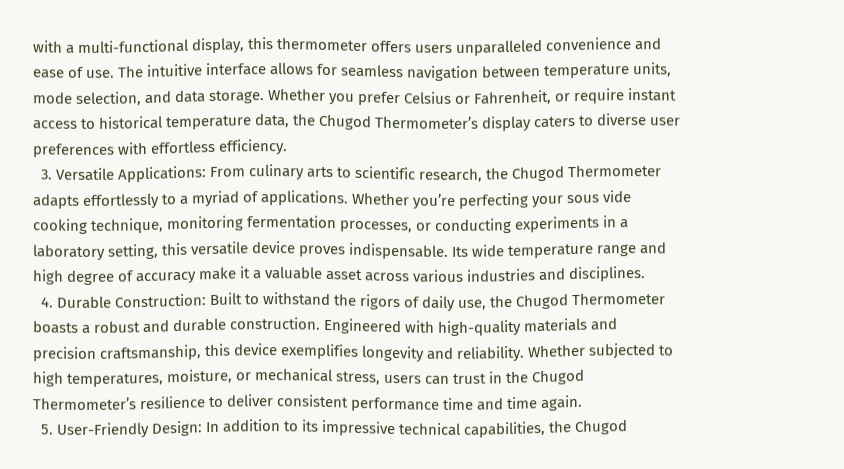with a multi-functional display, this thermometer offers users unparalleled convenience and ease of use. The intuitive interface allows for seamless navigation between temperature units, mode selection, and data storage. Whether you prefer Celsius or Fahrenheit, or require instant access to historical temperature data, the Chugod Thermometer’s display caters to diverse user preferences with effortless efficiency.
  3. Versatile Applications: From culinary arts to scientific research, the Chugod Thermometer adapts effortlessly to a myriad of applications. Whether you’re perfecting your sous vide cooking technique, monitoring fermentation processes, or conducting experiments in a laboratory setting, this versatile device proves indispensable. Its wide temperature range and high degree of accuracy make it a valuable asset across various industries and disciplines.
  4. Durable Construction: Built to withstand the rigors of daily use, the Chugod Thermometer boasts a robust and durable construction. Engineered with high-quality materials and precision craftsmanship, this device exemplifies longevity and reliability. Whether subjected to high temperatures, moisture, or mechanical stress, users can trust in the Chugod Thermometer’s resilience to deliver consistent performance time and time again.
  5. User-Friendly Design: In addition to its impressive technical capabilities, the Chugod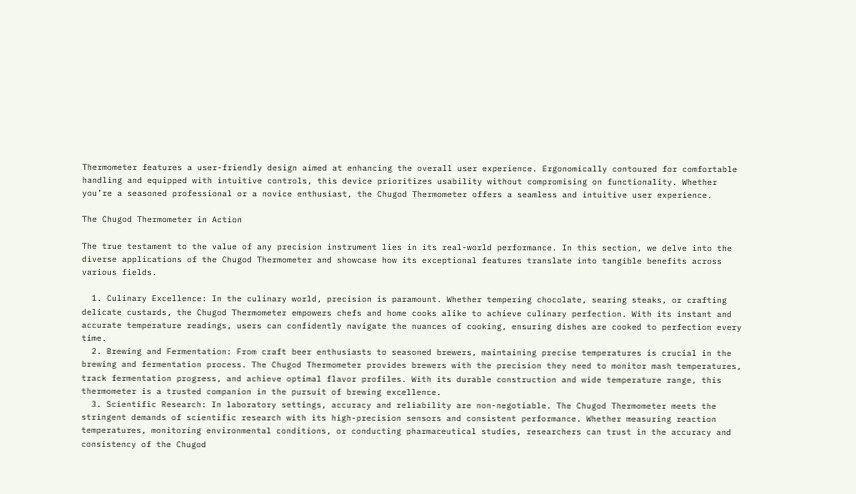Thermometer features a user-friendly design aimed at enhancing the overall user experience. Ergonomically contoured for comfortable handling and equipped with intuitive controls, this device prioritizes usability without compromising on functionality. Whether you’re a seasoned professional or a novice enthusiast, the Chugod Thermometer offers a seamless and intuitive user experience.

The Chugod Thermometer in Action

The true testament to the value of any precision instrument lies in its real-world performance. In this section, we delve into the diverse applications of the Chugod Thermometer and showcase how its exceptional features translate into tangible benefits across various fields.

  1. Culinary Excellence: In the culinary world, precision is paramount. Whether tempering chocolate, searing steaks, or crafting delicate custards, the Chugod Thermometer empowers chefs and home cooks alike to achieve culinary perfection. With its instant and accurate temperature readings, users can confidently navigate the nuances of cooking, ensuring dishes are cooked to perfection every time.
  2. Brewing and Fermentation: From craft beer enthusiasts to seasoned brewers, maintaining precise temperatures is crucial in the brewing and fermentation process. The Chugod Thermometer provides brewers with the precision they need to monitor mash temperatures, track fermentation progress, and achieve optimal flavor profiles. With its durable construction and wide temperature range, this thermometer is a trusted companion in the pursuit of brewing excellence.
  3. Scientific Research: In laboratory settings, accuracy and reliability are non-negotiable. The Chugod Thermometer meets the stringent demands of scientific research with its high-precision sensors and consistent performance. Whether measuring reaction temperatures, monitoring environmental conditions, or conducting pharmaceutical studies, researchers can trust in the accuracy and consistency of the Chugod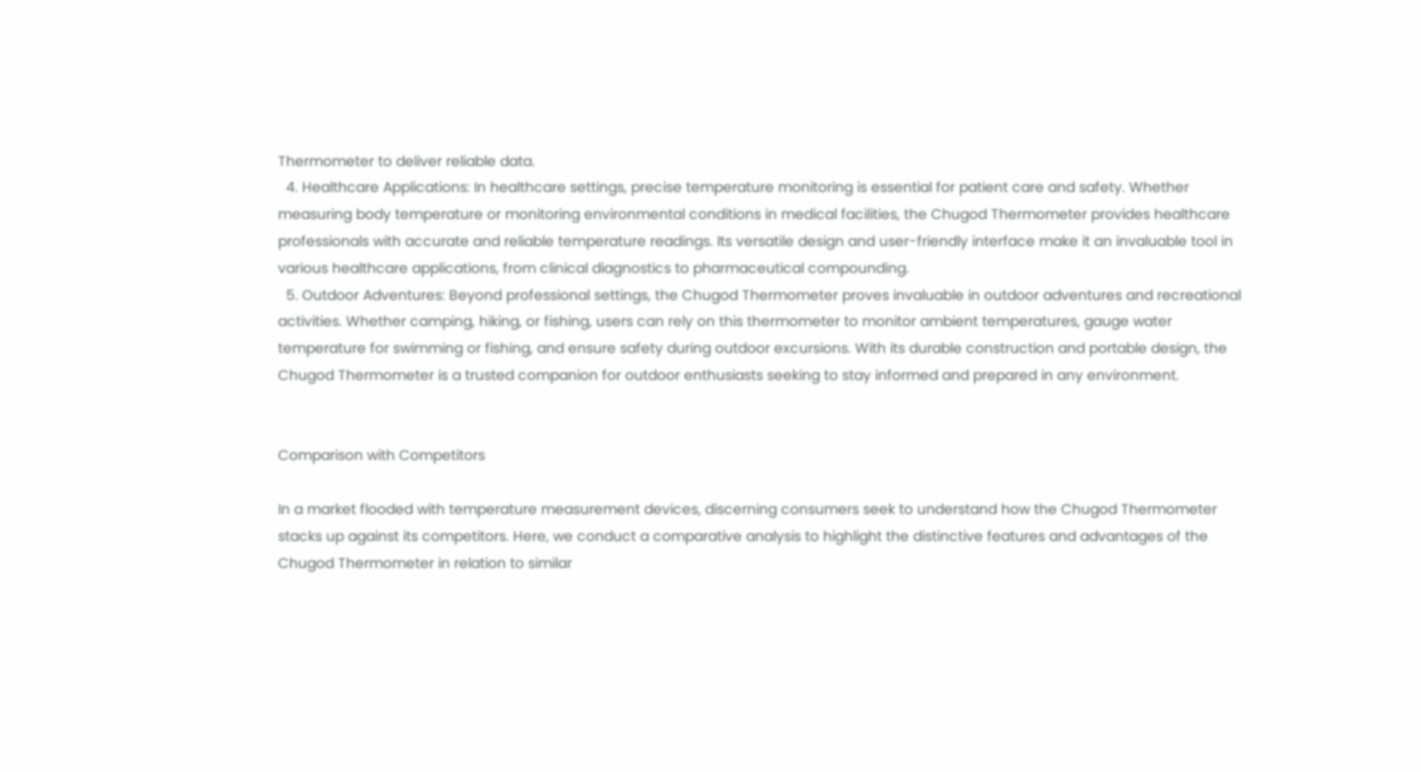Thermometer to deliver reliable data.
  4. Healthcare Applications: In healthcare settings, precise temperature monitoring is essential for patient care and safety. Whether measuring body temperature or monitoring environmental conditions in medical facilities, the Chugod Thermometer provides healthcare professionals with accurate and reliable temperature readings. Its versatile design and user-friendly interface make it an invaluable tool in various healthcare applications, from clinical diagnostics to pharmaceutical compounding.
  5. Outdoor Adventures: Beyond professional settings, the Chugod Thermometer proves invaluable in outdoor adventures and recreational activities. Whether camping, hiking, or fishing, users can rely on this thermometer to monitor ambient temperatures, gauge water temperature for swimming or fishing, and ensure safety during outdoor excursions. With its durable construction and portable design, the Chugod Thermometer is a trusted companion for outdoor enthusiasts seeking to stay informed and prepared in any environment.


Comparison with Competitors

In a market flooded with temperature measurement devices, discerning consumers seek to understand how the Chugod Thermometer stacks up against its competitors. Here, we conduct a comparative analysis to highlight the distinctive features and advantages of the Chugod Thermometer in relation to similar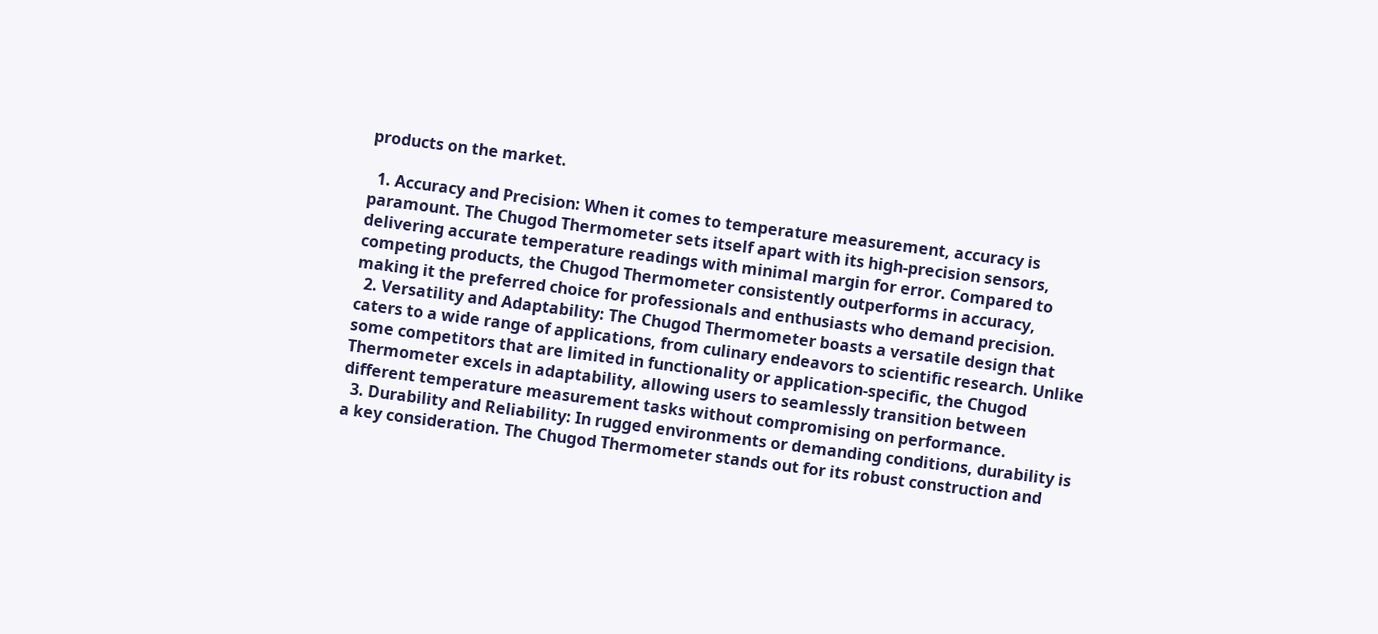products on the market.

  1. Accuracy and Precision: When it comes to temperature measurement, accuracy is paramount. The Chugod Thermometer sets itself apart with its high-precision sensors, delivering accurate temperature readings with minimal margin for error. Compared to competing products, the Chugod Thermometer consistently outperforms in accuracy, making it the preferred choice for professionals and enthusiasts who demand precision.
  2. Versatility and Adaptability: The Chugod Thermometer boasts a versatile design that caters to a wide range of applications, from culinary endeavors to scientific research. Unlike some competitors that are limited in functionality or application-specific, the Chugod Thermometer excels in adaptability, allowing users to seamlessly transition between different temperature measurement tasks without compromising on performance.
  3. Durability and Reliability: In rugged environments or demanding conditions, durability is a key consideration. The Chugod Thermometer stands out for its robust construction and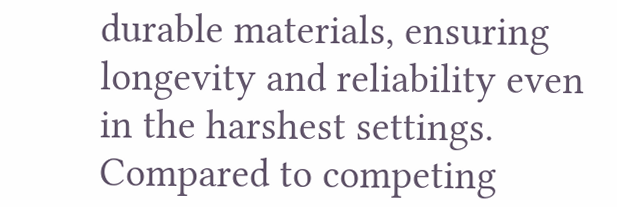durable materials, ensuring longevity and reliability even in the harshest settings. Compared to competing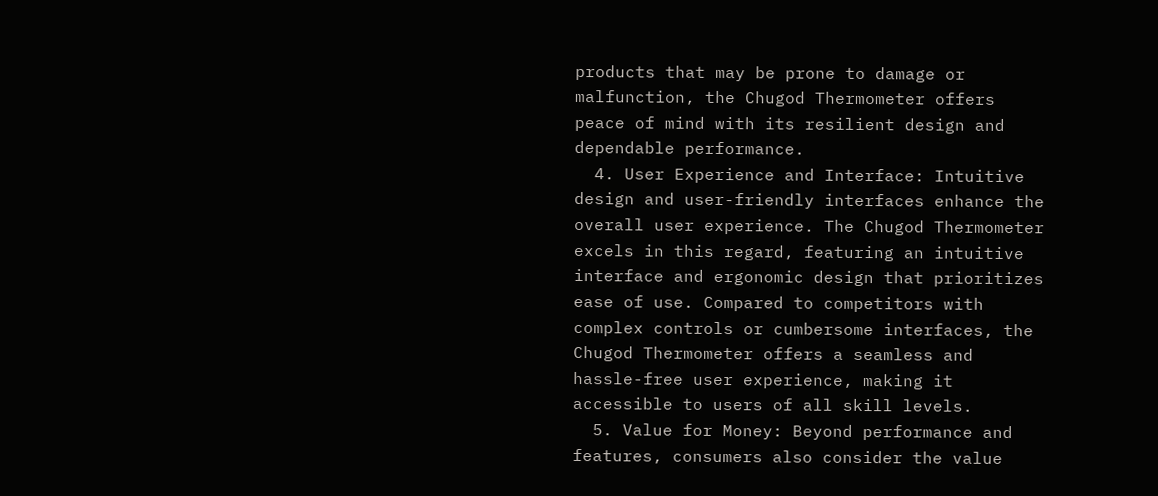products that may be prone to damage or malfunction, the Chugod Thermometer offers peace of mind with its resilient design and dependable performance.
  4. User Experience and Interface: Intuitive design and user-friendly interfaces enhance the overall user experience. The Chugod Thermometer excels in this regard, featuring an intuitive interface and ergonomic design that prioritizes ease of use. Compared to competitors with complex controls or cumbersome interfaces, the Chugod Thermometer offers a seamless and hassle-free user experience, making it accessible to users of all skill levels.
  5. Value for Money: Beyond performance and features, consumers also consider the value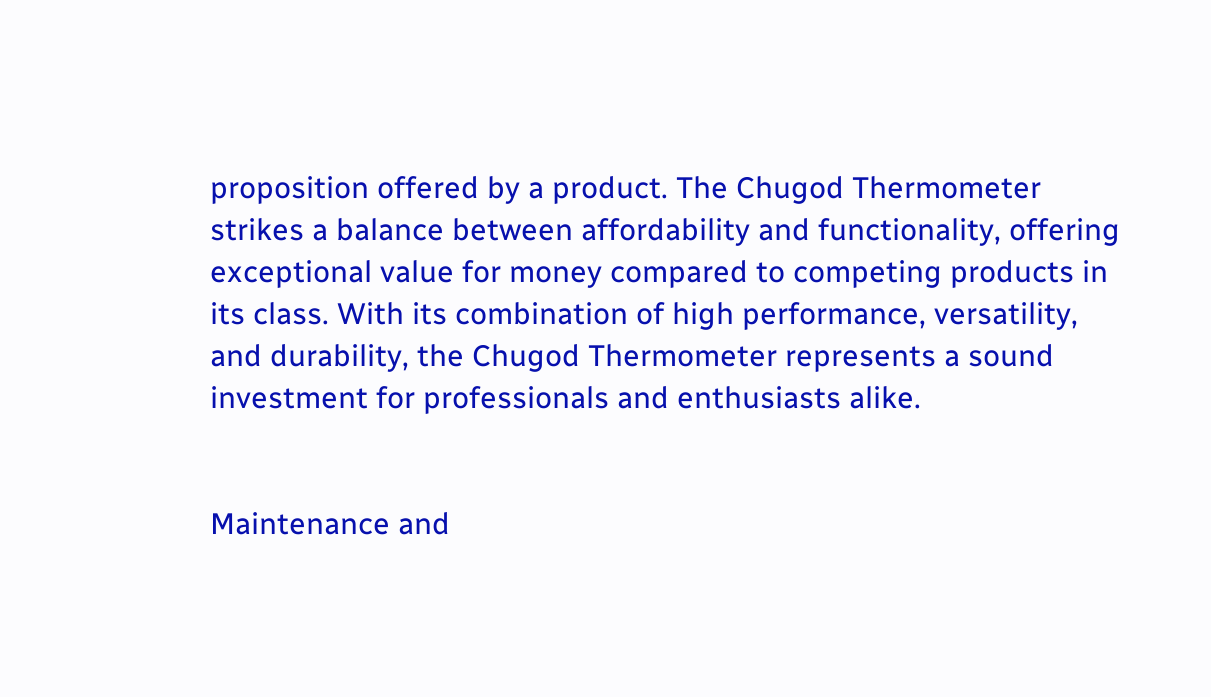proposition offered by a product. The Chugod Thermometer strikes a balance between affordability and functionality, offering exceptional value for money compared to competing products in its class. With its combination of high performance, versatility, and durability, the Chugod Thermometer represents a sound investment for professionals and enthusiasts alike.


Maintenance and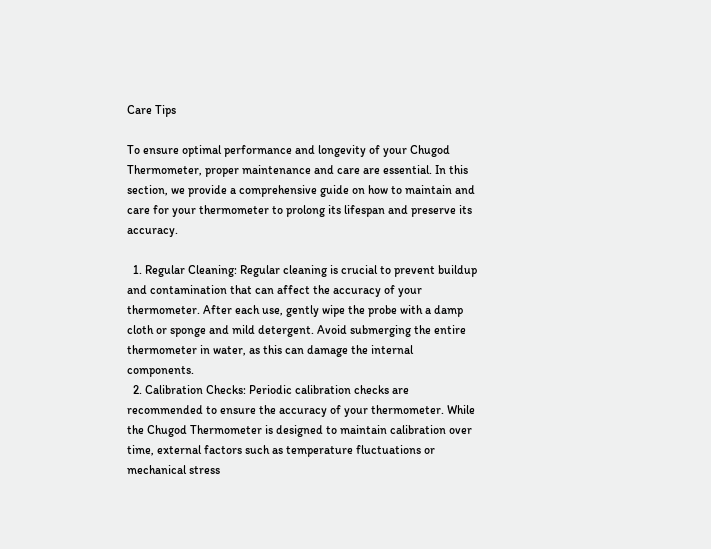Care Tips

To ensure optimal performance and longevity of your Chugod Thermometer, proper maintenance and care are essential. In this section, we provide a comprehensive guide on how to maintain and care for your thermometer to prolong its lifespan and preserve its accuracy.

  1. Regular Cleaning: Regular cleaning is crucial to prevent buildup and contamination that can affect the accuracy of your thermometer. After each use, gently wipe the probe with a damp cloth or sponge and mild detergent. Avoid submerging the entire thermometer in water, as this can damage the internal components.
  2. Calibration Checks: Periodic calibration checks are recommended to ensure the accuracy of your thermometer. While the Chugod Thermometer is designed to maintain calibration over time, external factors such as temperature fluctuations or mechanical stress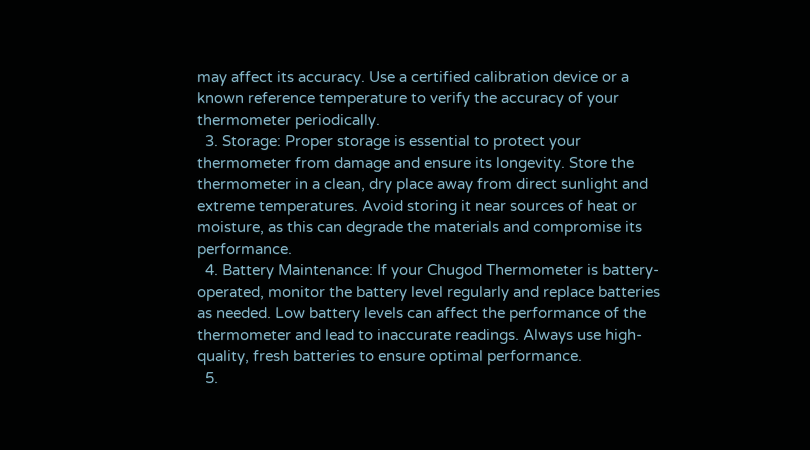may affect its accuracy. Use a certified calibration device or a known reference temperature to verify the accuracy of your thermometer periodically.
  3. Storage: Proper storage is essential to protect your thermometer from damage and ensure its longevity. Store the thermometer in a clean, dry place away from direct sunlight and extreme temperatures. Avoid storing it near sources of heat or moisture, as this can degrade the materials and compromise its performance.
  4. Battery Maintenance: If your Chugod Thermometer is battery-operated, monitor the battery level regularly and replace batteries as needed. Low battery levels can affect the performance of the thermometer and lead to inaccurate readings. Always use high-quality, fresh batteries to ensure optimal performance.
  5.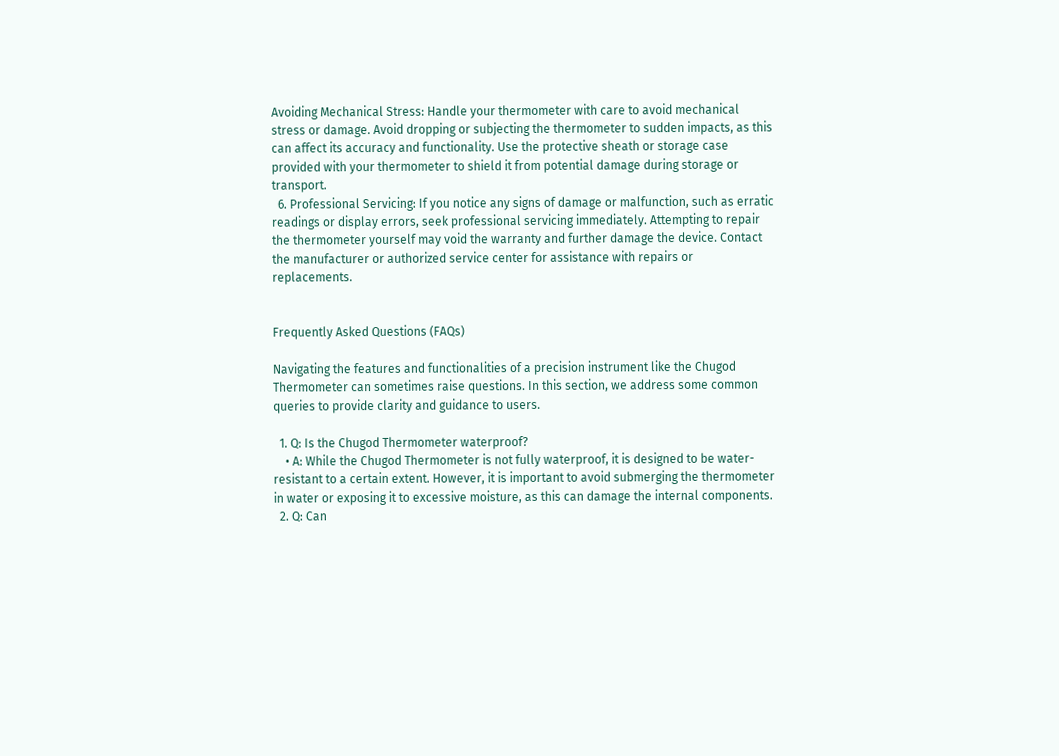Avoiding Mechanical Stress: Handle your thermometer with care to avoid mechanical stress or damage. Avoid dropping or subjecting the thermometer to sudden impacts, as this can affect its accuracy and functionality. Use the protective sheath or storage case provided with your thermometer to shield it from potential damage during storage or transport.
  6. Professional Servicing: If you notice any signs of damage or malfunction, such as erratic readings or display errors, seek professional servicing immediately. Attempting to repair the thermometer yourself may void the warranty and further damage the device. Contact the manufacturer or authorized service center for assistance with repairs or replacements.


Frequently Asked Questions (FAQs)

Navigating the features and functionalities of a precision instrument like the Chugod Thermometer can sometimes raise questions. In this section, we address some common queries to provide clarity and guidance to users.

  1. Q: Is the Chugod Thermometer waterproof?
    • A: While the Chugod Thermometer is not fully waterproof, it is designed to be water-resistant to a certain extent. However, it is important to avoid submerging the thermometer in water or exposing it to excessive moisture, as this can damage the internal components.
  2. Q: Can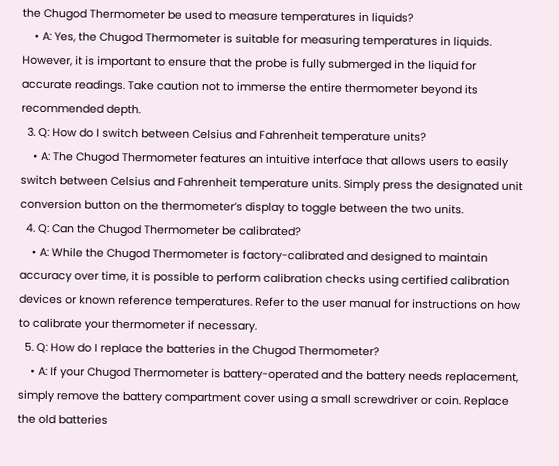the Chugod Thermometer be used to measure temperatures in liquids?
    • A: Yes, the Chugod Thermometer is suitable for measuring temperatures in liquids. However, it is important to ensure that the probe is fully submerged in the liquid for accurate readings. Take caution not to immerse the entire thermometer beyond its recommended depth.
  3. Q: How do I switch between Celsius and Fahrenheit temperature units?
    • A: The Chugod Thermometer features an intuitive interface that allows users to easily switch between Celsius and Fahrenheit temperature units. Simply press the designated unit conversion button on the thermometer’s display to toggle between the two units.
  4. Q: Can the Chugod Thermometer be calibrated?
    • A: While the Chugod Thermometer is factory-calibrated and designed to maintain accuracy over time, it is possible to perform calibration checks using certified calibration devices or known reference temperatures. Refer to the user manual for instructions on how to calibrate your thermometer if necessary.
  5. Q: How do I replace the batteries in the Chugod Thermometer?
    • A: If your Chugod Thermometer is battery-operated and the battery needs replacement, simply remove the battery compartment cover using a small screwdriver or coin. Replace the old batteries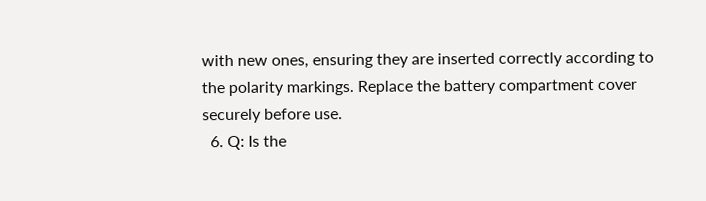with new ones, ensuring they are inserted correctly according to the polarity markings. Replace the battery compartment cover securely before use.
  6. Q: Is the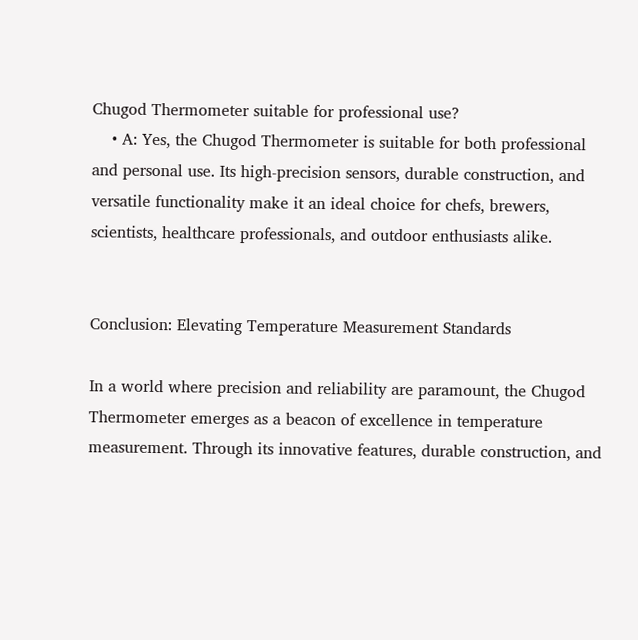Chugod Thermometer suitable for professional use?
    • A: Yes, the Chugod Thermometer is suitable for both professional and personal use. Its high-precision sensors, durable construction, and versatile functionality make it an ideal choice for chefs, brewers, scientists, healthcare professionals, and outdoor enthusiasts alike.


Conclusion: Elevating Temperature Measurement Standards

In a world where precision and reliability are paramount, the Chugod Thermometer emerges as a beacon of excellence in temperature measurement. Through its innovative features, durable construction, and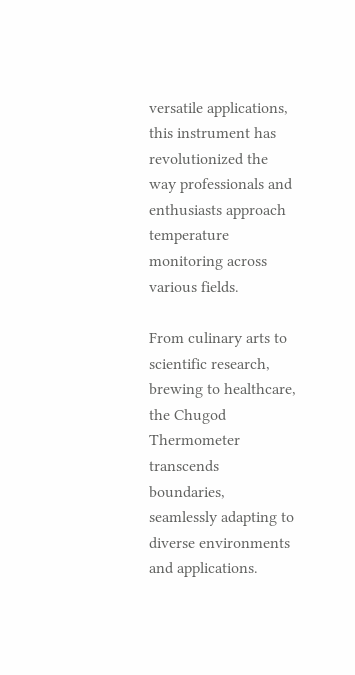versatile applications, this instrument has revolutionized the way professionals and enthusiasts approach temperature monitoring across various fields.

From culinary arts to scientific research, brewing to healthcare, the Chugod Thermometer transcends boundaries, seamlessly adapting to diverse environments and applications.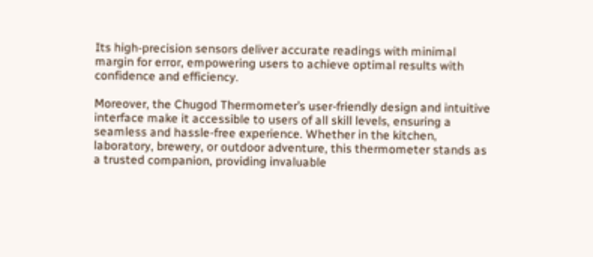Its high-precision sensors deliver accurate readings with minimal margin for error, empowering users to achieve optimal results with confidence and efficiency.

Moreover, the Chugod Thermometer’s user-friendly design and intuitive interface make it accessible to users of all skill levels, ensuring a seamless and hassle-free experience. Whether in the kitchen, laboratory, brewery, or outdoor adventure, this thermometer stands as a trusted companion, providing invaluable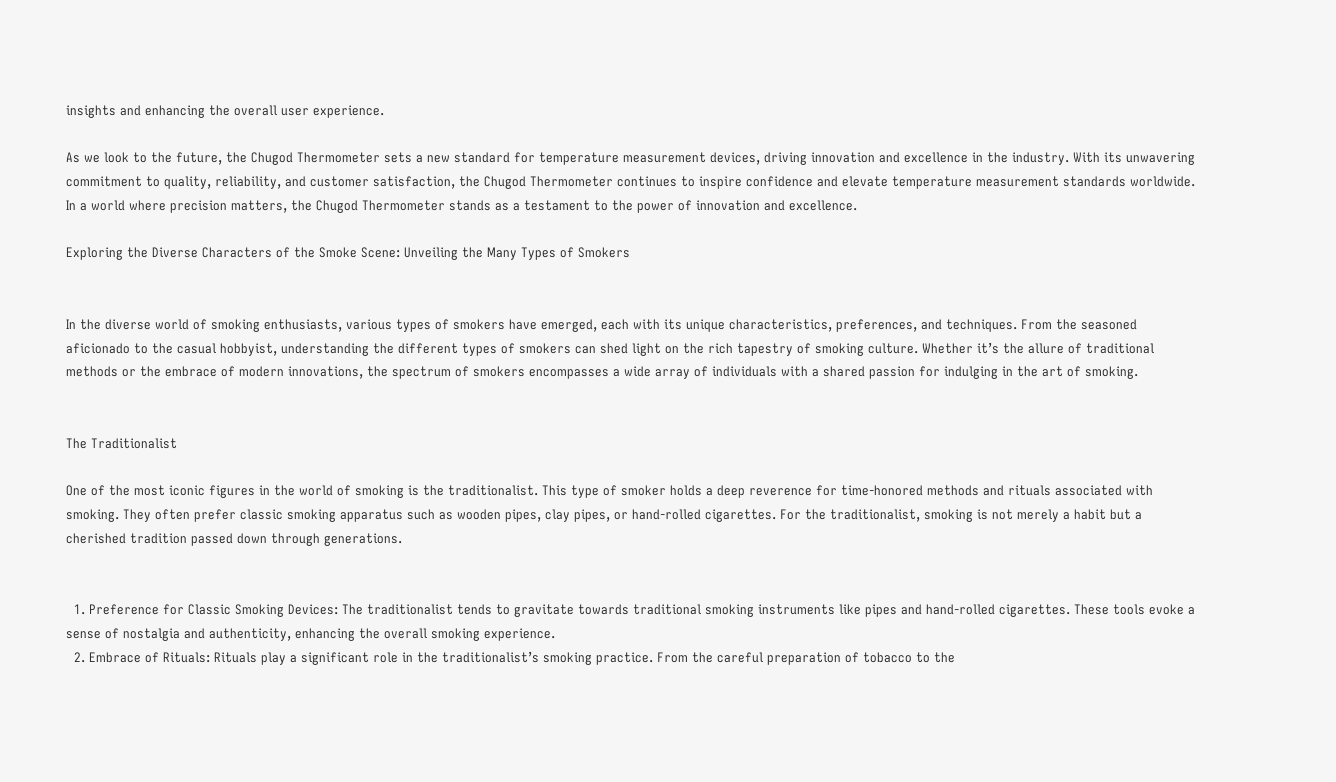insights and enhancing the overall user experience.

As we look to the future, the Chugod Thermometer sets a new standard for temperature measurement devices, driving innovation and excellence in the industry. With its unwavering commitment to quality, reliability, and customer satisfaction, the Chugod Thermometer continues to inspire confidence and elevate temperature measurement standards worldwide. In a world where precision matters, the Chugod Thermometer stands as a testament to the power of innovation and excellence.

Exploring the Diverse Characters of the Smoke Scene: Unveiling the Many Types of Smokers


In the diverse world of smoking enthusiasts, various types of smokers have emerged, each with its unique characteristics, preferences, and techniques. From the seasoned aficionado to the casual hobbyist, understanding the different types of smokers can shed light on the rich tapestry of smoking culture. Whether it’s the allure of traditional methods or the embrace of modern innovations, the spectrum of smokers encompasses a wide array of individuals with a shared passion for indulging in the art of smoking.


The Traditionalist

One of the most iconic figures in the world of smoking is the traditionalist. This type of smoker holds a deep reverence for time-honored methods and rituals associated with smoking. They often prefer classic smoking apparatus such as wooden pipes, clay pipes, or hand-rolled cigarettes. For the traditionalist, smoking is not merely a habit but a cherished tradition passed down through generations.


  1. Preference for Classic Smoking Devices: The traditionalist tends to gravitate towards traditional smoking instruments like pipes and hand-rolled cigarettes. These tools evoke a sense of nostalgia and authenticity, enhancing the overall smoking experience.
  2. Embrace of Rituals: Rituals play a significant role in the traditionalist’s smoking practice. From the careful preparation of tobacco to the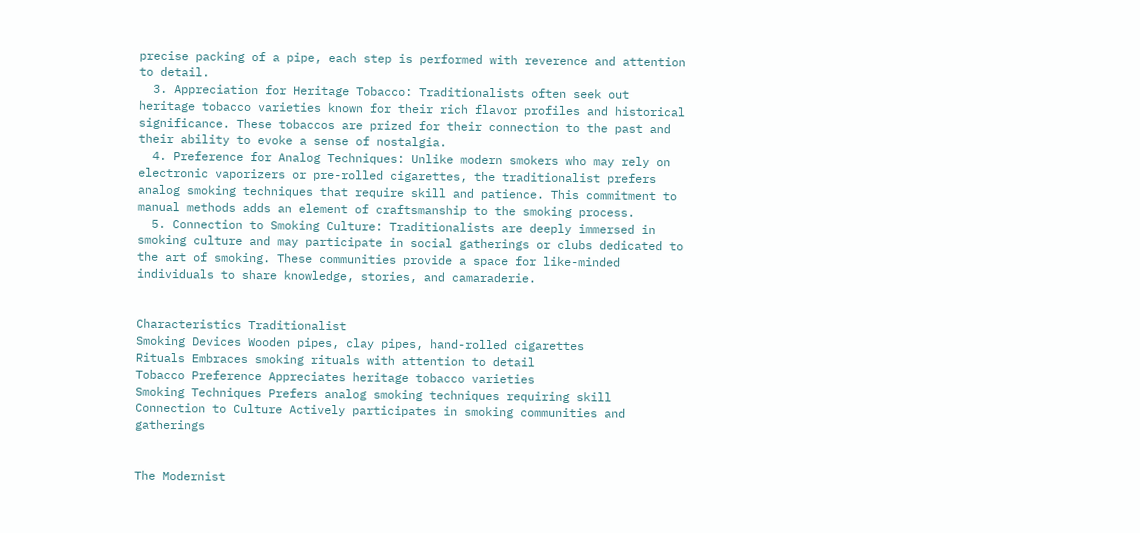precise packing of a pipe, each step is performed with reverence and attention to detail.
  3. Appreciation for Heritage Tobacco: Traditionalists often seek out heritage tobacco varieties known for their rich flavor profiles and historical significance. These tobaccos are prized for their connection to the past and their ability to evoke a sense of nostalgia.
  4. Preference for Analog Techniques: Unlike modern smokers who may rely on electronic vaporizers or pre-rolled cigarettes, the traditionalist prefers analog smoking techniques that require skill and patience. This commitment to manual methods adds an element of craftsmanship to the smoking process.
  5. Connection to Smoking Culture: Traditionalists are deeply immersed in smoking culture and may participate in social gatherings or clubs dedicated to the art of smoking. These communities provide a space for like-minded individuals to share knowledge, stories, and camaraderie.


Characteristics Traditionalist
Smoking Devices Wooden pipes, clay pipes, hand-rolled cigarettes
Rituals Embraces smoking rituals with attention to detail
Tobacco Preference Appreciates heritage tobacco varieties
Smoking Techniques Prefers analog smoking techniques requiring skill
Connection to Culture Actively participates in smoking communities and gatherings


The Modernist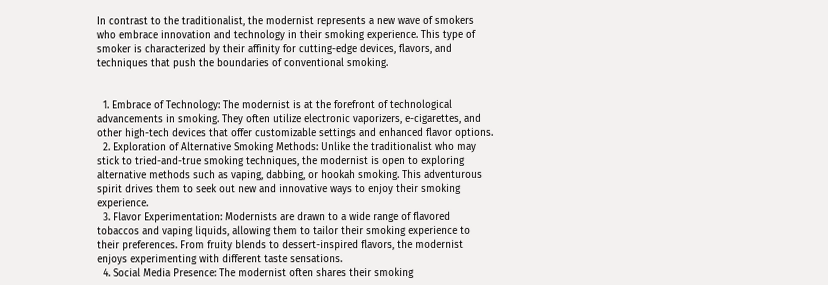In contrast to the traditionalist, the modernist represents a new wave of smokers who embrace innovation and technology in their smoking experience. This type of smoker is characterized by their affinity for cutting-edge devices, flavors, and techniques that push the boundaries of conventional smoking.


  1. Embrace of Technology: The modernist is at the forefront of technological advancements in smoking. They often utilize electronic vaporizers, e-cigarettes, and other high-tech devices that offer customizable settings and enhanced flavor options.
  2. Exploration of Alternative Smoking Methods: Unlike the traditionalist who may stick to tried-and-true smoking techniques, the modernist is open to exploring alternative methods such as vaping, dabbing, or hookah smoking. This adventurous spirit drives them to seek out new and innovative ways to enjoy their smoking experience.
  3. Flavor Experimentation: Modernists are drawn to a wide range of flavored tobaccos and vaping liquids, allowing them to tailor their smoking experience to their preferences. From fruity blends to dessert-inspired flavors, the modernist enjoys experimenting with different taste sensations.
  4. Social Media Presence: The modernist often shares their smoking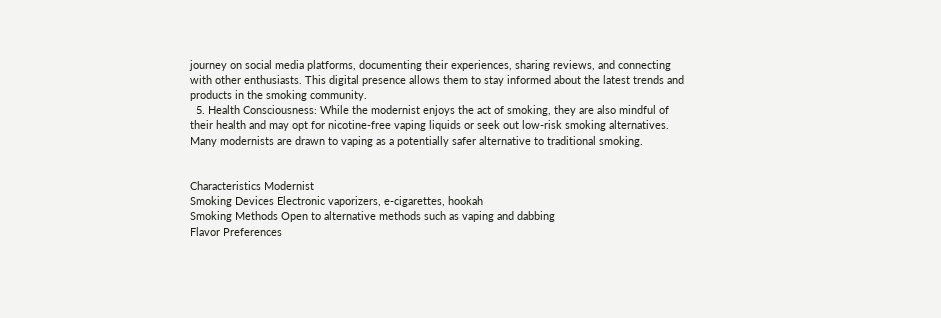journey on social media platforms, documenting their experiences, sharing reviews, and connecting with other enthusiasts. This digital presence allows them to stay informed about the latest trends and products in the smoking community.
  5. Health Consciousness: While the modernist enjoys the act of smoking, they are also mindful of their health and may opt for nicotine-free vaping liquids or seek out low-risk smoking alternatives. Many modernists are drawn to vaping as a potentially safer alternative to traditional smoking.


Characteristics Modernist
Smoking Devices Electronic vaporizers, e-cigarettes, hookah
Smoking Methods Open to alternative methods such as vaping and dabbing
Flavor Preferences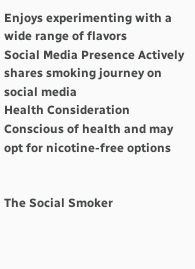Enjoys experimenting with a wide range of flavors
Social Media Presence Actively shares smoking journey on social media
Health Consideration Conscious of health and may opt for nicotine-free options


The Social Smoker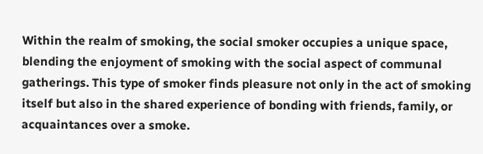Within the realm of smoking, the social smoker occupies a unique space, blending the enjoyment of smoking with the social aspect of communal gatherings. This type of smoker finds pleasure not only in the act of smoking itself but also in the shared experience of bonding with friends, family, or acquaintances over a smoke.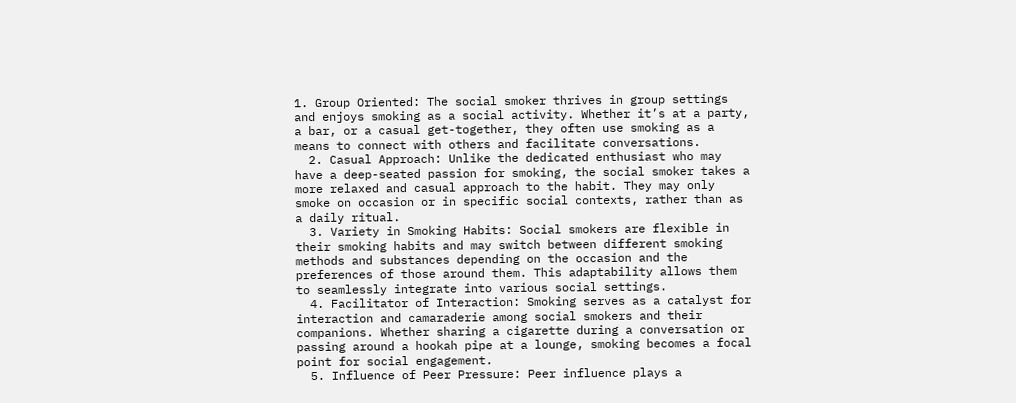1. Group Oriented: The social smoker thrives in group settings and enjoys smoking as a social activity. Whether it’s at a party, a bar, or a casual get-together, they often use smoking as a means to connect with others and facilitate conversations.
  2. Casual Approach: Unlike the dedicated enthusiast who may have a deep-seated passion for smoking, the social smoker takes a more relaxed and casual approach to the habit. They may only smoke on occasion or in specific social contexts, rather than as a daily ritual.
  3. Variety in Smoking Habits: Social smokers are flexible in their smoking habits and may switch between different smoking methods and substances depending on the occasion and the preferences of those around them. This adaptability allows them to seamlessly integrate into various social settings.
  4. Facilitator of Interaction: Smoking serves as a catalyst for interaction and camaraderie among social smokers and their companions. Whether sharing a cigarette during a conversation or passing around a hookah pipe at a lounge, smoking becomes a focal point for social engagement.
  5. Influence of Peer Pressure: Peer influence plays a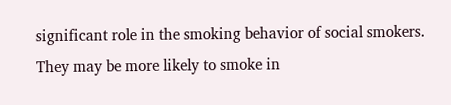significant role in the smoking behavior of social smokers. They may be more likely to smoke in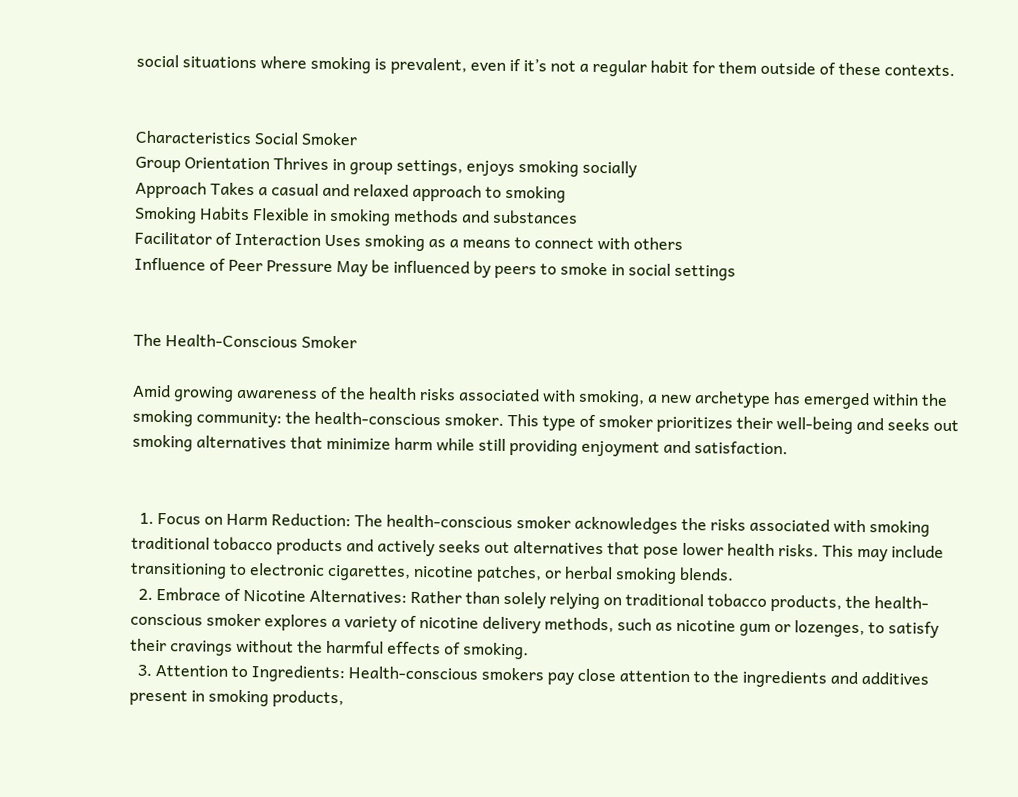social situations where smoking is prevalent, even if it’s not a regular habit for them outside of these contexts.


Characteristics Social Smoker
Group Orientation Thrives in group settings, enjoys smoking socially
Approach Takes a casual and relaxed approach to smoking
Smoking Habits Flexible in smoking methods and substances
Facilitator of Interaction Uses smoking as a means to connect with others
Influence of Peer Pressure May be influenced by peers to smoke in social settings


The Health-Conscious Smoker

Amid growing awareness of the health risks associated with smoking, a new archetype has emerged within the smoking community: the health-conscious smoker. This type of smoker prioritizes their well-being and seeks out smoking alternatives that minimize harm while still providing enjoyment and satisfaction.


  1. Focus on Harm Reduction: The health-conscious smoker acknowledges the risks associated with smoking traditional tobacco products and actively seeks out alternatives that pose lower health risks. This may include transitioning to electronic cigarettes, nicotine patches, or herbal smoking blends.
  2. Embrace of Nicotine Alternatives: Rather than solely relying on traditional tobacco products, the health-conscious smoker explores a variety of nicotine delivery methods, such as nicotine gum or lozenges, to satisfy their cravings without the harmful effects of smoking.
  3. Attention to Ingredients: Health-conscious smokers pay close attention to the ingredients and additives present in smoking products,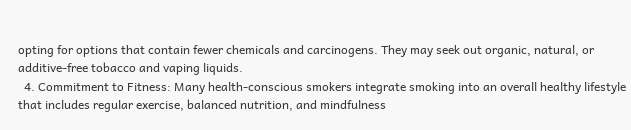opting for options that contain fewer chemicals and carcinogens. They may seek out organic, natural, or additive-free tobacco and vaping liquids.
  4. Commitment to Fitness: Many health-conscious smokers integrate smoking into an overall healthy lifestyle that includes regular exercise, balanced nutrition, and mindfulness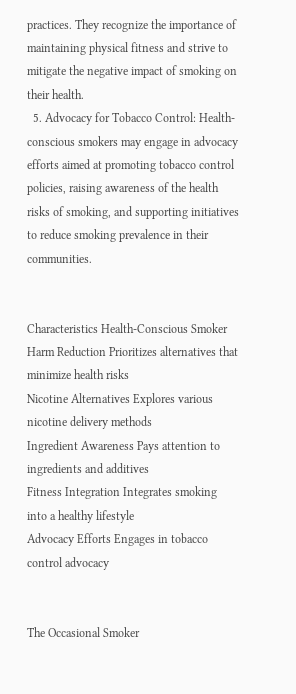practices. They recognize the importance of maintaining physical fitness and strive to mitigate the negative impact of smoking on their health.
  5. Advocacy for Tobacco Control: Health-conscious smokers may engage in advocacy efforts aimed at promoting tobacco control policies, raising awareness of the health risks of smoking, and supporting initiatives to reduce smoking prevalence in their communities.


Characteristics Health-Conscious Smoker
Harm Reduction Prioritizes alternatives that minimize health risks
Nicotine Alternatives Explores various nicotine delivery methods
Ingredient Awareness Pays attention to ingredients and additives
Fitness Integration Integrates smoking into a healthy lifestyle
Advocacy Efforts Engages in tobacco control advocacy


The Occasional Smoker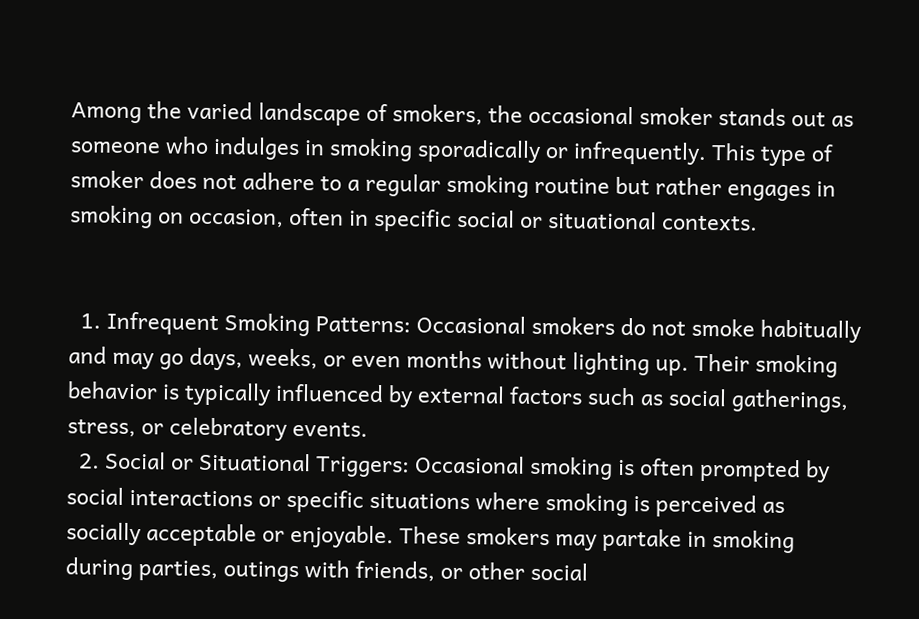Among the varied landscape of smokers, the occasional smoker stands out as someone who indulges in smoking sporadically or infrequently. This type of smoker does not adhere to a regular smoking routine but rather engages in smoking on occasion, often in specific social or situational contexts.


  1. Infrequent Smoking Patterns: Occasional smokers do not smoke habitually and may go days, weeks, or even months without lighting up. Their smoking behavior is typically influenced by external factors such as social gatherings, stress, or celebratory events.
  2. Social or Situational Triggers: Occasional smoking is often prompted by social interactions or specific situations where smoking is perceived as socially acceptable or enjoyable. These smokers may partake in smoking during parties, outings with friends, or other social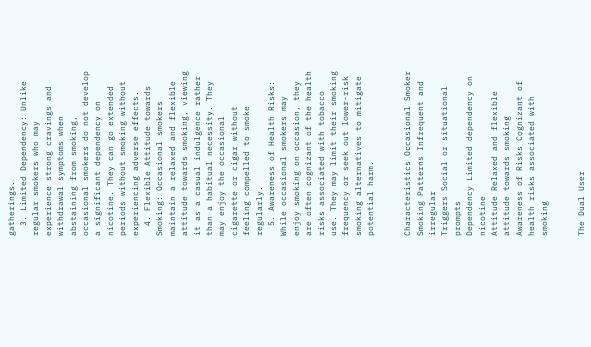gatherings.
  3. Limited Dependency: Unlike regular smokers who may experience strong cravings and withdrawal symptoms when abstaining from smoking, occasional smokers do not develop a significant dependency on nicotine. They can go extended periods without smoking without experiencing adverse effects.
  4. Flexible Attitude towards Smoking: Occasional smokers maintain a relaxed and flexible attitude towards smoking, viewing it as a casual indulgence rather than a habitual necessity. They may enjoy the occasional cigarette or cigar without feeling compelled to smoke regularly.
  5. Awareness of Health Risks: While occasional smokers may enjoy smoking on occasion, they are often cognizant of the health risks associated with tobacco use. They may limit their smoking frequency or seek out lower-risk smoking alternatives to mitigate potential harm.


Characteristics Occasional Smoker
Smoking Patterns Infrequent and irregular
Triggers Social or situational prompts
Dependency Limited dependency on nicotine
Attitude Relaxed and flexible attitude towards smoking
Awareness of Risks Cognizant of health risks associated with smoking


The Dual User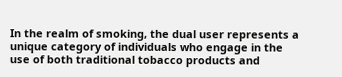In the realm of smoking, the dual user represents a unique category of individuals who engage in the use of both traditional tobacco products and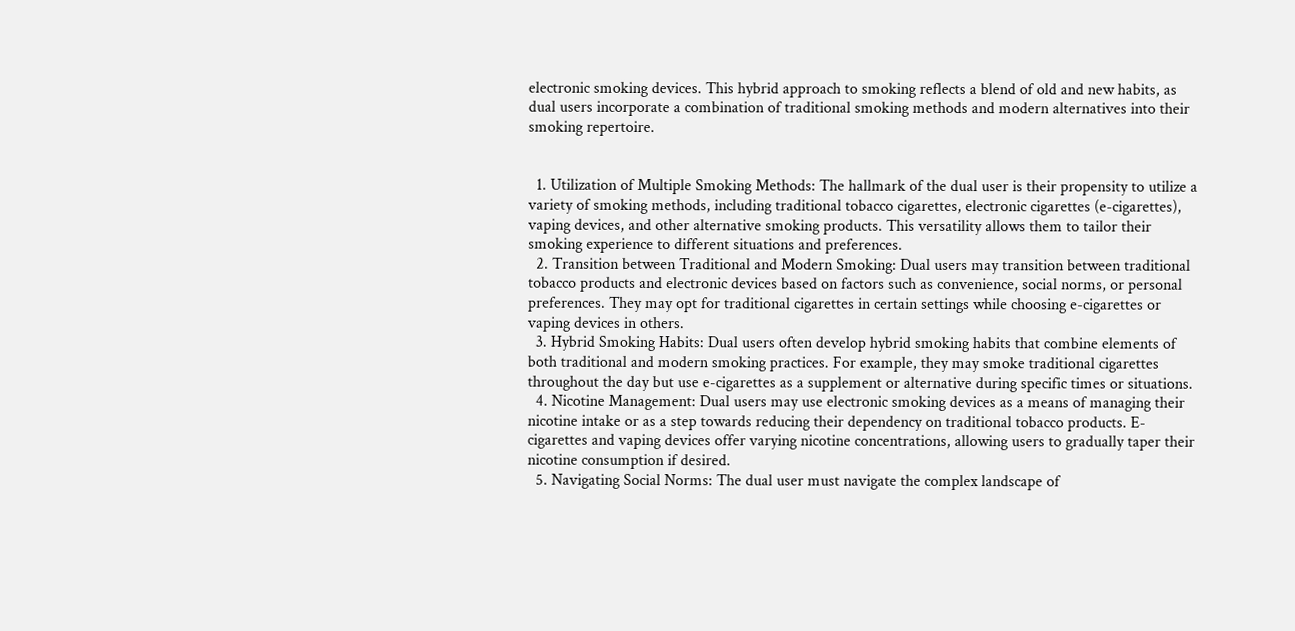electronic smoking devices. This hybrid approach to smoking reflects a blend of old and new habits, as dual users incorporate a combination of traditional smoking methods and modern alternatives into their smoking repertoire.


  1. Utilization of Multiple Smoking Methods: The hallmark of the dual user is their propensity to utilize a variety of smoking methods, including traditional tobacco cigarettes, electronic cigarettes (e-cigarettes), vaping devices, and other alternative smoking products. This versatility allows them to tailor their smoking experience to different situations and preferences.
  2. Transition between Traditional and Modern Smoking: Dual users may transition between traditional tobacco products and electronic devices based on factors such as convenience, social norms, or personal preferences. They may opt for traditional cigarettes in certain settings while choosing e-cigarettes or vaping devices in others.
  3. Hybrid Smoking Habits: Dual users often develop hybrid smoking habits that combine elements of both traditional and modern smoking practices. For example, they may smoke traditional cigarettes throughout the day but use e-cigarettes as a supplement or alternative during specific times or situations.
  4. Nicotine Management: Dual users may use electronic smoking devices as a means of managing their nicotine intake or as a step towards reducing their dependency on traditional tobacco products. E-cigarettes and vaping devices offer varying nicotine concentrations, allowing users to gradually taper their nicotine consumption if desired.
  5. Navigating Social Norms: The dual user must navigate the complex landscape of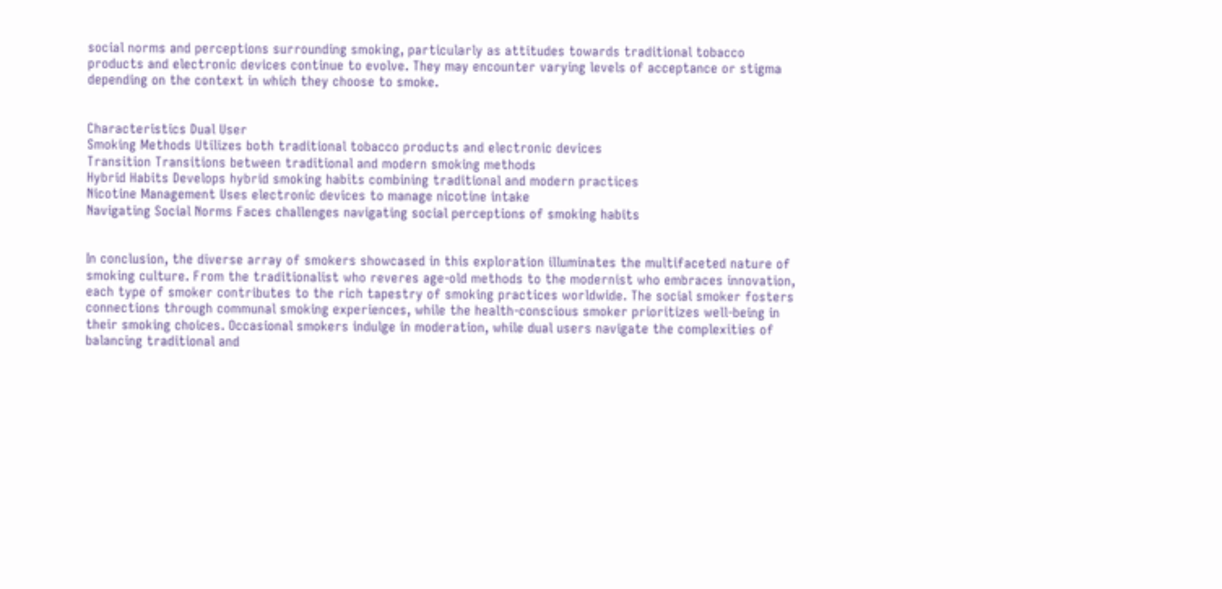social norms and perceptions surrounding smoking, particularly as attitudes towards traditional tobacco products and electronic devices continue to evolve. They may encounter varying levels of acceptance or stigma depending on the context in which they choose to smoke.


Characteristics Dual User
Smoking Methods Utilizes both traditional tobacco products and electronic devices
Transition Transitions between traditional and modern smoking methods
Hybrid Habits Develops hybrid smoking habits combining traditional and modern practices
Nicotine Management Uses electronic devices to manage nicotine intake
Navigating Social Norms Faces challenges navigating social perceptions of smoking habits


In conclusion, the diverse array of smokers showcased in this exploration illuminates the multifaceted nature of smoking culture. From the traditionalist who reveres age-old methods to the modernist who embraces innovation, each type of smoker contributes to the rich tapestry of smoking practices worldwide. The social smoker fosters connections through communal smoking experiences, while the health-conscious smoker prioritizes well-being in their smoking choices. Occasional smokers indulge in moderation, while dual users navigate the complexities of balancing traditional and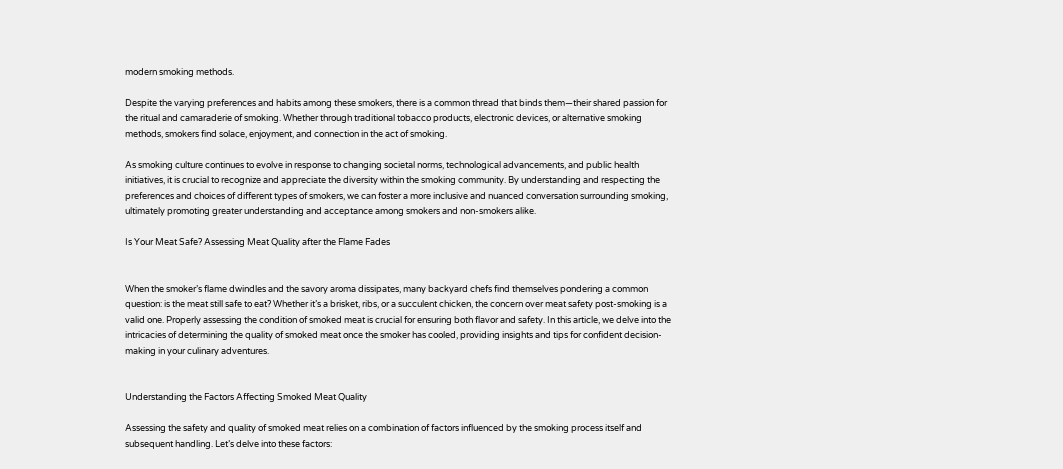modern smoking methods.

Despite the varying preferences and habits among these smokers, there is a common thread that binds them—their shared passion for the ritual and camaraderie of smoking. Whether through traditional tobacco products, electronic devices, or alternative smoking methods, smokers find solace, enjoyment, and connection in the act of smoking.

As smoking culture continues to evolve in response to changing societal norms, technological advancements, and public health initiatives, it is crucial to recognize and appreciate the diversity within the smoking community. By understanding and respecting the preferences and choices of different types of smokers, we can foster a more inclusive and nuanced conversation surrounding smoking, ultimately promoting greater understanding and acceptance among smokers and non-smokers alike.

Is Your Meat Safe? Assessing Meat Quality after the Flame Fades


When the smoker’s flame dwindles and the savory aroma dissipates, many backyard chefs find themselves pondering a common question: is the meat still safe to eat? Whether it’s a brisket, ribs, or a succulent chicken, the concern over meat safety post-smoking is a valid one. Properly assessing the condition of smoked meat is crucial for ensuring both flavor and safety. In this article, we delve into the intricacies of determining the quality of smoked meat once the smoker has cooled, providing insights and tips for confident decision-making in your culinary adventures.


Understanding the Factors Affecting Smoked Meat Quality

Assessing the safety and quality of smoked meat relies on a combination of factors influenced by the smoking process itself and subsequent handling. Let’s delve into these factors: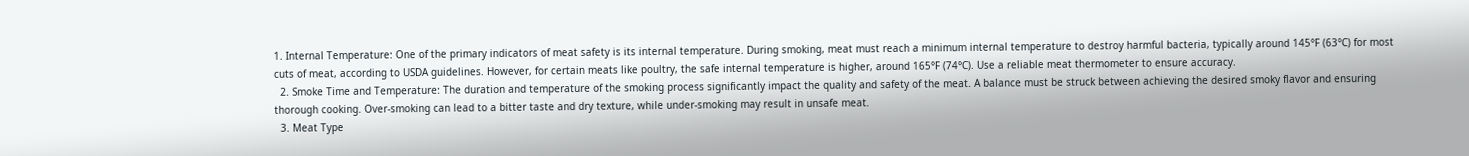1. Internal Temperature: One of the primary indicators of meat safety is its internal temperature. During smoking, meat must reach a minimum internal temperature to destroy harmful bacteria, typically around 145°F (63°C) for most cuts of meat, according to USDA guidelines. However, for certain meats like poultry, the safe internal temperature is higher, around 165°F (74°C). Use a reliable meat thermometer to ensure accuracy.
  2. Smoke Time and Temperature: The duration and temperature of the smoking process significantly impact the quality and safety of the meat. A balance must be struck between achieving the desired smoky flavor and ensuring thorough cooking. Over-smoking can lead to a bitter taste and dry texture, while under-smoking may result in unsafe meat.
  3. Meat Type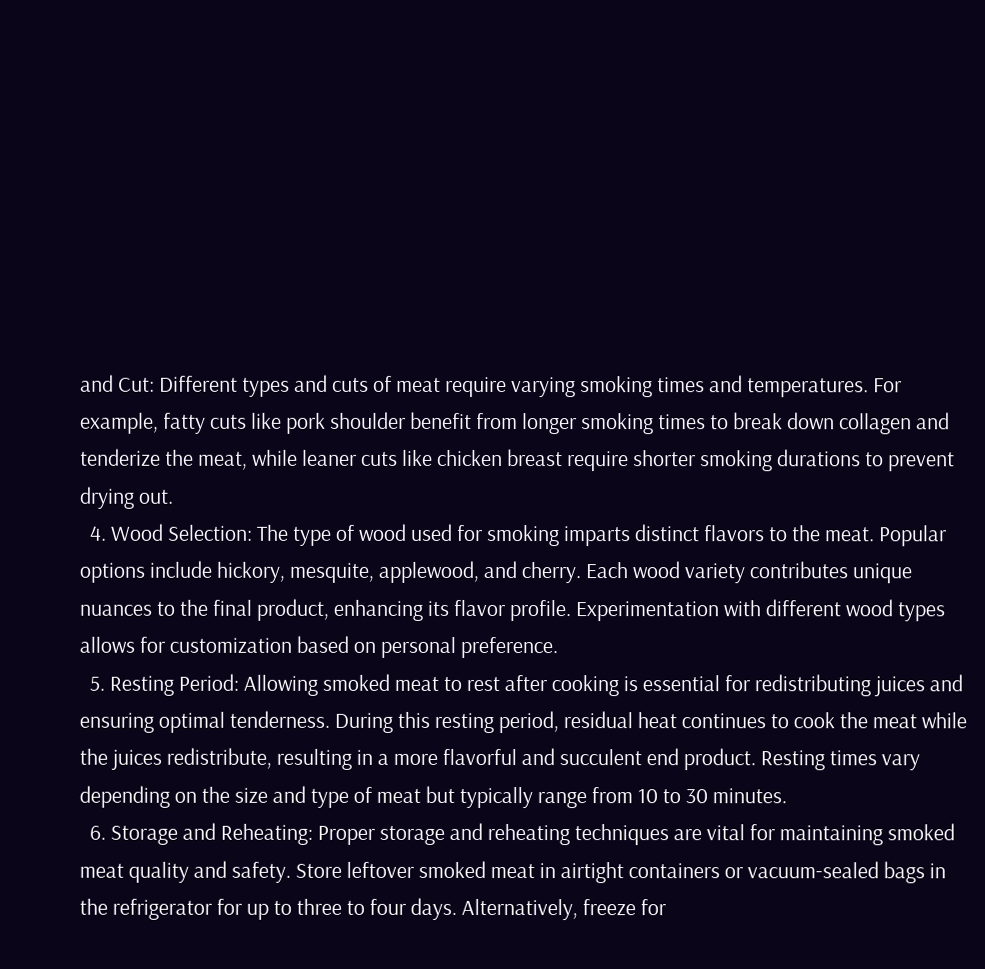and Cut: Different types and cuts of meat require varying smoking times and temperatures. For example, fatty cuts like pork shoulder benefit from longer smoking times to break down collagen and tenderize the meat, while leaner cuts like chicken breast require shorter smoking durations to prevent drying out.
  4. Wood Selection: The type of wood used for smoking imparts distinct flavors to the meat. Popular options include hickory, mesquite, applewood, and cherry. Each wood variety contributes unique nuances to the final product, enhancing its flavor profile. Experimentation with different wood types allows for customization based on personal preference.
  5. Resting Period: Allowing smoked meat to rest after cooking is essential for redistributing juices and ensuring optimal tenderness. During this resting period, residual heat continues to cook the meat while the juices redistribute, resulting in a more flavorful and succulent end product. Resting times vary depending on the size and type of meat but typically range from 10 to 30 minutes.
  6. Storage and Reheating: Proper storage and reheating techniques are vital for maintaining smoked meat quality and safety. Store leftover smoked meat in airtight containers or vacuum-sealed bags in the refrigerator for up to three to four days. Alternatively, freeze for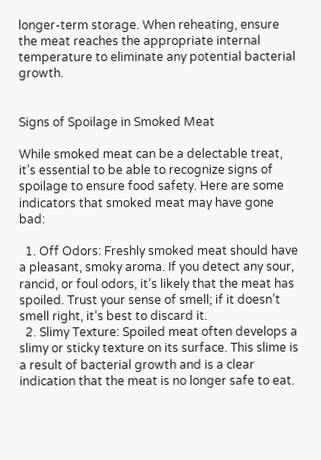longer-term storage. When reheating, ensure the meat reaches the appropriate internal temperature to eliminate any potential bacterial growth.


Signs of Spoilage in Smoked Meat

While smoked meat can be a delectable treat, it’s essential to be able to recognize signs of spoilage to ensure food safety. Here are some indicators that smoked meat may have gone bad:

  1. Off Odors: Freshly smoked meat should have a pleasant, smoky aroma. If you detect any sour, rancid, or foul odors, it’s likely that the meat has spoiled. Trust your sense of smell; if it doesn’t smell right, it’s best to discard it.
  2. Slimy Texture: Spoiled meat often develops a slimy or sticky texture on its surface. This slime is a result of bacterial growth and is a clear indication that the meat is no longer safe to eat.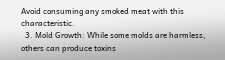Avoid consuming any smoked meat with this characteristic.
  3. Mold Growth: While some molds are harmless, others can produce toxins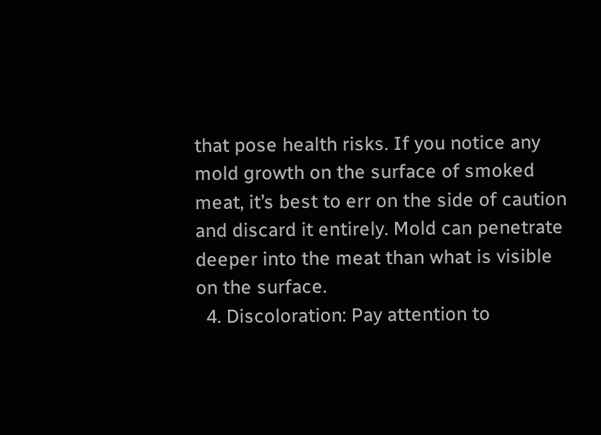that pose health risks. If you notice any mold growth on the surface of smoked meat, it’s best to err on the side of caution and discard it entirely. Mold can penetrate deeper into the meat than what is visible on the surface.
  4. Discoloration: Pay attention to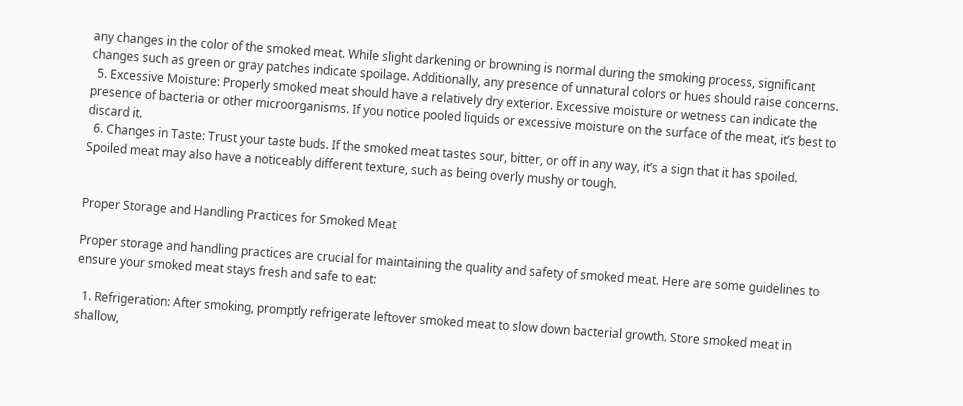any changes in the color of the smoked meat. While slight darkening or browning is normal during the smoking process, significant changes such as green or gray patches indicate spoilage. Additionally, any presence of unnatural colors or hues should raise concerns.
  5. Excessive Moisture: Properly smoked meat should have a relatively dry exterior. Excessive moisture or wetness can indicate the presence of bacteria or other microorganisms. If you notice pooled liquids or excessive moisture on the surface of the meat, it’s best to discard it.
  6. Changes in Taste: Trust your taste buds. If the smoked meat tastes sour, bitter, or off in any way, it’s a sign that it has spoiled. Spoiled meat may also have a noticeably different texture, such as being overly mushy or tough.


Proper Storage and Handling Practices for Smoked Meat

Proper storage and handling practices are crucial for maintaining the quality and safety of smoked meat. Here are some guidelines to ensure your smoked meat stays fresh and safe to eat:

  1. Refrigeration: After smoking, promptly refrigerate leftover smoked meat to slow down bacterial growth. Store smoked meat in shallow,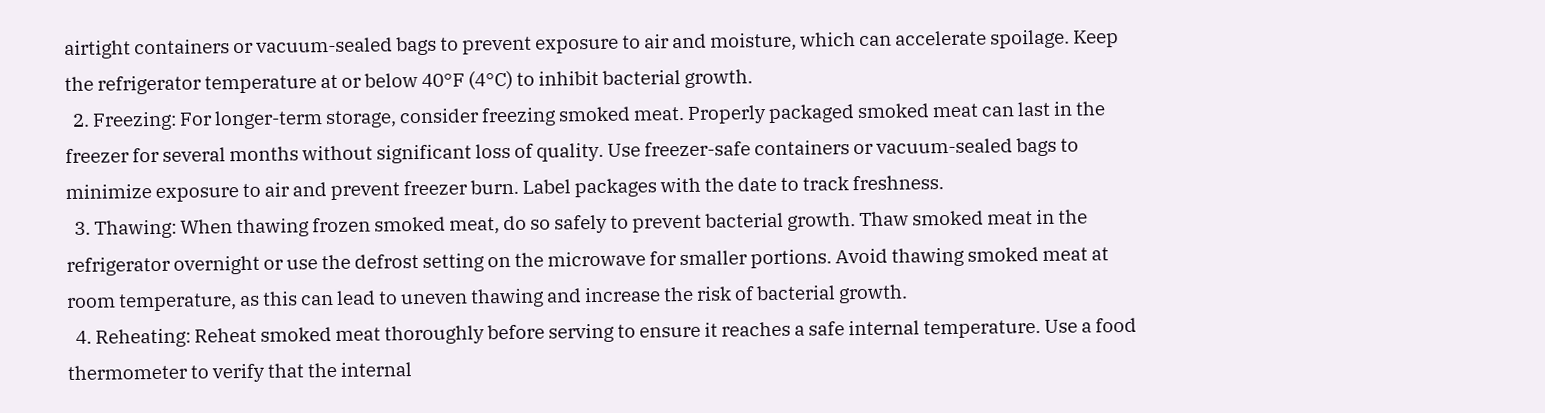airtight containers or vacuum-sealed bags to prevent exposure to air and moisture, which can accelerate spoilage. Keep the refrigerator temperature at or below 40°F (4°C) to inhibit bacterial growth.
  2. Freezing: For longer-term storage, consider freezing smoked meat. Properly packaged smoked meat can last in the freezer for several months without significant loss of quality. Use freezer-safe containers or vacuum-sealed bags to minimize exposure to air and prevent freezer burn. Label packages with the date to track freshness.
  3. Thawing: When thawing frozen smoked meat, do so safely to prevent bacterial growth. Thaw smoked meat in the refrigerator overnight or use the defrost setting on the microwave for smaller portions. Avoid thawing smoked meat at room temperature, as this can lead to uneven thawing and increase the risk of bacterial growth.
  4. Reheating: Reheat smoked meat thoroughly before serving to ensure it reaches a safe internal temperature. Use a food thermometer to verify that the internal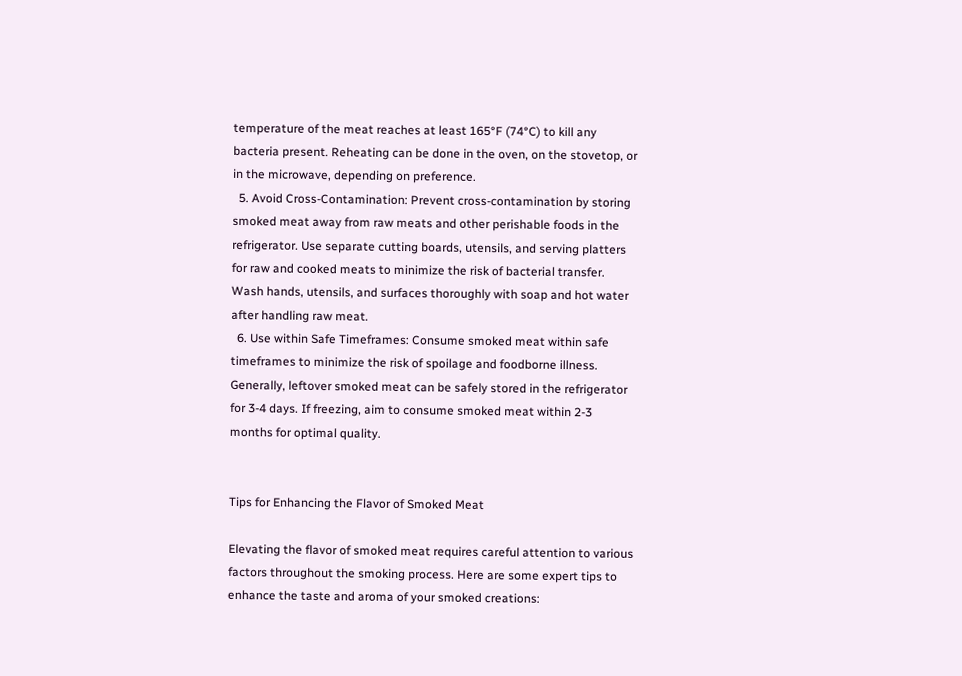temperature of the meat reaches at least 165°F (74°C) to kill any bacteria present. Reheating can be done in the oven, on the stovetop, or in the microwave, depending on preference.
  5. Avoid Cross-Contamination: Prevent cross-contamination by storing smoked meat away from raw meats and other perishable foods in the refrigerator. Use separate cutting boards, utensils, and serving platters for raw and cooked meats to minimize the risk of bacterial transfer. Wash hands, utensils, and surfaces thoroughly with soap and hot water after handling raw meat.
  6. Use within Safe Timeframes: Consume smoked meat within safe timeframes to minimize the risk of spoilage and foodborne illness. Generally, leftover smoked meat can be safely stored in the refrigerator for 3-4 days. If freezing, aim to consume smoked meat within 2-3 months for optimal quality.


Tips for Enhancing the Flavor of Smoked Meat

Elevating the flavor of smoked meat requires careful attention to various factors throughout the smoking process. Here are some expert tips to enhance the taste and aroma of your smoked creations: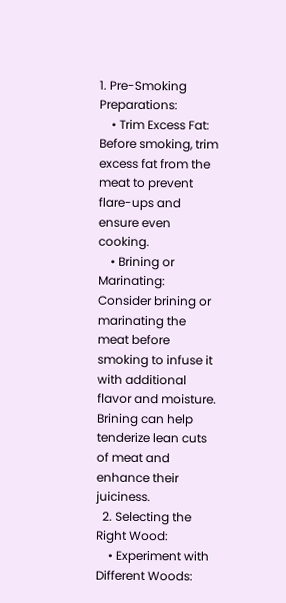1. Pre-Smoking Preparations:
    • Trim Excess Fat: Before smoking, trim excess fat from the meat to prevent flare-ups and ensure even cooking.
    • Brining or Marinating: Consider brining or marinating the meat before smoking to infuse it with additional flavor and moisture. Brining can help tenderize lean cuts of meat and enhance their juiciness.
  2. Selecting the Right Wood:
    • Experiment with Different Woods: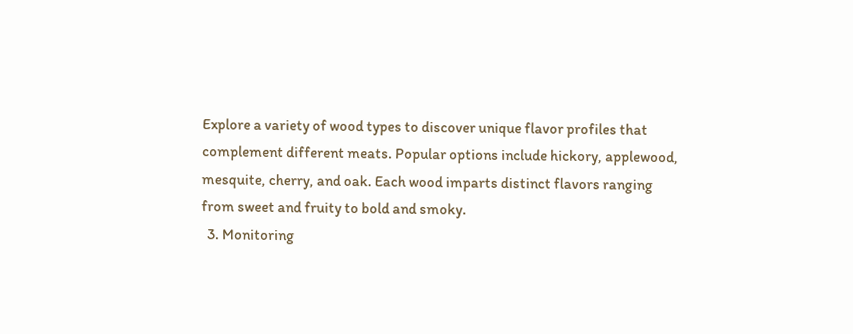Explore a variety of wood types to discover unique flavor profiles that complement different meats. Popular options include hickory, applewood, mesquite, cherry, and oak. Each wood imparts distinct flavors ranging from sweet and fruity to bold and smoky.
  3. Monitoring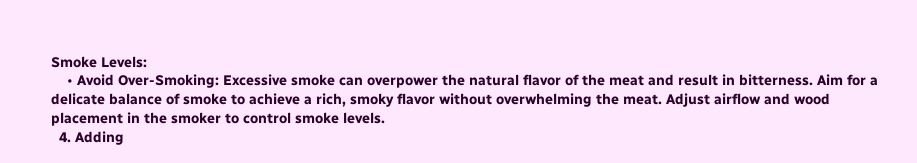Smoke Levels:
    • Avoid Over-Smoking: Excessive smoke can overpower the natural flavor of the meat and result in bitterness. Aim for a delicate balance of smoke to achieve a rich, smoky flavor without overwhelming the meat. Adjust airflow and wood placement in the smoker to control smoke levels.
  4. Adding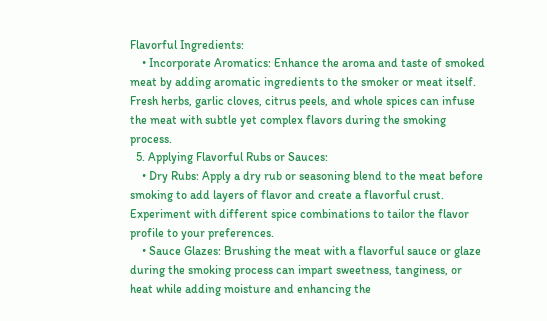Flavorful Ingredients:
    • Incorporate Aromatics: Enhance the aroma and taste of smoked meat by adding aromatic ingredients to the smoker or meat itself. Fresh herbs, garlic cloves, citrus peels, and whole spices can infuse the meat with subtle yet complex flavors during the smoking process.
  5. Applying Flavorful Rubs or Sauces:
    • Dry Rubs: Apply a dry rub or seasoning blend to the meat before smoking to add layers of flavor and create a flavorful crust. Experiment with different spice combinations to tailor the flavor profile to your preferences.
    • Sauce Glazes: Brushing the meat with a flavorful sauce or glaze during the smoking process can impart sweetness, tanginess, or heat while adding moisture and enhancing the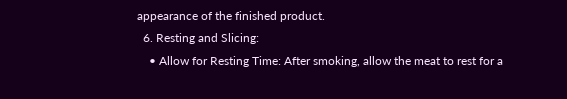appearance of the finished product.
  6. Resting and Slicing:
    • Allow for Resting Time: After smoking, allow the meat to rest for a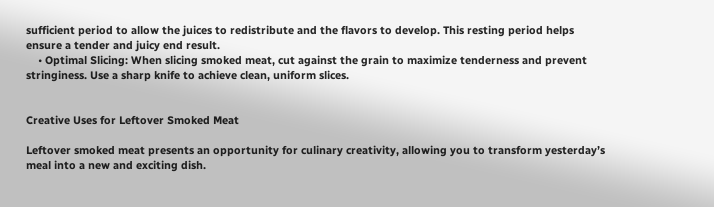sufficient period to allow the juices to redistribute and the flavors to develop. This resting period helps ensure a tender and juicy end result.
    • Optimal Slicing: When slicing smoked meat, cut against the grain to maximize tenderness and prevent stringiness. Use a sharp knife to achieve clean, uniform slices.


Creative Uses for Leftover Smoked Meat

Leftover smoked meat presents an opportunity for culinary creativity, allowing you to transform yesterday’s meal into a new and exciting dish.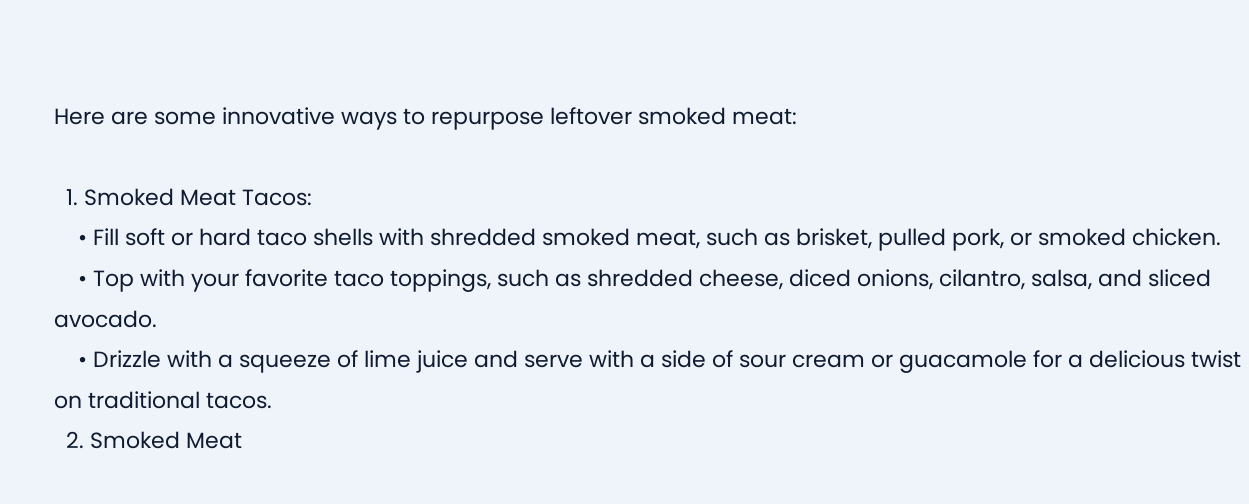Here are some innovative ways to repurpose leftover smoked meat:

  1. Smoked Meat Tacos:
    • Fill soft or hard taco shells with shredded smoked meat, such as brisket, pulled pork, or smoked chicken.
    • Top with your favorite taco toppings, such as shredded cheese, diced onions, cilantro, salsa, and sliced avocado.
    • Drizzle with a squeeze of lime juice and serve with a side of sour cream or guacamole for a delicious twist on traditional tacos.
  2. Smoked Meat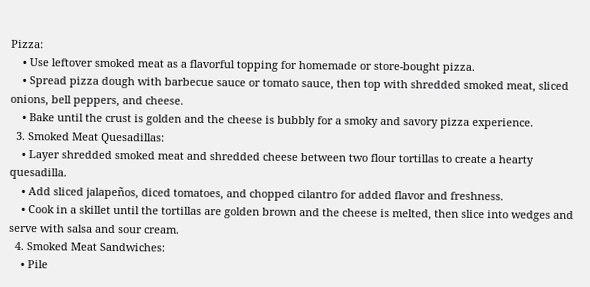Pizza:
    • Use leftover smoked meat as a flavorful topping for homemade or store-bought pizza.
    • Spread pizza dough with barbecue sauce or tomato sauce, then top with shredded smoked meat, sliced onions, bell peppers, and cheese.
    • Bake until the crust is golden and the cheese is bubbly for a smoky and savory pizza experience.
  3. Smoked Meat Quesadillas:
    • Layer shredded smoked meat and shredded cheese between two flour tortillas to create a hearty quesadilla.
    • Add sliced jalapeños, diced tomatoes, and chopped cilantro for added flavor and freshness.
    • Cook in a skillet until the tortillas are golden brown and the cheese is melted, then slice into wedges and serve with salsa and sour cream.
  4. Smoked Meat Sandwiches:
    • Pile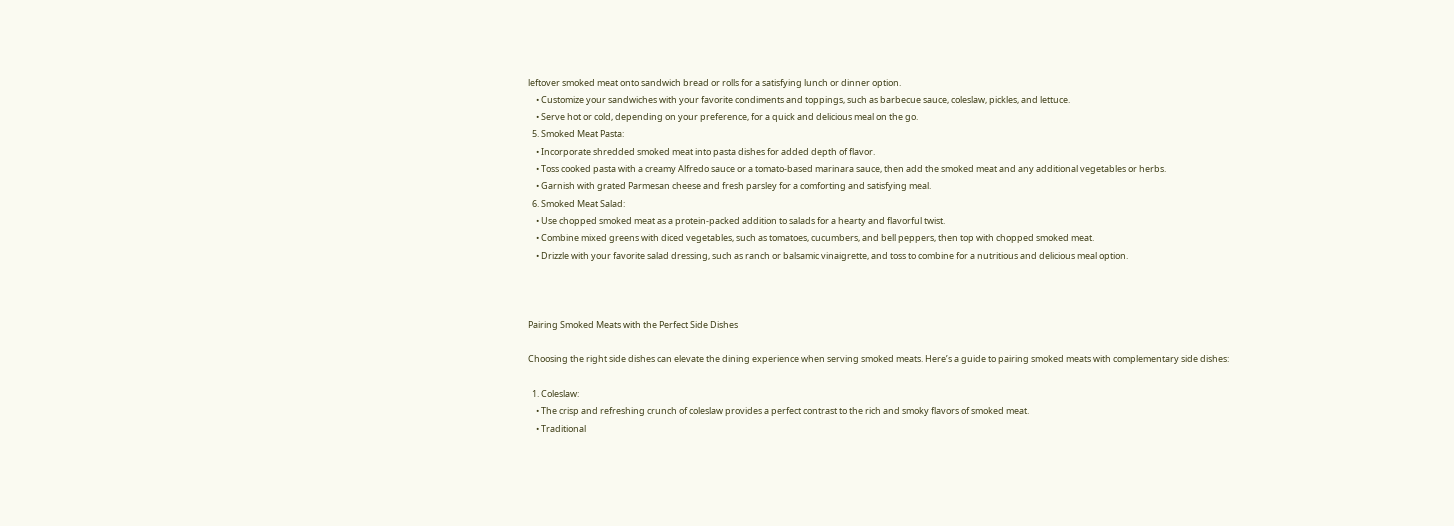leftover smoked meat onto sandwich bread or rolls for a satisfying lunch or dinner option.
    • Customize your sandwiches with your favorite condiments and toppings, such as barbecue sauce, coleslaw, pickles, and lettuce.
    • Serve hot or cold, depending on your preference, for a quick and delicious meal on the go.
  5. Smoked Meat Pasta:
    • Incorporate shredded smoked meat into pasta dishes for added depth of flavor.
    • Toss cooked pasta with a creamy Alfredo sauce or a tomato-based marinara sauce, then add the smoked meat and any additional vegetables or herbs.
    • Garnish with grated Parmesan cheese and fresh parsley for a comforting and satisfying meal.
  6. Smoked Meat Salad:
    • Use chopped smoked meat as a protein-packed addition to salads for a hearty and flavorful twist.
    • Combine mixed greens with diced vegetables, such as tomatoes, cucumbers, and bell peppers, then top with chopped smoked meat.
    • Drizzle with your favorite salad dressing, such as ranch or balsamic vinaigrette, and toss to combine for a nutritious and delicious meal option.



Pairing Smoked Meats with the Perfect Side Dishes

Choosing the right side dishes can elevate the dining experience when serving smoked meats. Here’s a guide to pairing smoked meats with complementary side dishes:

  1. Coleslaw:
    • The crisp and refreshing crunch of coleslaw provides a perfect contrast to the rich and smoky flavors of smoked meat.
    • Traditional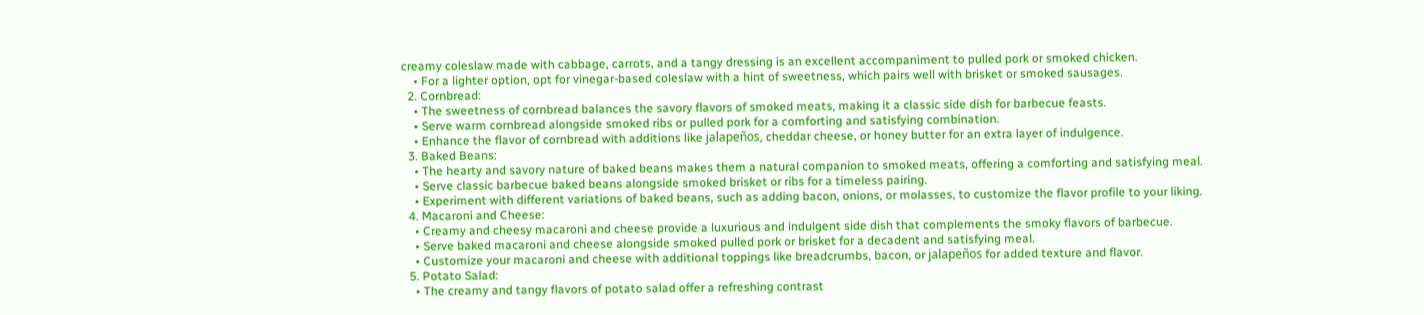creamy coleslaw made with cabbage, carrots, and a tangy dressing is an excellent accompaniment to pulled pork or smoked chicken.
    • For a lighter option, opt for vinegar-based coleslaw with a hint of sweetness, which pairs well with brisket or smoked sausages.
  2. Cornbread:
    • The sweetness of cornbread balances the savory flavors of smoked meats, making it a classic side dish for barbecue feasts.
    • Serve warm cornbread alongside smoked ribs or pulled pork for a comforting and satisfying combination.
    • Enhance the flavor of cornbread with additions like jalapeños, cheddar cheese, or honey butter for an extra layer of indulgence.
  3. Baked Beans:
    • The hearty and savory nature of baked beans makes them a natural companion to smoked meats, offering a comforting and satisfying meal.
    • Serve classic barbecue baked beans alongside smoked brisket or ribs for a timeless pairing.
    • Experiment with different variations of baked beans, such as adding bacon, onions, or molasses, to customize the flavor profile to your liking.
  4. Macaroni and Cheese:
    • Creamy and cheesy macaroni and cheese provide a luxurious and indulgent side dish that complements the smoky flavors of barbecue.
    • Serve baked macaroni and cheese alongside smoked pulled pork or brisket for a decadent and satisfying meal.
    • Customize your macaroni and cheese with additional toppings like breadcrumbs, bacon, or jalapeños for added texture and flavor.
  5. Potato Salad:
    • The creamy and tangy flavors of potato salad offer a refreshing contrast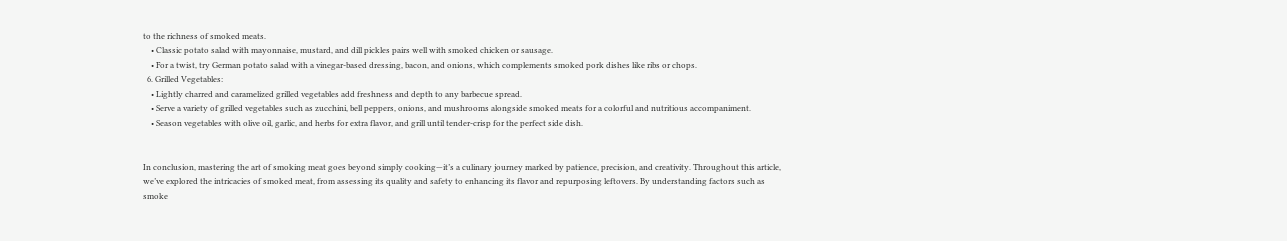to the richness of smoked meats.
    • Classic potato salad with mayonnaise, mustard, and dill pickles pairs well with smoked chicken or sausage.
    • For a twist, try German potato salad with a vinegar-based dressing, bacon, and onions, which complements smoked pork dishes like ribs or chops.
  6. Grilled Vegetables:
    • Lightly charred and caramelized grilled vegetables add freshness and depth to any barbecue spread.
    • Serve a variety of grilled vegetables such as zucchini, bell peppers, onions, and mushrooms alongside smoked meats for a colorful and nutritious accompaniment.
    • Season vegetables with olive oil, garlic, and herbs for extra flavor, and grill until tender-crisp for the perfect side dish.


In conclusion, mastering the art of smoking meat goes beyond simply cooking—it’s a culinary journey marked by patience, precision, and creativity. Throughout this article, we’ve explored the intricacies of smoked meat, from assessing its quality and safety to enhancing its flavor and repurposing leftovers. By understanding factors such as smoke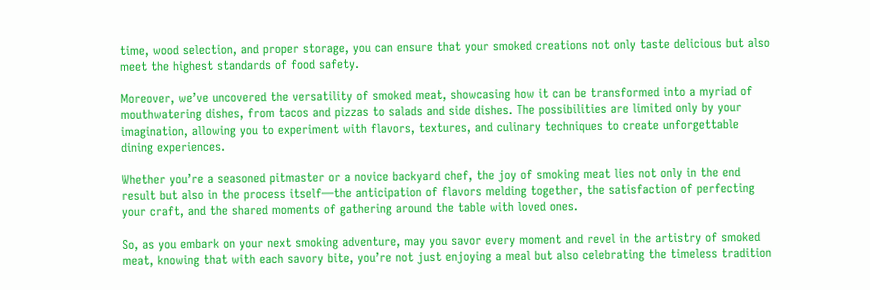time, wood selection, and proper storage, you can ensure that your smoked creations not only taste delicious but also meet the highest standards of food safety.

Moreover, we’ve uncovered the versatility of smoked meat, showcasing how it can be transformed into a myriad of mouthwatering dishes, from tacos and pizzas to salads and side dishes. The possibilities are limited only by your imagination, allowing you to experiment with flavors, textures, and culinary techniques to create unforgettable dining experiences.

Whether you’re a seasoned pitmaster or a novice backyard chef, the joy of smoking meat lies not only in the end result but also in the process itself—the anticipation of flavors melding together, the satisfaction of perfecting your craft, and the shared moments of gathering around the table with loved ones.

So, as you embark on your next smoking adventure, may you savor every moment and revel in the artistry of smoked meat, knowing that with each savory bite, you’re not just enjoying a meal but also celebrating the timeless tradition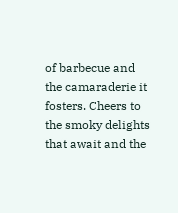of barbecue and the camaraderie it fosters. Cheers to the smoky delights that await and the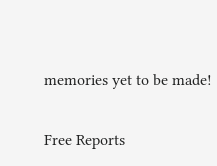memories yet to be made!

Free Reports